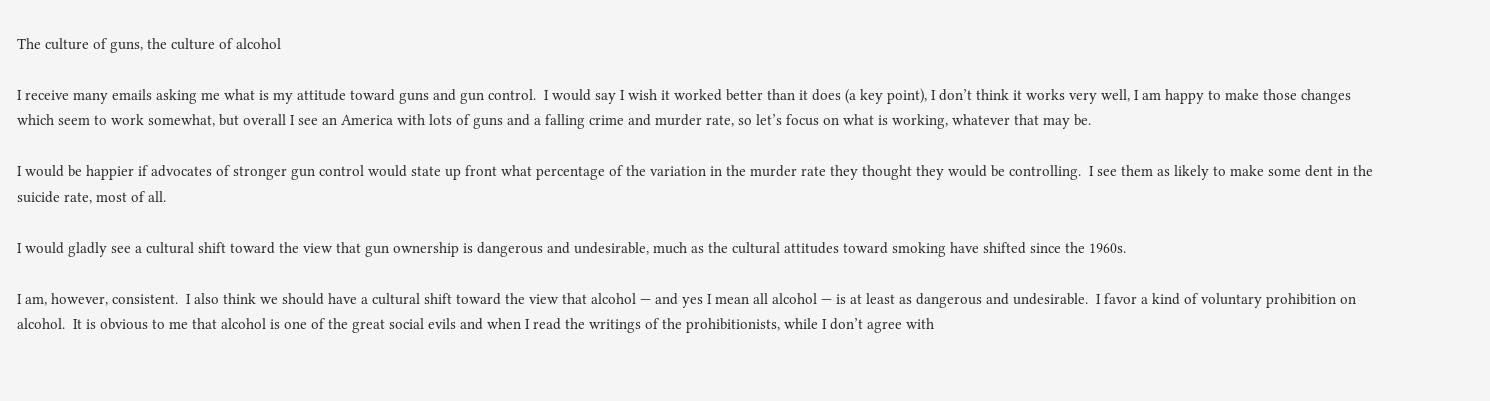The culture of guns, the culture of alcohol

I receive many emails asking me what is my attitude toward guns and gun control.  I would say I wish it worked better than it does (a key point), I don’t think it works very well, I am happy to make those changes which seem to work somewhat, but overall I see an America with lots of guns and a falling crime and murder rate, so let’s focus on what is working, whatever that may be.

I would be happier if advocates of stronger gun control would state up front what percentage of the variation in the murder rate they thought they would be controlling.  I see them as likely to make some dent in the suicide rate, most of all.

I would gladly see a cultural shift toward the view that gun ownership is dangerous and undesirable, much as the cultural attitudes toward smoking have shifted since the 1960s.

I am, however, consistent.  I also think we should have a cultural shift toward the view that alcohol — and yes I mean all alcohol — is at least as dangerous and undesirable.  I favor a kind of voluntary prohibition on alcohol.  It is obvious to me that alcohol is one of the great social evils and when I read the writings of the prohibitionists, while I don’t agree with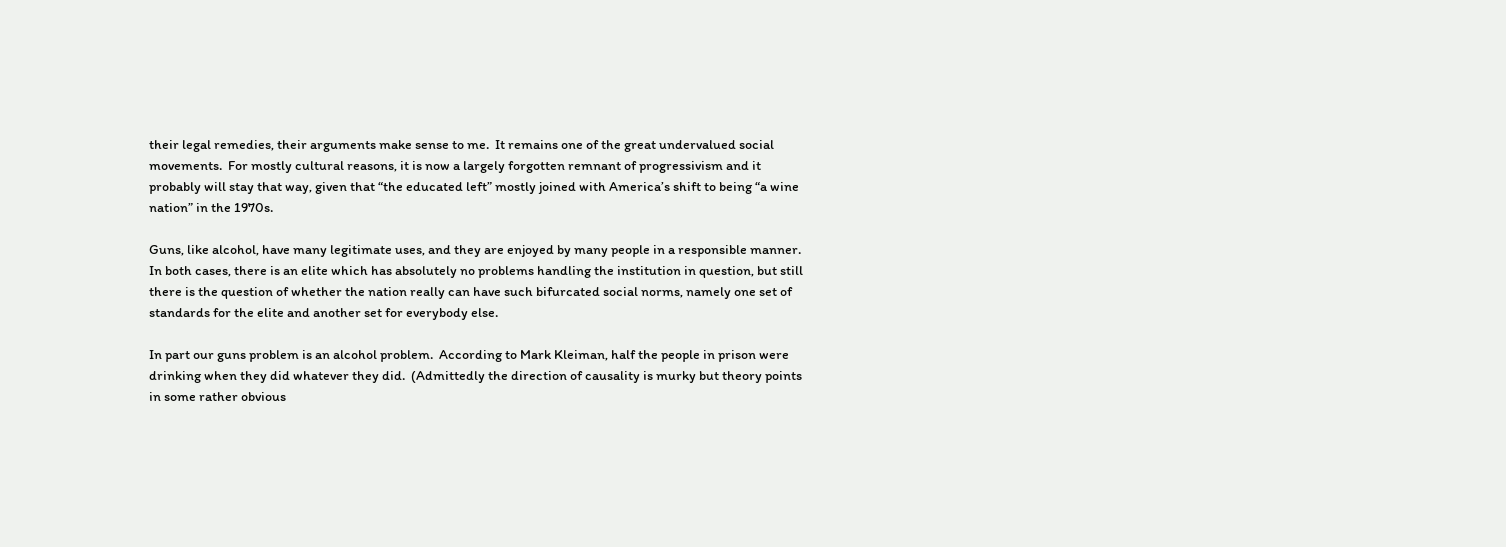their legal remedies, their arguments make sense to me.  It remains one of the great undervalued social movements.  For mostly cultural reasons, it is now a largely forgotten remnant of progressivism and it probably will stay that way, given that “the educated left” mostly joined with America’s shift to being “a wine nation” in the 1970s.

Guns, like alcohol, have many legitimate uses, and they are enjoyed by many people in a responsible manner.  In both cases, there is an elite which has absolutely no problems handling the institution in question, but still there is the question of whether the nation really can have such bifurcated social norms, namely one set of standards for the elite and another set for everybody else.

In part our guns problem is an alcohol problem.  According to Mark Kleiman, half the people in prison were drinking when they did whatever they did.  (Admittedly the direction of causality is murky but theory points in some rather obvious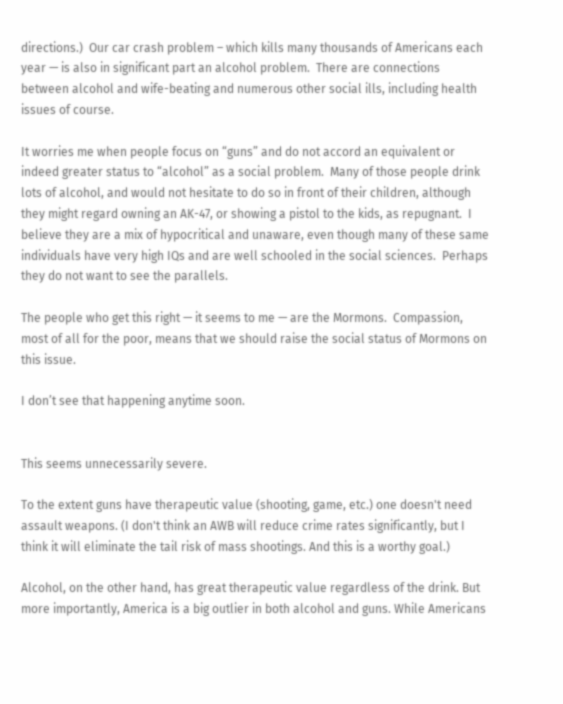directions.)  Our car crash problem – which kills many thousands of Americans each year — is also in significant part an alcohol problem.  There are connections between alcohol and wife-beating and numerous other social ills, including health issues of course.

It worries me when people focus on “guns” and do not accord an equivalent or indeed greater status to “alcohol” as a social problem.  Many of those people drink lots of alcohol, and would not hesitate to do so in front of their children, although they might regard owning an AK-47, or showing a pistol to the kids, as repugnant.  I believe they are a mix of hypocritical and unaware, even though many of these same individuals have very high IQs and are well schooled in the social sciences.  Perhaps they do not want to see the parallels.

The people who get this right — it seems to me — are the Mormons.  Compassion, most of all for the poor, means that we should raise the social status of Mormons on this issue.

I don’t see that happening anytime soon.


This seems unnecessarily severe.

To the extent guns have therapeutic value (shooting, game, etc.) one doesn't need assault weapons. (I don't think an AWB will reduce crime rates significantly, but I think it will eliminate the tail risk of mass shootings. And this is a worthy goal.)

Alcohol, on the other hand, has great therapeutic value regardless of the drink. But more importantly, America is a big outlier in both alcohol and guns. While Americans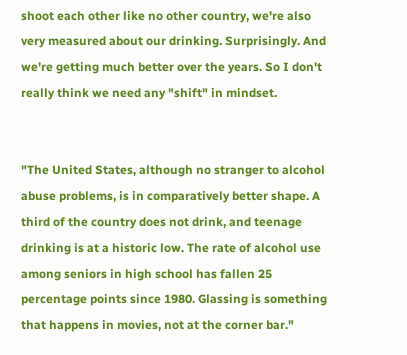shoot each other like no other country, we're also very measured about our drinking. Surprisingly. And we're getting much better over the years. So I don't really think we need any "shift" in mindset.


"The United States, although no stranger to alcohol abuse problems, is in comparatively better shape. A third of the country does not drink, and teenage drinking is at a historic low. The rate of alcohol use among seniors in high school has fallen 25 percentage points since 1980. Glassing is something that happens in movies, not at the corner bar."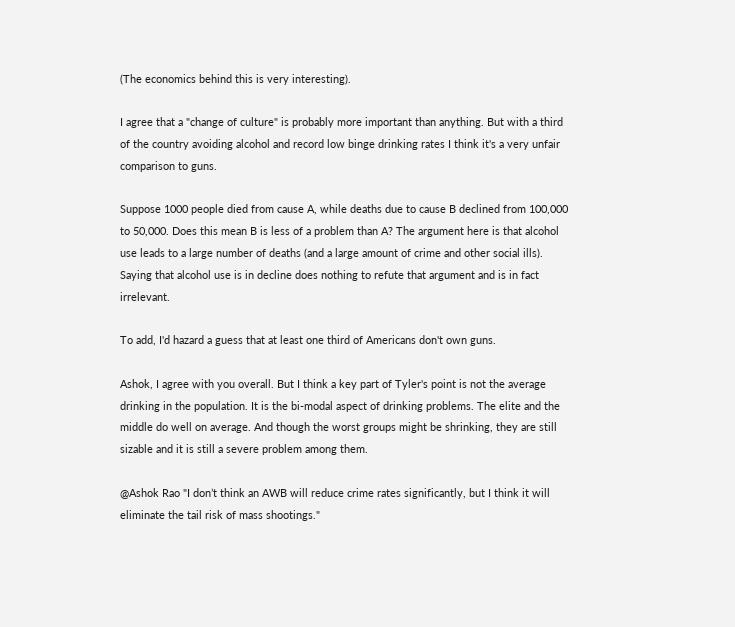(The economics behind this is very interesting).

I agree that a "change of culture" is probably more important than anything. But with a third of the country avoiding alcohol and record low binge drinking rates I think it's a very unfair comparison to guns.

Suppose 1000 people died from cause A, while deaths due to cause B declined from 100,000 to 50,000. Does this mean B is less of a problem than A? The argument here is that alcohol use leads to a large number of deaths (and a large amount of crime and other social ills). Saying that alcohol use is in decline does nothing to refute that argument and is in fact irrelevant.

To add, I'd hazard a guess that at least one third of Americans don't own guns.

Ashok, I agree with you overall. But I think a key part of Tyler's point is not the average drinking in the population. It is the bi-modal aspect of drinking problems. The elite and the middle do well on average. And though the worst groups might be shrinking, they are still sizable and it is still a severe problem among them.

@Ashok Rao "I don’t think an AWB will reduce crime rates significantly, but I think it will eliminate the tail risk of mass shootings."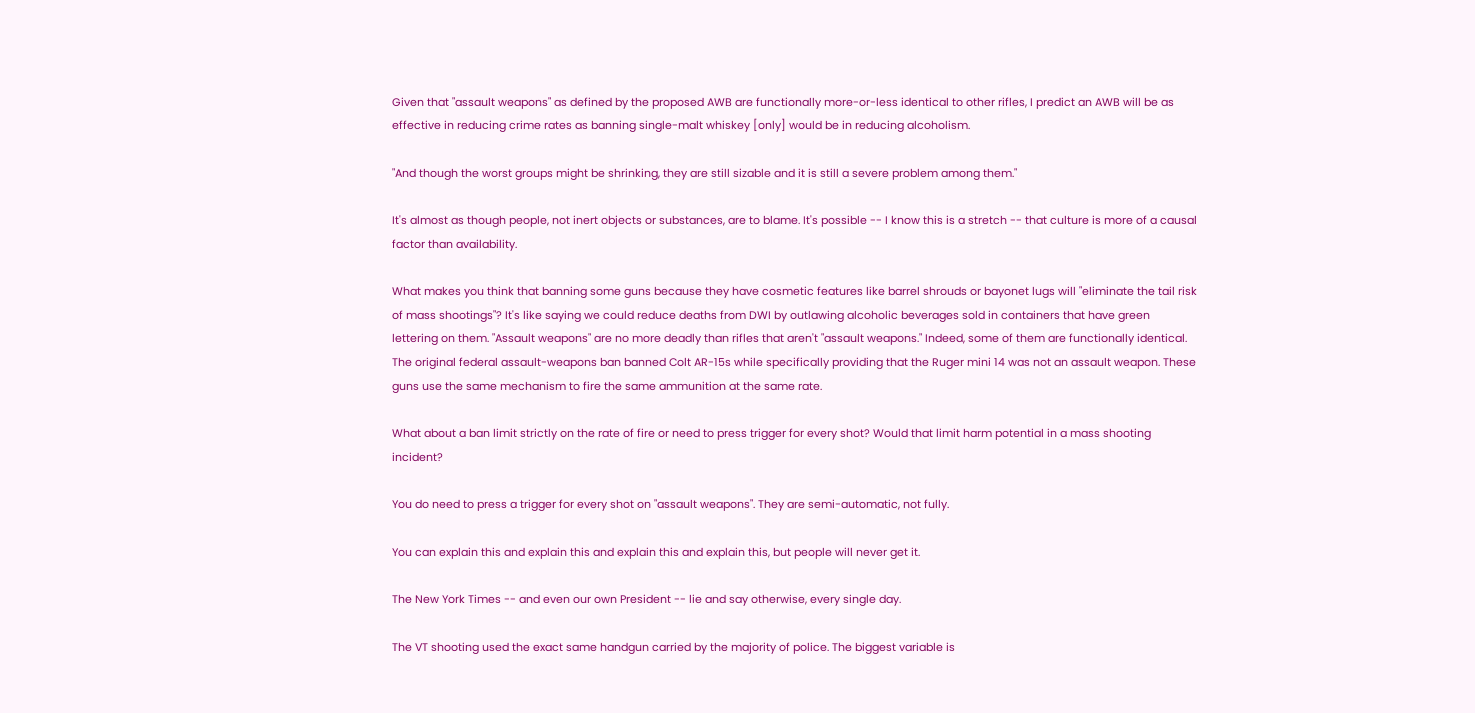Given that "assault weapons" as defined by the proposed AWB are functionally more-or-less identical to other rifles, I predict an AWB will be as effective in reducing crime rates as banning single-malt whiskey [only] would be in reducing alcoholism.

"And though the worst groups might be shrinking, they are still sizable and it is still a severe problem among them."

It's almost as though people, not inert objects or substances, are to blame. It's possible -- I know this is a stretch -- that culture is more of a causal factor than availability.

What makes you think that banning some guns because they have cosmetic features like barrel shrouds or bayonet lugs will "eliminate the tail risk of mass shootings"? It's like saying we could reduce deaths from DWI by outlawing alcoholic beverages sold in containers that have green lettering on them. "Assault weapons" are no more deadly than rifles that aren't "assault weapons." Indeed, some of them are functionally identical. The original federal assault-weapons ban banned Colt AR-15s while specifically providing that the Ruger mini 14 was not an assault weapon. These guns use the same mechanism to fire the same ammunition at the same rate.

What about a ban limit strictly on the rate of fire or need to press trigger for every shot? Would that limit harm potential in a mass shooting incident?

You do need to press a trigger for every shot on "assault weapons". They are semi-automatic, not fully.

You can explain this and explain this and explain this and explain this, but people will never get it.

The New York Times -- and even our own President -- lie and say otherwise, every single day.

The VT shooting used the exact same handgun carried by the majority of police. The biggest variable is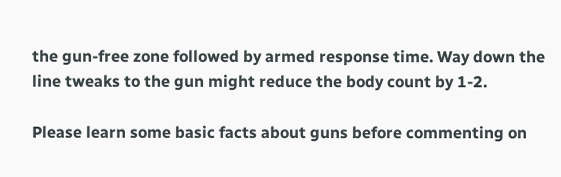the gun-free zone followed by armed response time. Way down the line tweaks to the gun might reduce the body count by 1-2.

Please learn some basic facts about guns before commenting on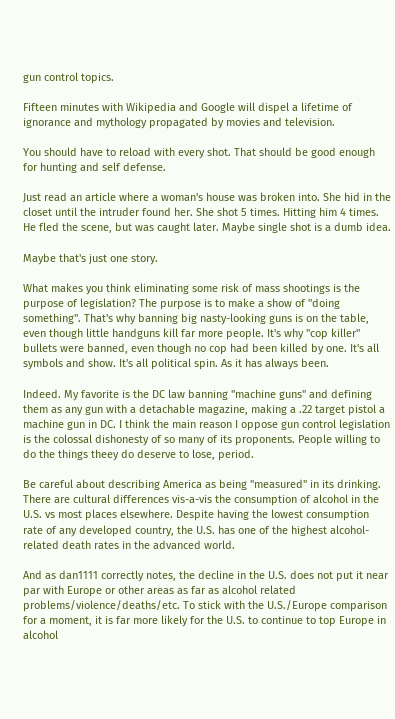gun control topics.

Fifteen minutes with Wikipedia and Google will dispel a lifetime of ignorance and mythology propagated by movies and television.

You should have to reload with every shot. That should be good enough for hunting and self defense.

Just read an article where a woman's house was broken into. She hid in the closet until the intruder found her. She shot 5 times. Hitting him 4 times. He fled the scene, but was caught later. Maybe single shot is a dumb idea.

Maybe that's just one story.

What makes you think eliminating some risk of mass shootings is the purpose of legislation? The purpose is to make a show of "doing something". That's why banning big nasty-looking guns is on the table, even though little handguns kill far more people. It's why "cop killer" bullets were banned, even though no cop had been killed by one. It's all symbols and show. It's all political spin. As it has always been.

Indeed. My favorite is the DC law banning "machine guns" and defining them as any gun with a detachable magazine, making a .22 target pistol a machine gun in DC. I think the main reason I oppose gun control legislation is the colossal dishonesty of so many of its proponents. People willing to do the things theey do deserve to lose, period.

Be careful about describing America as being "measured" in its drinking. There are cultural differences vis-a-vis the consumption of alcohol in the U.S. vs most places elsewhere. Despite having the lowest consumption rate of any developed country, the U.S. has one of the highest alcohol-related death rates in the advanced world.

And as dan1111 correctly notes, the decline in the U.S. does not put it near par with Europe or other areas as far as alcohol related problems/violence/deaths/etc. To stick with the U.S./Europe comparison for a moment, it is far more likely for the U.S. to continue to top Europe in alcohol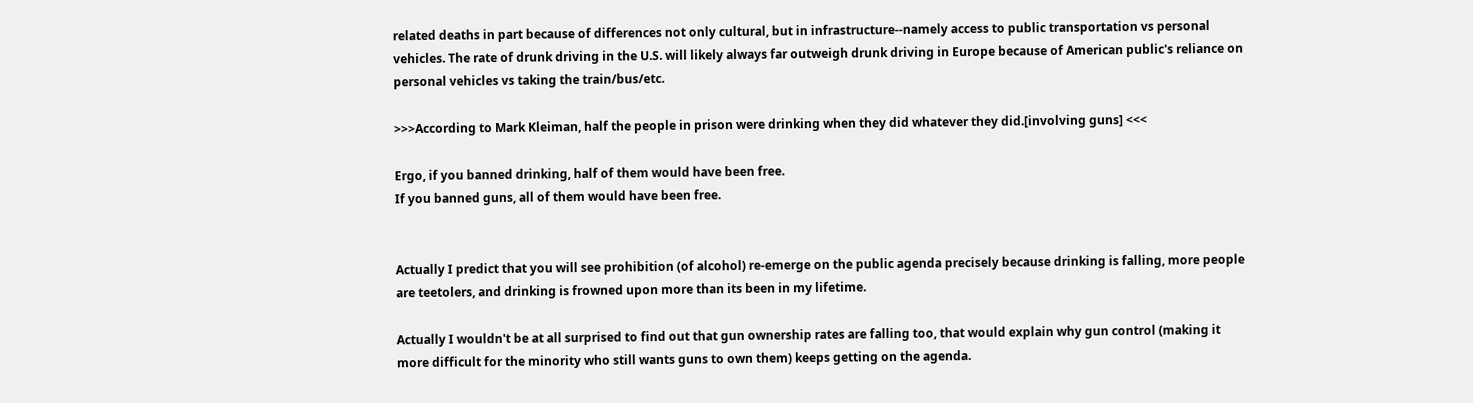related deaths in part because of differences not only cultural, but in infrastructure--namely access to public transportation vs personal vehicles. The rate of drunk driving in the U.S. will likely always far outweigh drunk driving in Europe because of American public's reliance on personal vehicles vs taking the train/bus/etc.

>>>According to Mark Kleiman, half the people in prison were drinking when they did whatever they did.[involving guns] <<<

Ergo, if you banned drinking, half of them would have been free.
If you banned guns, all of them would have been free.


Actually I predict that you will see prohibition (of alcohol) re-emerge on the public agenda precisely because drinking is falling, more people are teetolers, and drinking is frowned upon more than its been in my lifetime.

Actually I wouldn't be at all surprised to find out that gun ownership rates are falling too, that would explain why gun control (making it more difficult for the minority who still wants guns to own them) keeps getting on the agenda.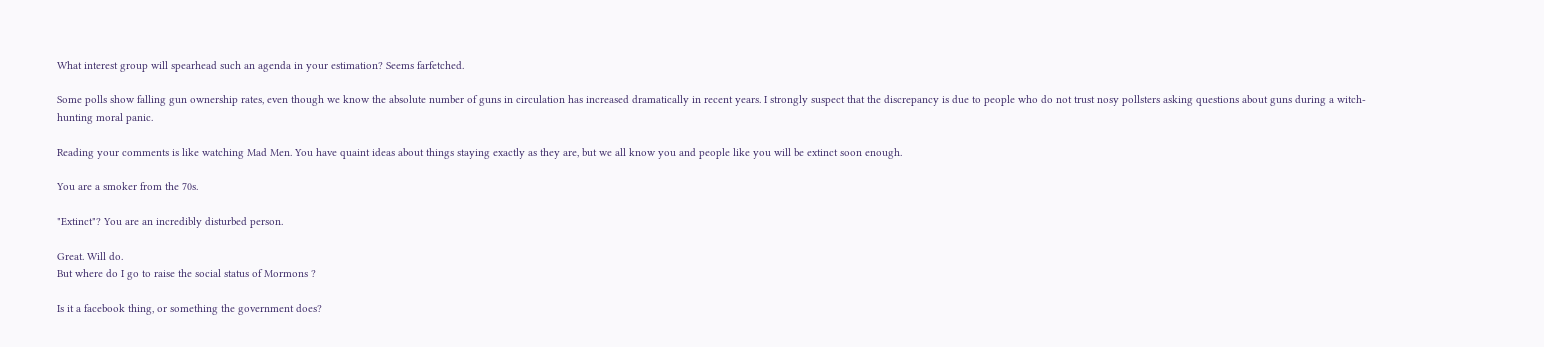What interest group will spearhead such an agenda in your estimation? Seems farfetched.

Some polls show falling gun ownership rates, even though we know the absolute number of guns in circulation has increased dramatically in recent years. I strongly suspect that the discrepancy is due to people who do not trust nosy pollsters asking questions about guns during a witch-hunting moral panic.

Reading your comments is like watching Mad Men. You have quaint ideas about things staying exactly as they are, but we all know you and people like you will be extinct soon enough.

You are a smoker from the 70s.

"Extinct"? You are an incredibly disturbed person.

Great. Will do.
But where do I go to raise the social status of Mormons ?

Is it a facebook thing, or something the government does?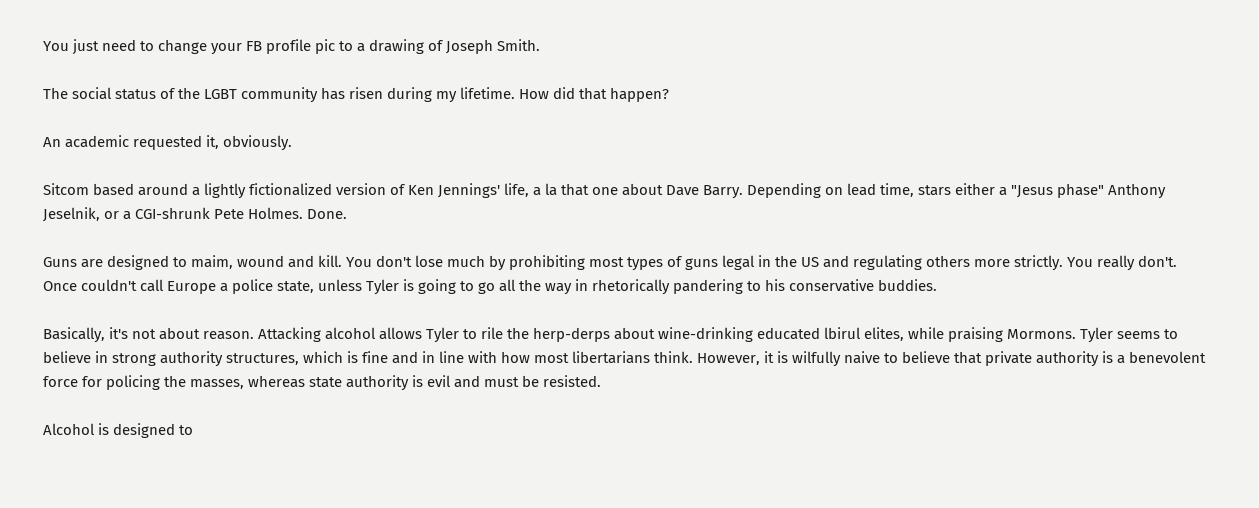You just need to change your FB profile pic to a drawing of Joseph Smith.

The social status of the LGBT community has risen during my lifetime. How did that happen?

An academic requested it, obviously.

Sitcom based around a lightly fictionalized version of Ken Jennings' life, a la that one about Dave Barry. Depending on lead time, stars either a "Jesus phase" Anthony Jeselnik, or a CGI-shrunk Pete Holmes. Done.

Guns are designed to maim, wound and kill. You don't lose much by prohibiting most types of guns legal in the US and regulating others more strictly. You really don't. Once couldn't call Europe a police state, unless Tyler is going to go all the way in rhetorically pandering to his conservative buddies.

Basically, it's not about reason. Attacking alcohol allows Tyler to rile the herp-derps about wine-drinking educated lbirul elites, while praising Mormons. Tyler seems to believe in strong authority structures, which is fine and in line with how most libertarians think. However, it is wilfully naive to believe that private authority is a benevolent force for policing the masses, whereas state authority is evil and must be resisted.

Alcohol is designed to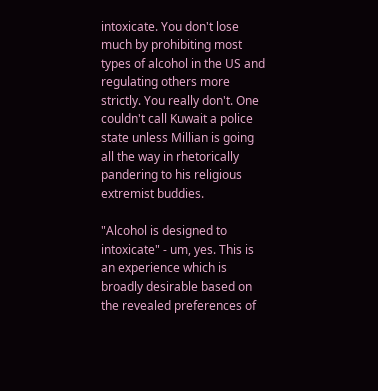intoxicate. You don't lose much by prohibiting most types of alcohol in the US and regulating others more strictly. You really don't. One couldn't call Kuwait a police state unless Millian is going all the way in rhetorically pandering to his religious extremist buddies.

"Alcohol is designed to intoxicate" - um, yes. This is an experience which is broadly desirable based on the revealed preferences of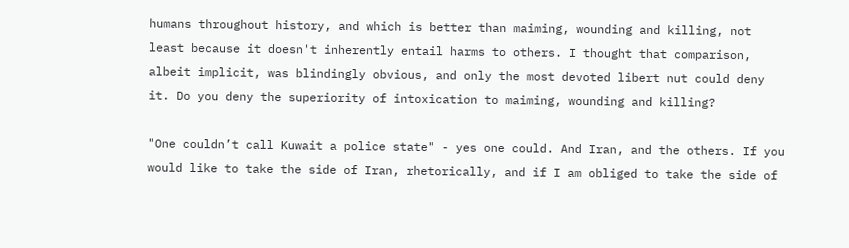humans throughout history, and which is better than maiming, wounding and killing, not least because it doesn't inherently entail harms to others. I thought that comparison, albeit implicit, was blindingly obvious, and only the most devoted libert nut could deny it. Do you deny the superiority of intoxication to maiming, wounding and killing?

"One couldn’t call Kuwait a police state" - yes one could. And Iran, and the others. If you would like to take the side of Iran, rhetorically, and if I am obliged to take the side of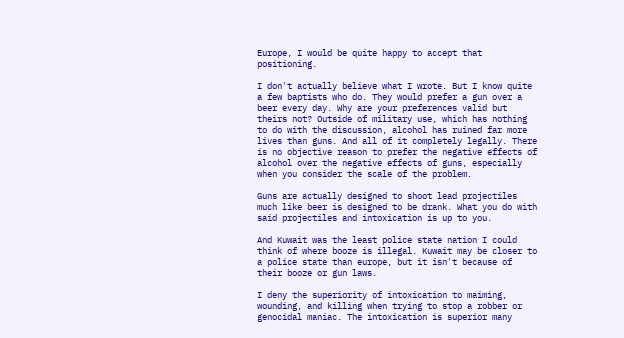Europe, I would be quite happy to accept that positioning.

I don't actually believe what I wrote. But I know quite a few baptists who do. They would prefer a gun over a beer every day. Why are your preferences valid but theirs not? Outside of military use, which has nothing to do with the discussion, alcohol has ruined far more lives than guns. And all of it completely legally. There is no objective reason to prefer the negative effects of alcohol over the negative effects of guns, especially when you consider the scale of the problem.

Guns are actually designed to shoot lead projectiles much like beer is designed to be drank. What you do with said projectiles and intoxication is up to you.

And Kuwait was the least police state nation I could think of where booze is illegal. Kuwait may be closer to a police state than europe, but it isn't because of their booze or gun laws.

I deny the superiority of intoxication to maiming, wounding, and killing when trying to stop a robber or genocidal maniac. The intoxication is superior many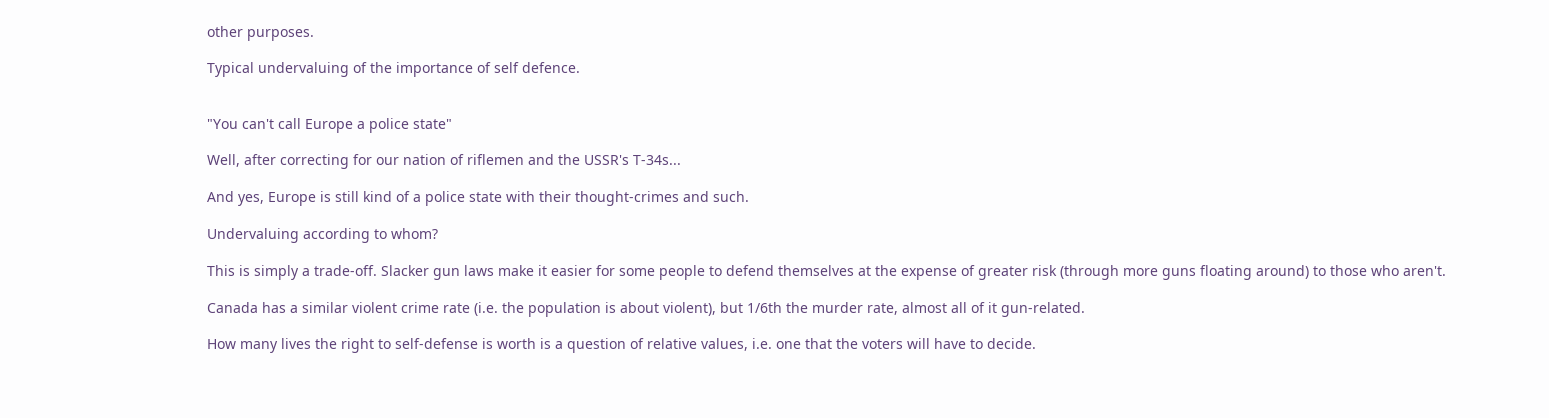other purposes.

Typical undervaluing of the importance of self defence.


"You can't call Europe a police state"

Well, after correcting for our nation of riflemen and the USSR's T-34s...

And yes, Europe is still kind of a police state with their thought-crimes and such.

Undervaluing according to whom?

This is simply a trade-off. Slacker gun laws make it easier for some people to defend themselves at the expense of greater risk (through more guns floating around) to those who aren't.

Canada has a similar violent crime rate (i.e. the population is about violent), but 1/6th the murder rate, almost all of it gun-related.

How many lives the right to self-defense is worth is a question of relative values, i.e. one that the voters will have to decide.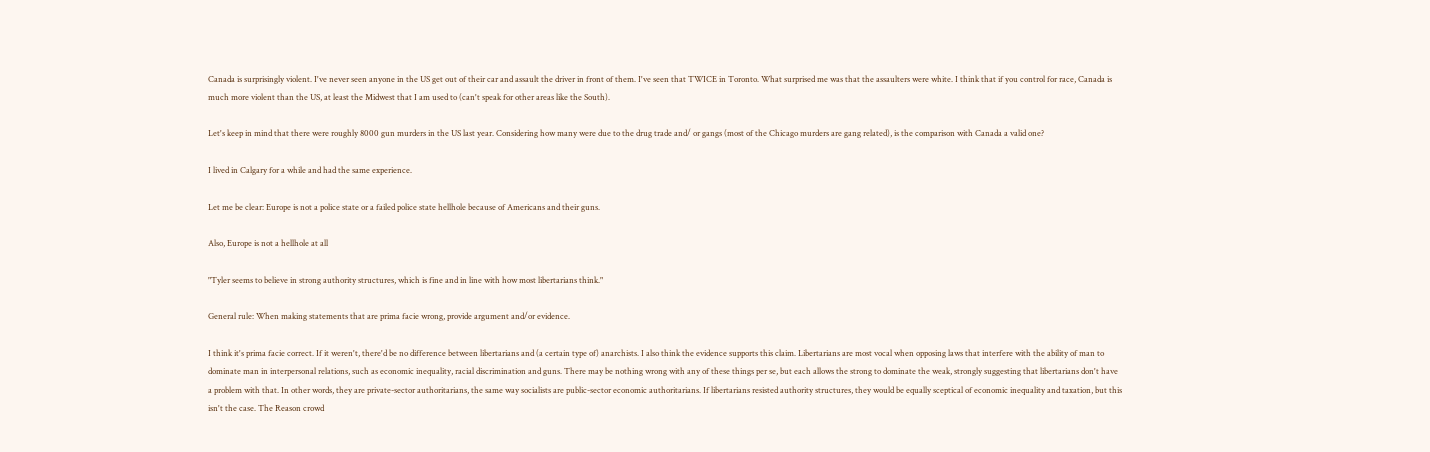Canada is surprisingly violent. I've never seen anyone in the US get out of their car and assault the driver in front of them. I've seen that TWICE in Toronto. What surprised me was that the assaulters were white. I think that if you control for race, Canada is much more violent than the US, at least the Midwest that I am used to (can't speak for other areas like the South).

Let's keep in mind that there were roughly 8000 gun murders in the US last year. Considering how many were due to the drug trade and/ or gangs (most of the Chicago murders are gang related), is the comparison with Canada a valid one?

I lived in Calgary for a while and had the same experience.

Let me be clear: Europe is not a police state or a failed police state hellhole because of Americans and their guns.

Also, Europe is not a hellhole at all

"Tyler seems to believe in strong authority structures, which is fine and in line with how most libertarians think."

General rule: When making statements that are prima facie wrong, provide argument and/or evidence.

I think it's prima facie correct. If it weren't, there'd be no difference between libertarians and (a certain type of) anarchists. I also think the evidence supports this claim. Libertarians are most vocal when opposing laws that interfere with the ability of man to dominate man in interpersonal relations, such as economic inequality, racial discrimination and guns. There may be nothing wrong with any of these things per se, but each allows the strong to dominate the weak, strongly suggesting that libertarians don't have a problem with that. In other words, they are private-sector authoritarians, the same way socialists are public-sector economic authoritarians. If libertarians resisted authority structures, they would be equally sceptical of economic inequality and taxation, but this isn't the case. The Reason crowd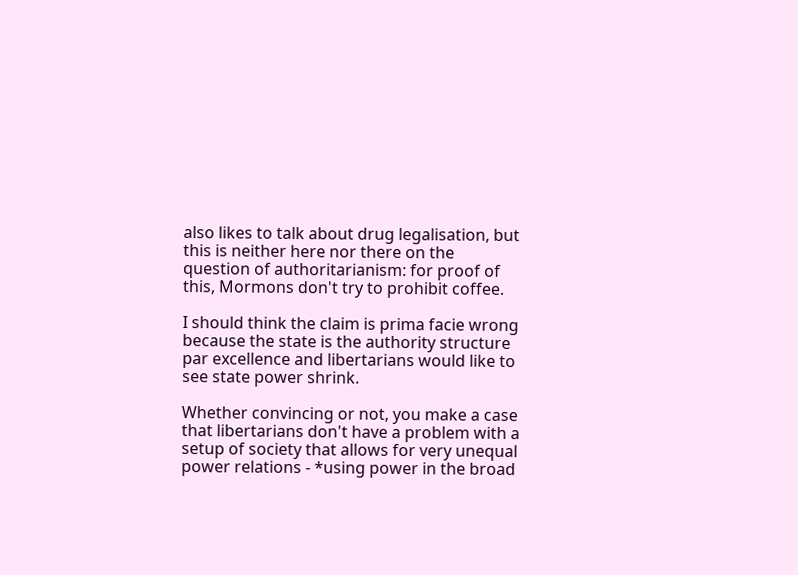also likes to talk about drug legalisation, but this is neither here nor there on the question of authoritarianism: for proof of this, Mormons don't try to prohibit coffee.

I should think the claim is prima facie wrong because the state is the authority structure par excellence and libertarians would like to see state power shrink.

Whether convincing or not, you make a case that libertarians don't have a problem with a setup of society that allows for very unequal power relations - *using power in the broad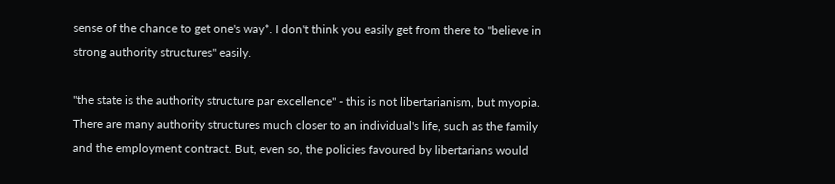sense of the chance to get one's way*. I don't think you easily get from there to "believe in strong authority structures" easily.

"the state is the authority structure par excellence" - this is not libertarianism, but myopia. There are many authority structures much closer to an individual's life, such as the family and the employment contract. But, even so, the policies favoured by libertarians would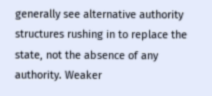generally see alternative authority structures rushing in to replace the state, not the absence of any authority. Weaker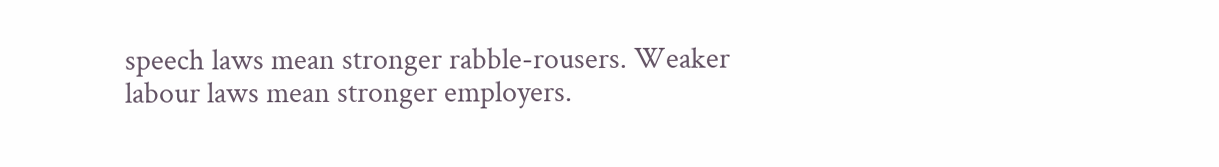speech laws mean stronger rabble-rousers. Weaker labour laws mean stronger employers.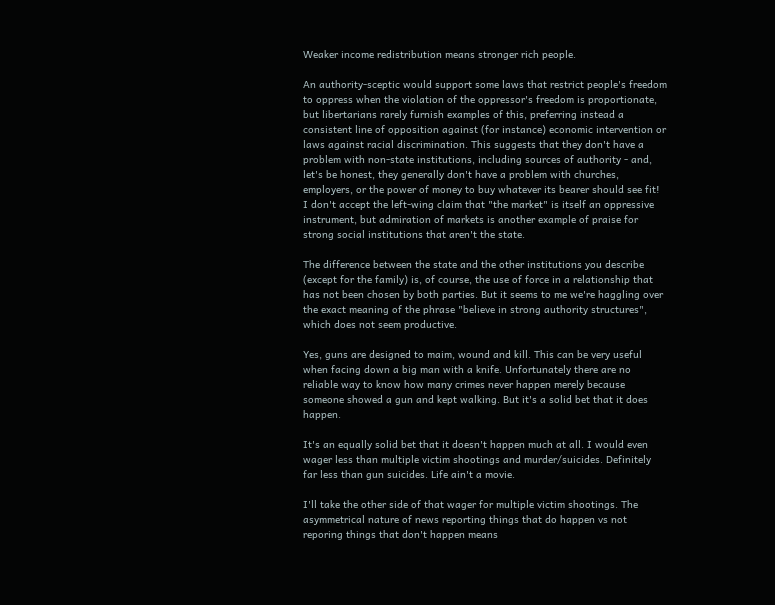Weaker income redistribution means stronger rich people.

An authority-sceptic would support some laws that restrict people's freedom to oppress when the violation of the oppressor's freedom is proportionate, but libertarians rarely furnish examples of this, preferring instead a consistent line of opposition against (for instance) economic intervention or laws against racial discrimination. This suggests that they don't have a problem with non-state institutions, including sources of authority - and, let's be honest, they generally don't have a problem with churches, employers, or the power of money to buy whatever its bearer should see fit! I don't accept the left-wing claim that "the market" is itself an oppressive instrument, but admiration of markets is another example of praise for strong social institutions that aren't the state.

The difference between the state and the other institutions you describe (except for the family) is, of course, the use of force in a relationship that has not been chosen by both parties. But it seems to me we're haggling over the exact meaning of the phrase "believe in strong authority structures", which does not seem productive.

Yes, guns are designed to maim, wound and kill. This can be very useful when facing down a big man with a knife. Unfortunately there are no reliable way to know how many crimes never happen merely because someone showed a gun and kept walking. But it's a solid bet that it does happen.

It's an equally solid bet that it doesn't happen much at all. I would even wager less than multiple victim shootings and murder/suicides. Definitely far less than gun suicides. Life ain't a movie.

I'll take the other side of that wager for multiple victim shootings. The asymmetrical nature of news reporting things that do happen vs not reporing things that don't happen means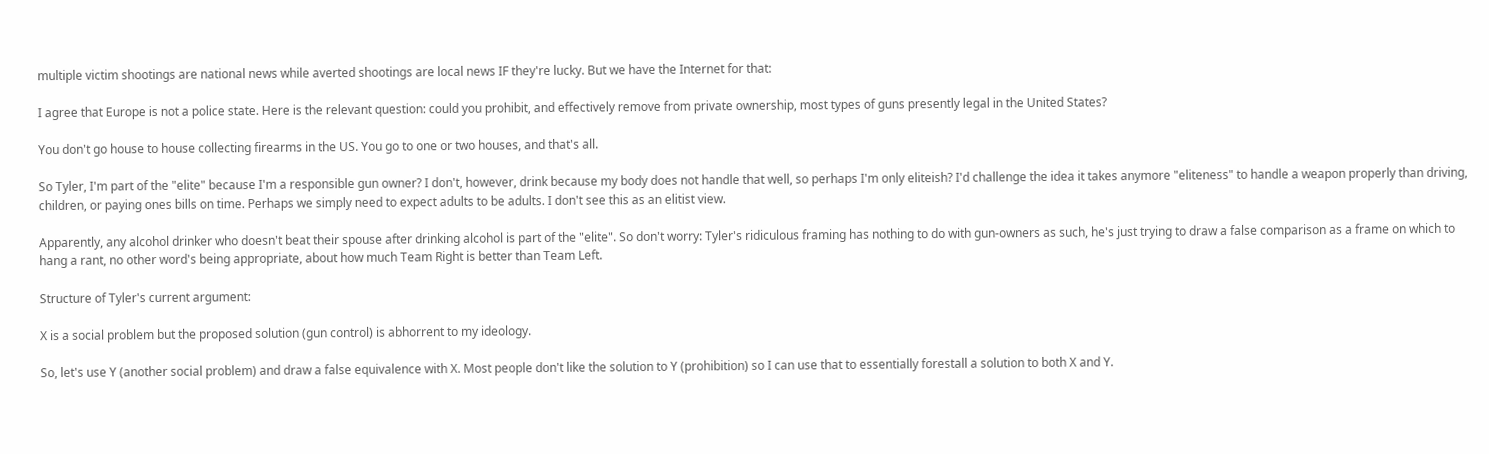multiple victim shootings are national news while averted shootings are local news IF they're lucky. But we have the Internet for that:

I agree that Europe is not a police state. Here is the relevant question: could you prohibit, and effectively remove from private ownership, most types of guns presently legal in the United States?

You don't go house to house collecting firearms in the US. You go to one or two houses, and that's all.

So Tyler, I'm part of the "elite" because I'm a responsible gun owner? I don't, however, drink because my body does not handle that well, so perhaps I'm only eliteish? I'd challenge the idea it takes anymore "eliteness" to handle a weapon properly than driving, children, or paying ones bills on time. Perhaps we simply need to expect adults to be adults. I don't see this as an elitist view.

Apparently, any alcohol drinker who doesn't beat their spouse after drinking alcohol is part of the "elite". So don't worry: Tyler's ridiculous framing has nothing to do with gun-owners as such, he's just trying to draw a false comparison as a frame on which to hang a rant, no other word's being appropriate, about how much Team Right is better than Team Left.

Structure of Tyler's current argument:

X is a social problem but the proposed solution (gun control) is abhorrent to my ideology.

So, let's use Y (another social problem) and draw a false equivalence with X. Most people don't like the solution to Y (prohibition) so I can use that to essentially forestall a solution to both X and Y.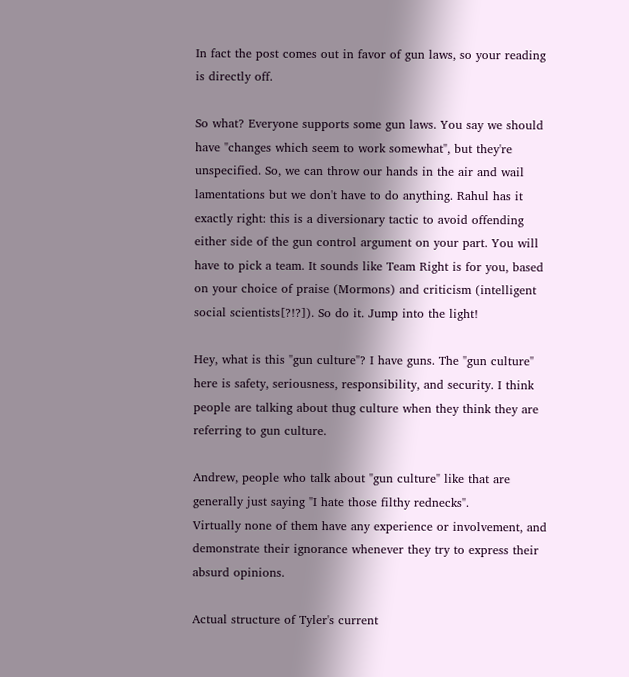In fact the post comes out in favor of gun laws, so your reading is directly off.

So what? Everyone supports some gun laws. You say we should have "changes which seem to work somewhat", but they're unspecified. So, we can throw our hands in the air and wail lamentations but we don't have to do anything. Rahul has it exactly right: this is a diversionary tactic to avoid offending either side of the gun control argument on your part. You will have to pick a team. It sounds like Team Right is for you, based on your choice of praise (Mormons) and criticism (intelligent social scientists[?!?]). So do it. Jump into the light!

Hey, what is this "gun culture"? I have guns. The "gun culture" here is safety, seriousness, responsibility, and security. I think people are talking about thug culture when they think they are referring to gun culture.

Andrew, people who talk about "gun culture" like that are generally just saying "I hate those filthy rednecks".
Virtually none of them have any experience or involvement, and demonstrate their ignorance whenever they try to express their absurd opinions.

Actual structure of Tyler's current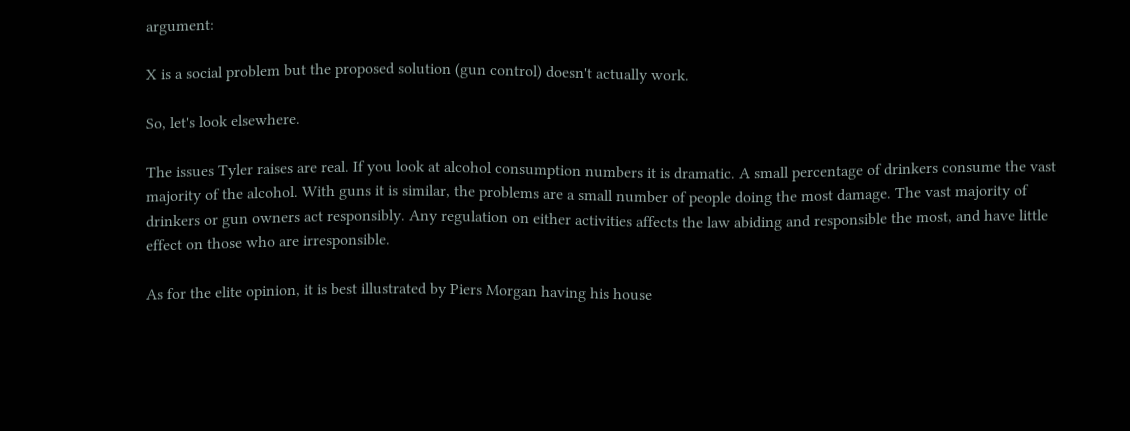argument:

X is a social problem but the proposed solution (gun control) doesn't actually work.

So, let's look elsewhere.

The issues Tyler raises are real. If you look at alcohol consumption numbers it is dramatic. A small percentage of drinkers consume the vast majority of the alcohol. With guns it is similar, the problems are a small number of people doing the most damage. The vast majority of drinkers or gun owners act responsibly. Any regulation on either activities affects the law abiding and responsible the most, and have little effect on those who are irresponsible.

As for the elite opinion, it is best illustrated by Piers Morgan having his house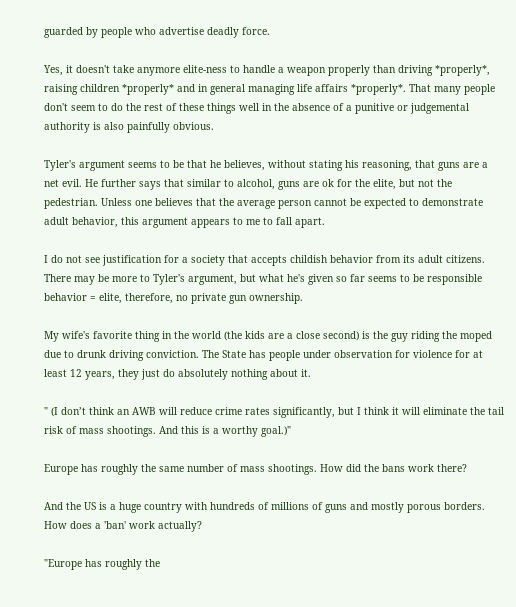guarded by people who advertise deadly force.

Yes, it doesn't take anymore elite-ness to handle a weapon properly than driving *properly*, raising children *properly* and in general managing life affairs *properly*. That many people don't seem to do the rest of these things well in the absence of a punitive or judgemental authority is also painfully obvious.

Tyler's argument seems to be that he believes, without stating his reasoning, that guns are a net evil. He further says that similar to alcohol, guns are ok for the elite, but not the pedestrian. Unless one believes that the average person cannot be expected to demonstrate adult behavior, this argument appears to me to fall apart.

I do not see justification for a society that accepts childish behavior from its adult citizens. There may be more to Tyler's argument, but what he's given so far seems to be responsible behavior = elite, therefore, no private gun ownership.

My wife's favorite thing in the world (the kids are a close second) is the guy riding the moped due to drunk driving conviction. The State has people under observation for violence for at least 12 years, they just do absolutely nothing about it.

" (I don’t think an AWB will reduce crime rates significantly, but I think it will eliminate the tail risk of mass shootings. And this is a worthy goal.)"

Europe has roughly the same number of mass shootings. How did the bans work there?

And the US is a huge country with hundreds of millions of guns and mostly porous borders. How does a 'ban' work actually?

"Europe has roughly the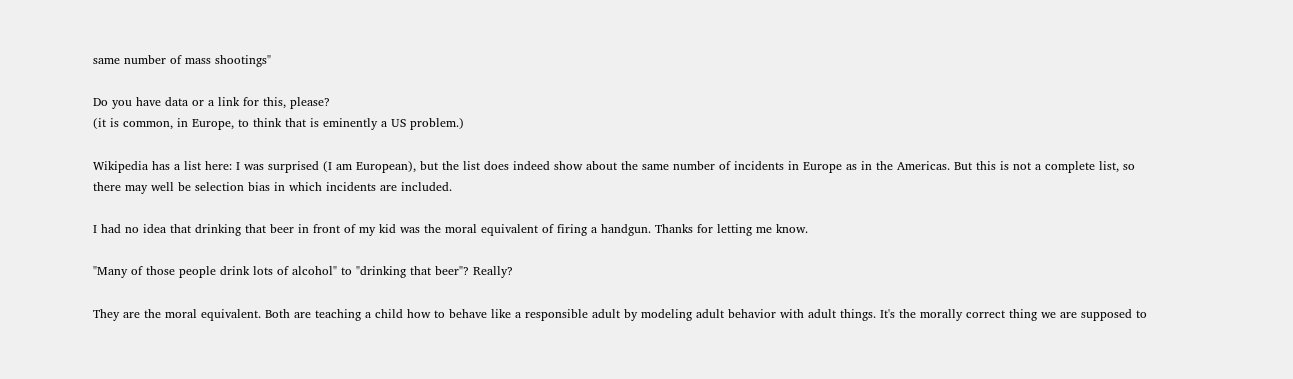same number of mass shootings"

Do you have data or a link for this, please?
(it is common, in Europe, to think that is eminently a US problem.)

Wikipedia has a list here: I was surprised (I am European), but the list does indeed show about the same number of incidents in Europe as in the Americas. But this is not a complete list, so there may well be selection bias in which incidents are included.

I had no idea that drinking that beer in front of my kid was the moral equivalent of firing a handgun. Thanks for letting me know.

"Many of those people drink lots of alcohol" to "drinking that beer"? Really?

They are the moral equivalent. Both are teaching a child how to behave like a responsible adult by modeling adult behavior with adult things. It's the morally correct thing we are supposed to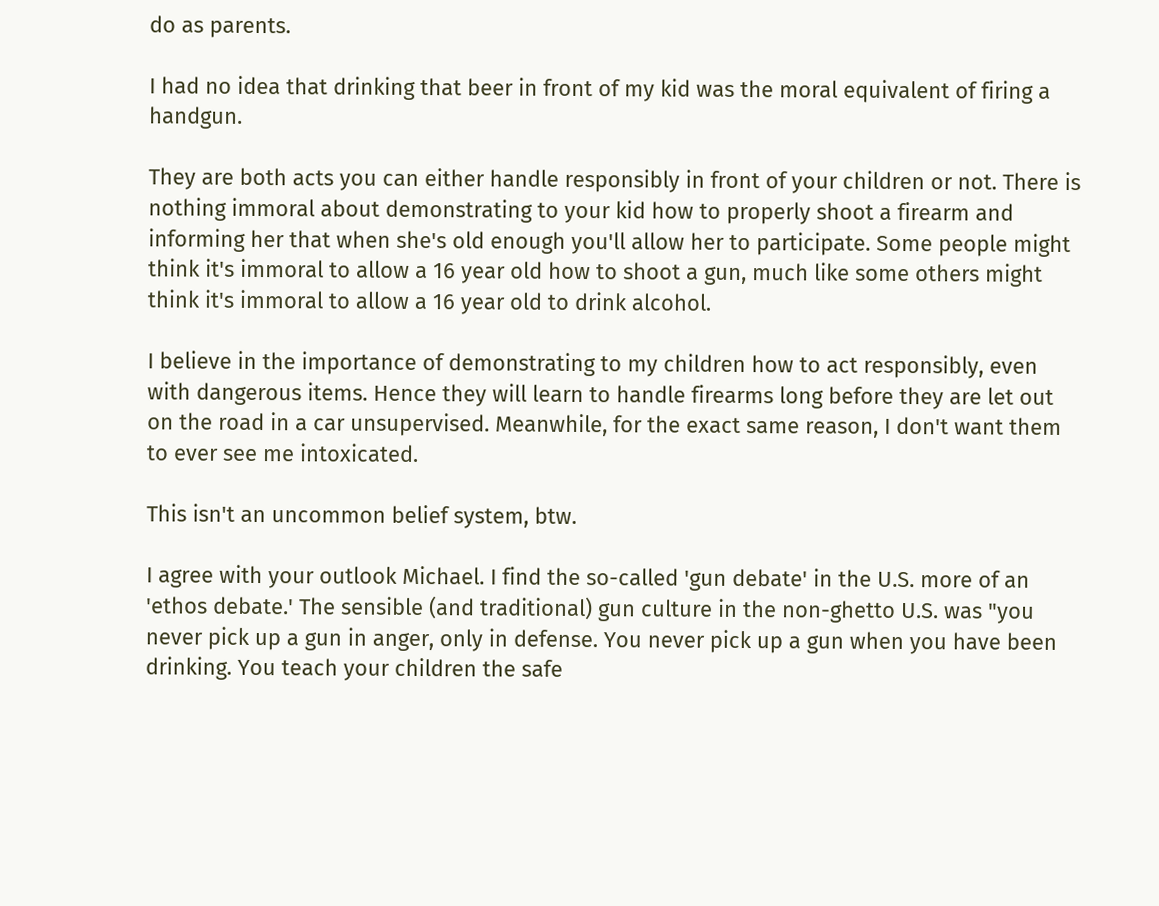do as parents.

I had no idea that drinking that beer in front of my kid was the moral equivalent of firing a handgun.

They are both acts you can either handle responsibly in front of your children or not. There is nothing immoral about demonstrating to your kid how to properly shoot a firearm and informing her that when she's old enough you'll allow her to participate. Some people might think it's immoral to allow a 16 year old how to shoot a gun, much like some others might think it's immoral to allow a 16 year old to drink alcohol.

I believe in the importance of demonstrating to my children how to act responsibly, even with dangerous items. Hence they will learn to handle firearms long before they are let out on the road in a car unsupervised. Meanwhile, for the exact same reason, I don't want them to ever see me intoxicated.

This isn't an uncommon belief system, btw.

I agree with your outlook Michael. I find the so-called 'gun debate' in the U.S. more of an 'ethos debate.' The sensible (and traditional) gun culture in the non-ghetto U.S. was "you never pick up a gun in anger, only in defense. You never pick up a gun when you have been drinking. You teach your children the safe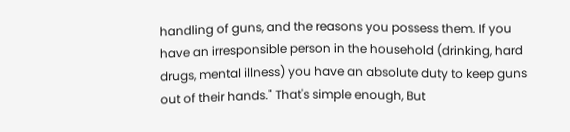handling of guns, and the reasons you possess them. If you have an irresponsible person in the household (drinking, hard drugs, mental illness) you have an absolute duty to keep guns out of their hands." That's simple enough, But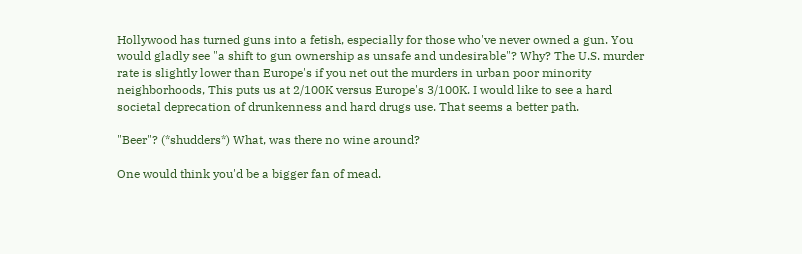Hollywood has turned guns into a fetish, especially for those who've never owned a gun. You would gladly see "a shift to gun ownership as unsafe and undesirable"? Why? The U.S. murder rate is slightly lower than Europe's if you net out the murders in urban poor minority neighborhoods, This puts us at 2/100K versus Europe's 3/100K. I would like to see a hard societal deprecation of drunkenness and hard drugs use. That seems a better path.

"Beer"? (*shudders*) What, was there no wine around?

One would think you'd be a bigger fan of mead.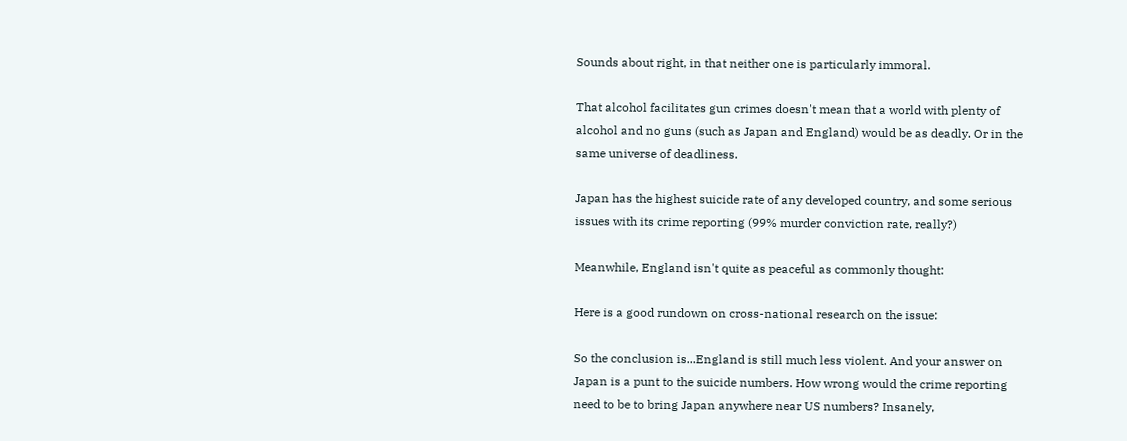Sounds about right, in that neither one is particularly immoral.

That alcohol facilitates gun crimes doesn't mean that a world with plenty of alcohol and no guns (such as Japan and England) would be as deadly. Or in the same universe of deadliness.

Japan has the highest suicide rate of any developed country, and some serious issues with its crime reporting (99% murder conviction rate, really?)

Meanwhile, England isn't quite as peaceful as commonly thought:

Here is a good rundown on cross-national research on the issue:

So the conclusion is...England is still much less violent. And your answer on Japan is a punt to the suicide numbers. How wrong would the crime reporting need to be to bring Japan anywhere near US numbers? Insanely,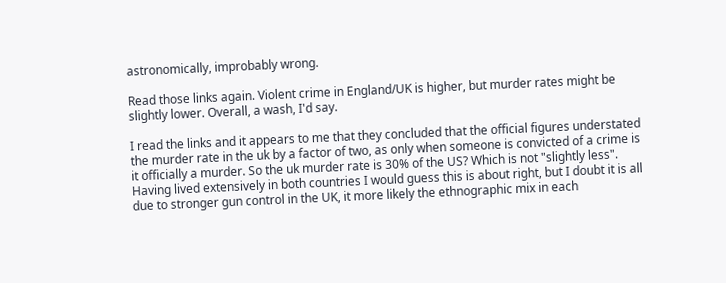astronomically, improbably wrong.

Read those links again. Violent crime in England/UK is higher, but murder rates might be slightly lower. Overall, a wash, I'd say.

I read the links and it appears to me that they concluded that the official figures understated the murder rate in the uk by a factor of two, as only when someone is convicted of a crime is it officially a murder. So the uk murder rate is 30% of the US? Which is not "slightly less". Having lived extensively in both countries I would guess this is about right, but I doubt it is all due to stronger gun control in the UK, it more likely the ethnographic mix in each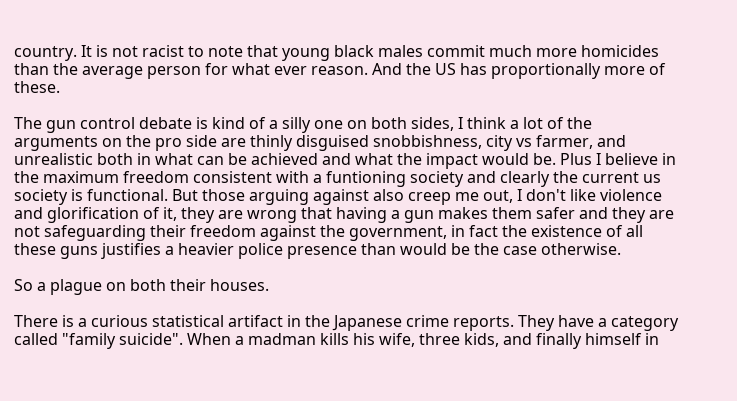country. It is not racist to note that young black males commit much more homicides than the average person for what ever reason. And the US has proportionally more of these.

The gun control debate is kind of a silly one on both sides, I think a lot of the arguments on the pro side are thinly disguised snobbishness, city vs farmer, and unrealistic both in what can be achieved and what the impact would be. Plus I believe in the maximum freedom consistent with a funtioning society and clearly the current us society is functional. But those arguing against also creep me out, I don't like violence and glorification of it, they are wrong that having a gun makes them safer and they are not safeguarding their freedom against the government, in fact the existence of all these guns justifies a heavier police presence than would be the case otherwise.

So a plague on both their houses.

There is a curious statistical artifact in the Japanese crime reports. They have a category called "family suicide". When a madman kills his wife, three kids, and finally himself in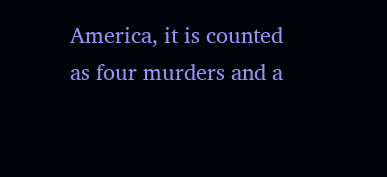America, it is counted as four murders and a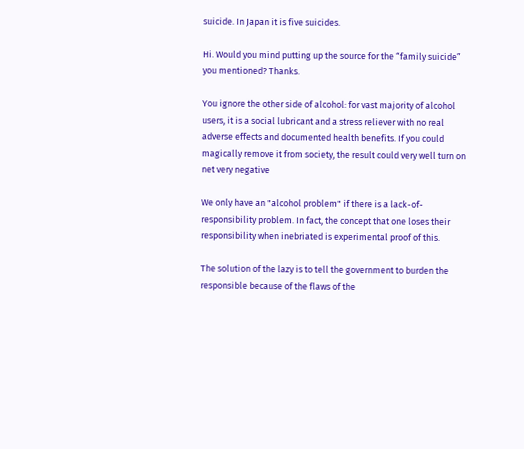suicide. In Japan it is five suicides.

Hi. Would you mind putting up the source for the “family suicide” you mentioned? Thanks.

You ignore the other side of alcohol: for vast majority of alcohol users, it is a social lubricant and a stress reliever with no real adverse effects and documented health benefits. If you could magically remove it from society, the result could very well turn on net very negative

We only have an "alcohol problem" if there is a lack-of-responsibility problem. In fact, the concept that one loses their responsibility when inebriated is experimental proof of this.

The solution of the lazy is to tell the government to burden the responsible because of the flaws of the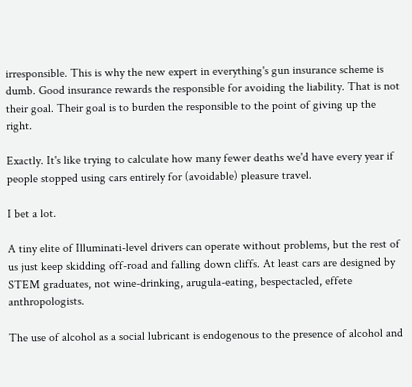irresponsible. This is why the new expert in everything's gun insurance scheme is dumb. Good insurance rewards the responsible for avoiding the liability. That is not their goal. Their goal is to burden the responsible to the point of giving up the right.

Exactly. It's like trying to calculate how many fewer deaths we'd have every year if people stopped using cars entirely for (avoidable) pleasure travel.

I bet a lot.

A tiny elite of Illuminati-level drivers can operate without problems, but the rest of us just keep skidding off-road and falling down cliffs. At least cars are designed by STEM graduates, not wine-drinking, arugula-eating, bespectacled, effete anthropologists.

The use of alcohol as a social lubricant is endogenous to the presence of alcohol and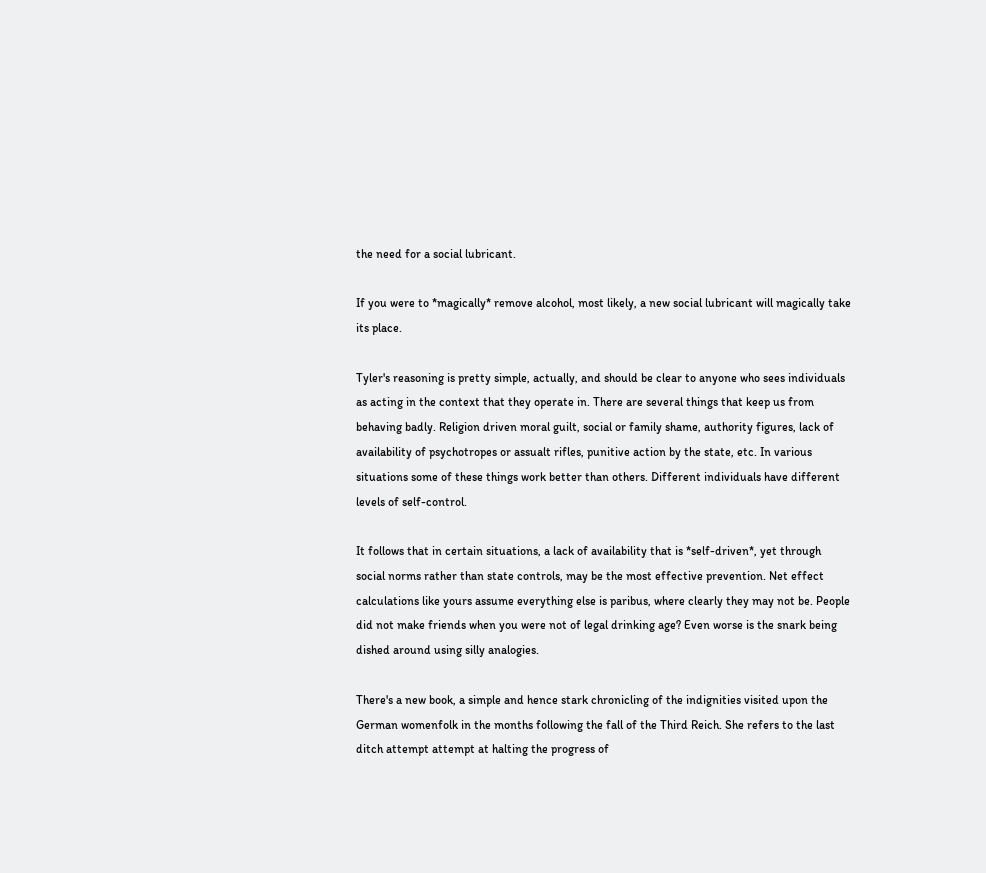the need for a social lubricant.

If you were to *magically* remove alcohol, most likely, a new social lubricant will magically take its place.

Tyler's reasoning is pretty simple, actually, and should be clear to anyone who sees individuals as acting in the context that they operate in. There are several things that keep us from behaving badly. Religion driven moral guilt, social or family shame, authority figures, lack of availability of psychotropes or assualt rifles, punitive action by the state, etc. In various situations some of these things work better than others. Different individuals have different levels of self-control.

It follows that in certain situations, a lack of availability that is *self-driven*, yet through social norms rather than state controls, may be the most effective prevention. Net effect calculations like yours assume everything else is paribus, where clearly they may not be. People did not make friends when you were not of legal drinking age? Even worse is the snark being dished around using silly analogies.

There's a new book, a simple and hence stark chronicling of the indignities visited upon the German womenfolk in the months following the fall of the Third Reich. She refers to the last ditch attempt attempt at halting the progress of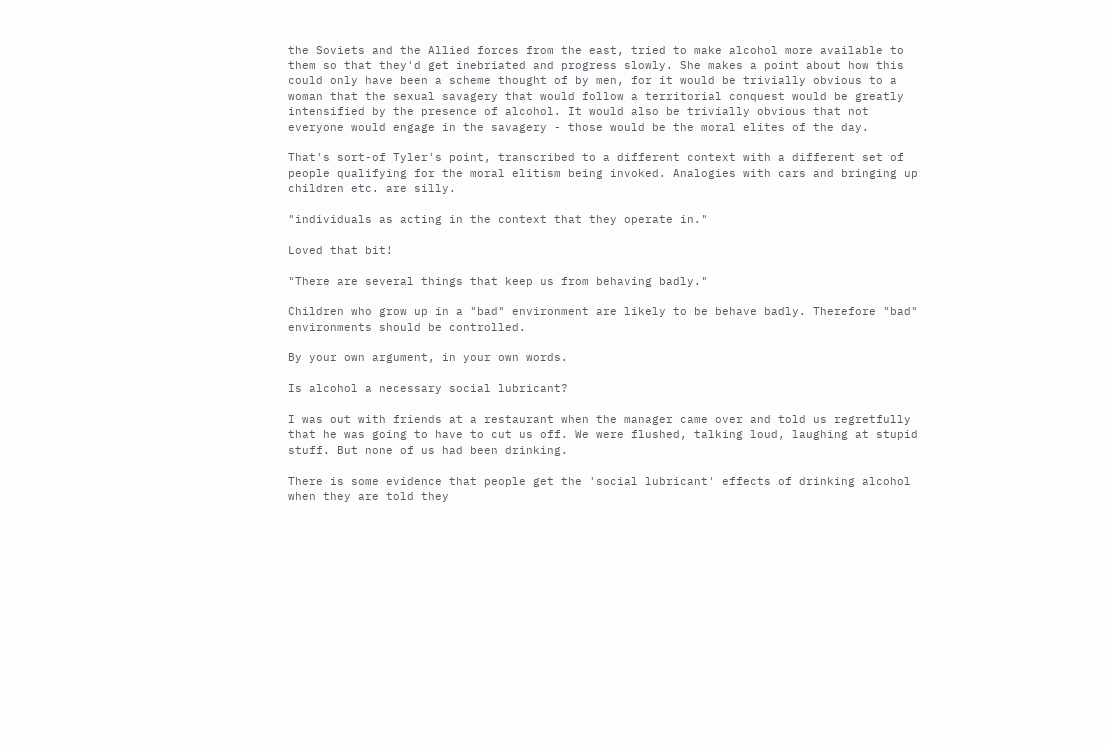the Soviets and the Allied forces from the east, tried to make alcohol more available to them so that they'd get inebriated and progress slowly. She makes a point about how this could only have been a scheme thought of by men, for it would be trivially obvious to a woman that the sexual savagery that would follow a territorial conquest would be greatly intensified by the presence of alcohol. It would also be trivially obvious that not everyone would engage in the savagery - those would be the moral elites of the day.

That's sort-of Tyler's point, transcribed to a different context with a different set of people qualifying for the moral elitism being invoked. Analogies with cars and bringing up children etc. are silly.

"individuals as acting in the context that they operate in."

Loved that bit!

"There are several things that keep us from behaving badly."

Children who grow up in a "bad" environment are likely to be behave badly. Therefore "bad" environments should be controlled.

By your own argument, in your own words.

Is alcohol a necessary social lubricant?

I was out with friends at a restaurant when the manager came over and told us regretfully that he was going to have to cut us off. We were flushed, talking loud, laughing at stupid stuff. But none of us had been drinking.

There is some evidence that people get the 'social lubricant' effects of drinking alcohol when they are told they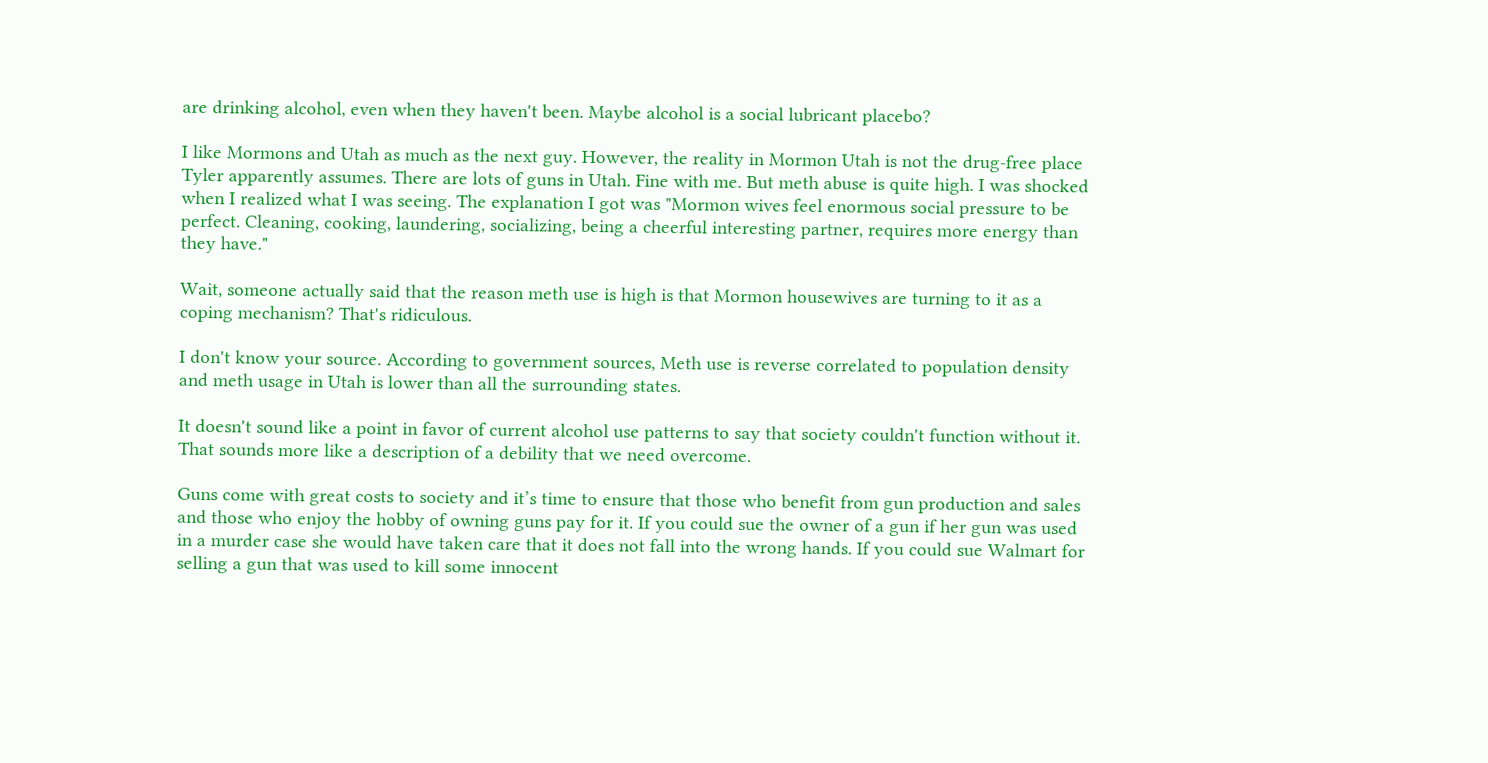are drinking alcohol, even when they haven't been. Maybe alcohol is a social lubricant placebo?

I like Mormons and Utah as much as the next guy. However, the reality in Mormon Utah is not the drug-free place Tyler apparently assumes. There are lots of guns in Utah. Fine with me. But meth abuse is quite high. I was shocked when I realized what I was seeing. The explanation I got was "Mormon wives feel enormous social pressure to be perfect. Cleaning, cooking, laundering, socializing, being a cheerful interesting partner, requires more energy than they have."

Wait, someone actually said that the reason meth use is high is that Mormon housewives are turning to it as a coping mechanism? That's ridiculous.

I don't know your source. According to government sources, Meth use is reverse correlated to population density and meth usage in Utah is lower than all the surrounding states.

It doesn't sound like a point in favor of current alcohol use patterns to say that society couldn't function without it. That sounds more like a description of a debility that we need overcome.

Guns come with great costs to society and it’s time to ensure that those who benefit from gun production and sales and those who enjoy the hobby of owning guns pay for it. If you could sue the owner of a gun if her gun was used in a murder case she would have taken care that it does not fall into the wrong hands. If you could sue Walmart for selling a gun that was used to kill some innocent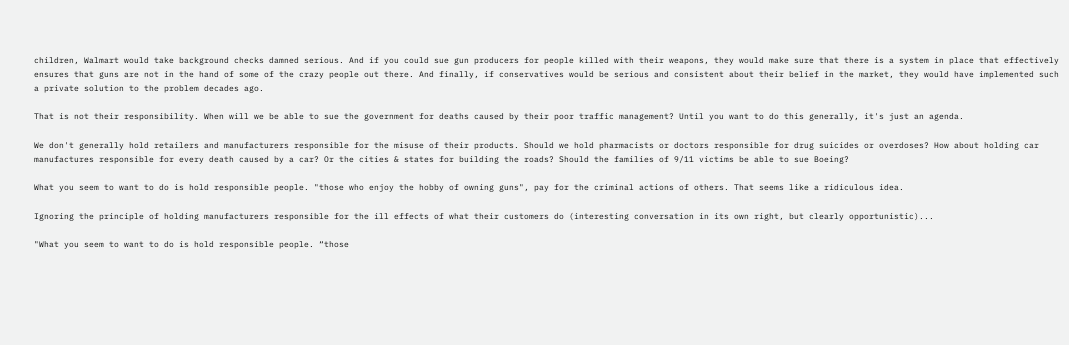children, Walmart would take background checks damned serious. And if you could sue gun producers for people killed with their weapons, they would make sure that there is a system in place that effectively ensures that guns are not in the hand of some of the crazy people out there. And finally, if conservatives would be serious and consistent about their belief in the market, they would have implemented such a private solution to the problem decades ago.

That is not their responsibility. When will we be able to sue the government for deaths caused by their poor traffic management? Until you want to do this generally, it's just an agenda.

We don't generally hold retailers and manufacturers responsible for the misuse of their products. Should we hold pharmacists or doctors responsible for drug suicides or overdoses? How about holding car manufactures responsible for every death caused by a car? Or the cities & states for building the roads? Should the families of 9/11 victims be able to sue Boeing?

What you seem to want to do is hold responsible people. "those who enjoy the hobby of owning guns", pay for the criminal actions of others. That seems like a ridiculous idea.

Ignoring the principle of holding manufacturers responsible for the ill effects of what their customers do (interesting conversation in its own right, but clearly opportunistic)...

"What you seem to want to do is hold responsible people. “those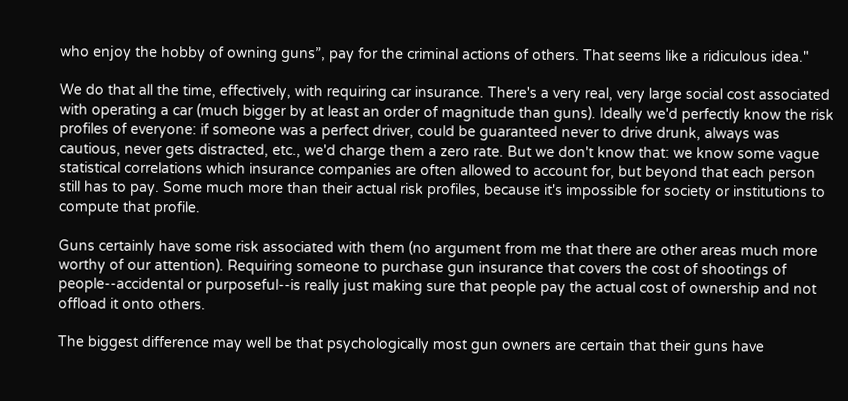who enjoy the hobby of owning guns”, pay for the criminal actions of others. That seems like a ridiculous idea."

We do that all the time, effectively, with requiring car insurance. There's a very real, very large social cost associated with operating a car (much bigger by at least an order of magnitude than guns). Ideally we'd perfectly know the risk profiles of everyone: if someone was a perfect driver, could be guaranteed never to drive drunk, always was cautious, never gets distracted, etc., we'd charge them a zero rate. But we don't know that: we know some vague statistical correlations which insurance companies are often allowed to account for, but beyond that each person still has to pay. Some much more than their actual risk profiles, because it's impossible for society or institutions to compute that profile.

Guns certainly have some risk associated with them (no argument from me that there are other areas much more worthy of our attention). Requiring someone to purchase gun insurance that covers the cost of shootings of people--accidental or purposeful--is really just making sure that people pay the actual cost of ownership and not offload it onto others.

The biggest difference may well be that psychologically most gun owners are certain that their guns have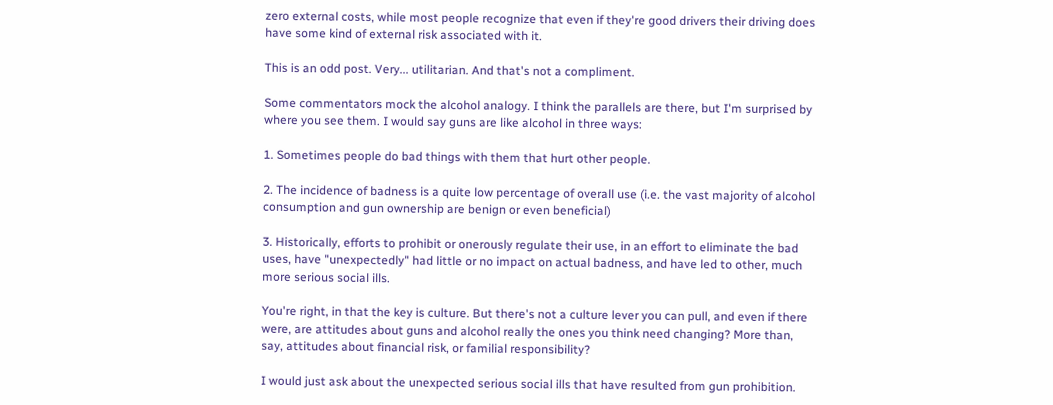zero external costs, while most people recognize that even if they're good drivers their driving does have some kind of external risk associated with it.

This is an odd post. Very... utilitarian. And that's not a compliment.

Some commentators mock the alcohol analogy. I think the parallels are there, but I'm surprised by where you see them. I would say guns are like alcohol in three ways:

1. Sometimes people do bad things with them that hurt other people.

2. The incidence of badness is a quite low percentage of overall use (i.e. the vast majority of alcohol consumption and gun ownership are benign or even beneficial)

3. Historically, efforts to prohibit or onerously regulate their use, in an effort to eliminate the bad uses, have "unexpectedly" had little or no impact on actual badness, and have led to other, much more serious social ills.

You're right, in that the key is culture. But there's not a culture lever you can pull, and even if there were, are attitudes about guns and alcohol really the ones you think need changing? More than, say, attitudes about financial risk, or familial responsibility?

I would just ask about the unexpected serious social ills that have resulted from gun prohibition.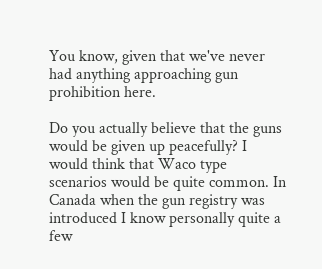You know, given that we've never had anything approaching gun prohibition here.

Do you actually believe that the guns would be given up peacefully? I would think that Waco type scenarios would be quite common. In Canada when the gun registry was introduced I know personally quite a few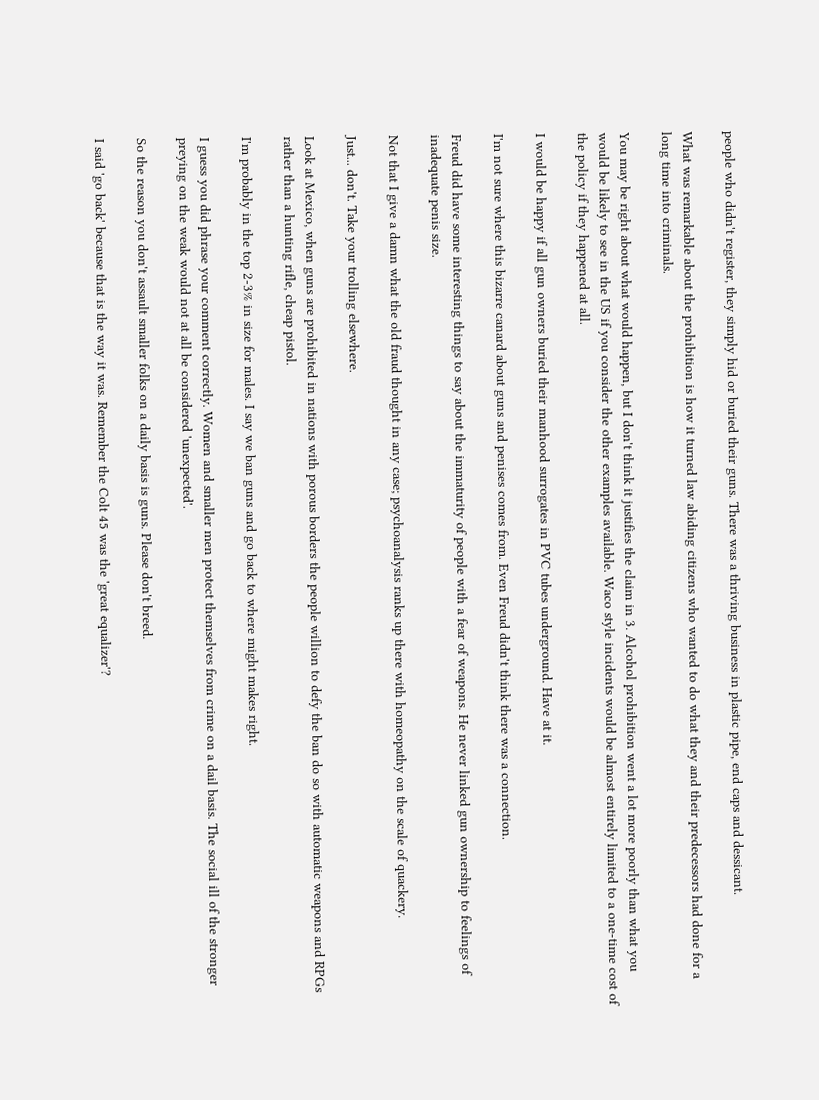people who didn't register, they simply hid or buried their guns. There was a thriving business in plastic pipe, end caps and dessicant.

What was remarkable about the prohibition is how it turned law abiding citizens who wanted to do what they and their predecessors had done for a long time into criminals.

You may be right about what would happen, but I don't think it justifies the claim in 3. Alcohol prohibition went a lot more poorly than what you would be likely to see in the US if you consider the other examples available. Waco style incidents would be almost entirely limited to a one-time cost of the policy if they happened at all.

I would be happy if all gun owners buried their manhood surrogates in PVC tubes underground. Have at it.

I'm not sure where this bizarre canard about guns and penises comes from. Even Freud didn't think there was a connection.

Freud did have some interesting things to say about the immaturity of people with a fear of weapons. He never linked gun ownership to feelings of inadequate penis size.

Not that I give a damn what the old fraud thought in any case; psychoanalysis ranks up there with homeopathy on the scale of quackery.

Just... don't. Take your trolling elsewhere.

Look at Mexico, when guns are prohibited in nations with porous borders the people willion to defy the ban do so with automatic weapons and RPGs rather than a hunting rifle, cheap pistol.

I'm probably in the top 2-3% in size for males. I say we ban guns and go back to where might makes right.

I guess you did phrase your comment correctly. Women and smaller men protect themselves from crime on a dail basis. The social ill of the stronger preying on the weak would not at all be considered 'unexpected'.

So the reason you don't assault smaller folks on a daily basis is guns. Please don't breed.

I said 'go back' because that is the way it was. Remember the Colt 45 was the 'great equalizer'?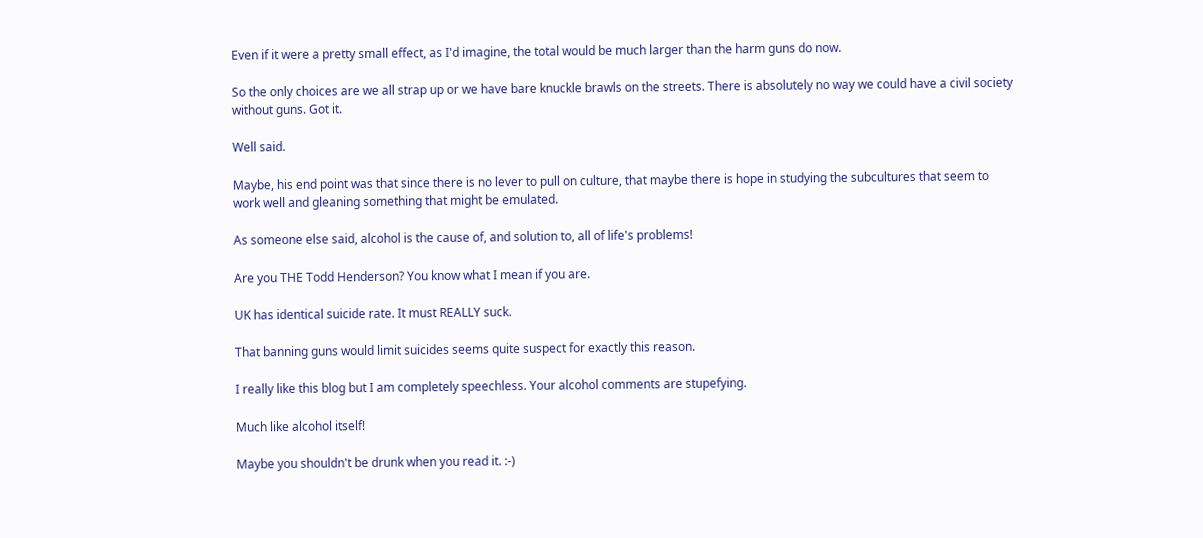Even if it were a pretty small effect, as I'd imagine, the total would be much larger than the harm guns do now.

So the only choices are we all strap up or we have bare knuckle brawls on the streets. There is absolutely no way we could have a civil society without guns. Got it.

Well said.

Maybe, his end point was that since there is no lever to pull on culture, that maybe there is hope in studying the subcultures that seem to work well and gleaning something that might be emulated.

As someone else said, alcohol is the cause of, and solution to, all of life's problems!

Are you THE Todd Henderson? You know what I mean if you are.

UK has identical suicide rate. It must REALLY suck.

That banning guns would limit suicides seems quite suspect for exactly this reason.

I really like this blog but I am completely speechless. Your alcohol comments are stupefying.

Much like alcohol itself!

Maybe you shouldn't be drunk when you read it. :-)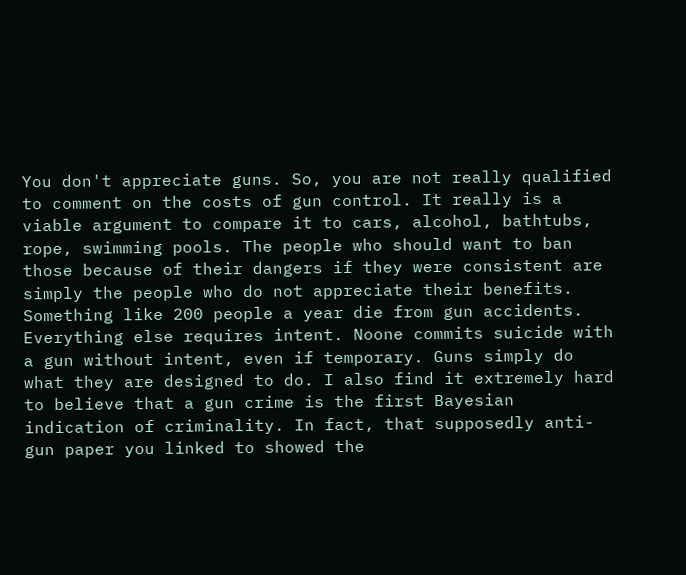You don't appreciate guns. So, you are not really qualified to comment on the costs of gun control. It really is a viable argument to compare it to cars, alcohol, bathtubs, rope, swimming pools. The people who should want to ban those because of their dangers if they were consistent are simply the people who do not appreciate their benefits. Something like 200 people a year die from gun accidents. Everything else requires intent. Noone commits suicide with a gun without intent, even if temporary. Guns simply do what they are designed to do. I also find it extremely hard to believe that a gun crime is the first Bayesian indication of criminality. In fact, that supposedly anti-gun paper you linked to showed the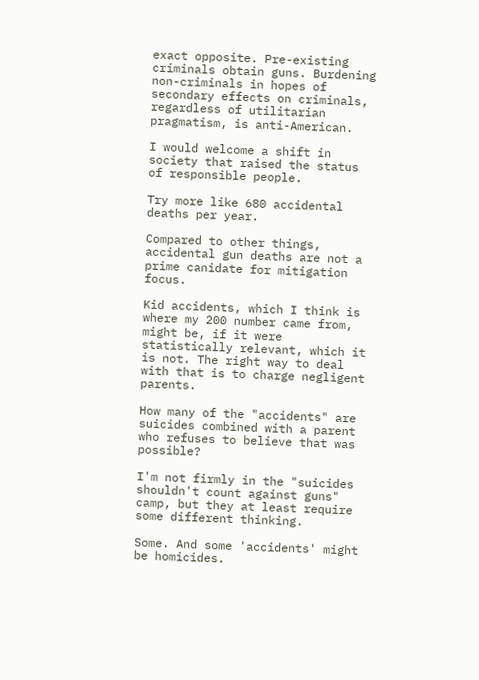exact opposite. Pre-existing criminals obtain guns. Burdening non-criminals in hopes of secondary effects on criminals, regardless of utilitarian pragmatism, is anti-American.

I would welcome a shift in society that raised the status of responsible people.

Try more like 680 accidental deaths per year.

Compared to other things, accidental gun deaths are not a prime canidate for mitigation focus.

Kid accidents, which I think is where my 200 number came from, might be, if it were statistically relevant, which it is not. The right way to deal with that is to charge negligent parents.

How many of the "accidents" are suicides combined with a parent who refuses to believe that was possible?

I'm not firmly in the "suicides shouldn't count against guns" camp, but they at least require some different thinking.

Some. And some 'accidents' might be homicides.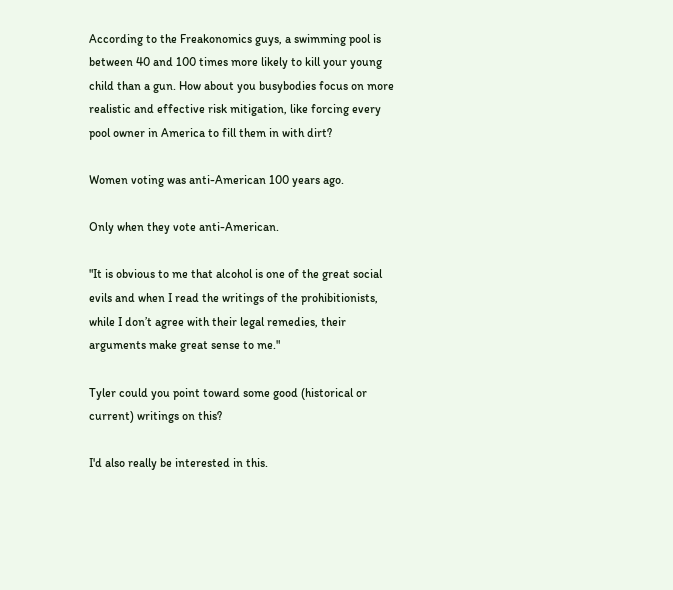According to the Freakonomics guys, a swimming pool is between 40 and 100 times more likely to kill your young child than a gun. How about you busybodies focus on more realistic and effective risk mitigation, like forcing every pool owner in America to fill them in with dirt?

Women voting was anti-American 100 years ago.

Only when they vote anti-American.

"It is obvious to me that alcohol is one of the great social evils and when I read the writings of the prohibitionists, while I don’t agree with their legal remedies, their arguments make great sense to me."

Tyler could you point toward some good (historical or current) writings on this?

I'd also really be interested in this.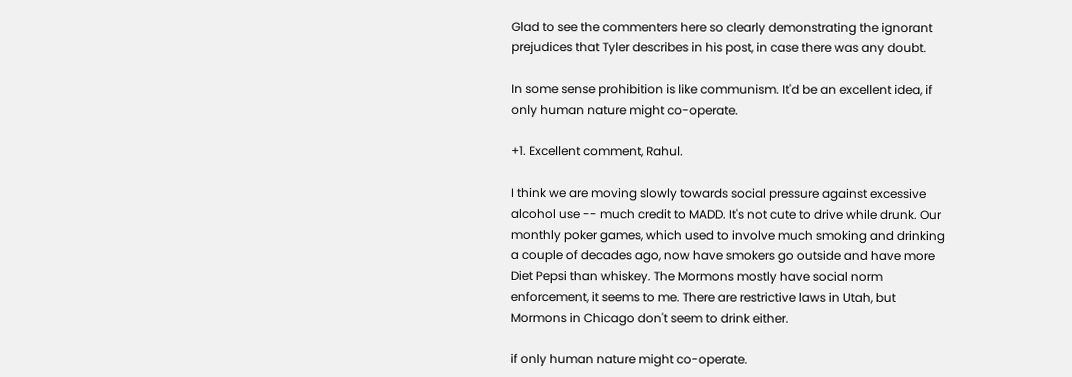Glad to see the commenters here so clearly demonstrating the ignorant prejudices that Tyler describes in his post, in case there was any doubt.

In some sense prohibition is like communism. It'd be an excellent idea, if only human nature might co-operate.

+1. Excellent comment, Rahul.

I think we are moving slowly towards social pressure against excessive alcohol use -- much credit to MADD. It's not cute to drive while drunk. Our monthly poker games, which used to involve much smoking and drinking a couple of decades ago, now have smokers go outside and have more Diet Pepsi than whiskey. The Mormons mostly have social norm enforcement, it seems to me. There are restrictive laws in Utah, but Mormons in Chicago don't seem to drink either.

if only human nature might co-operate.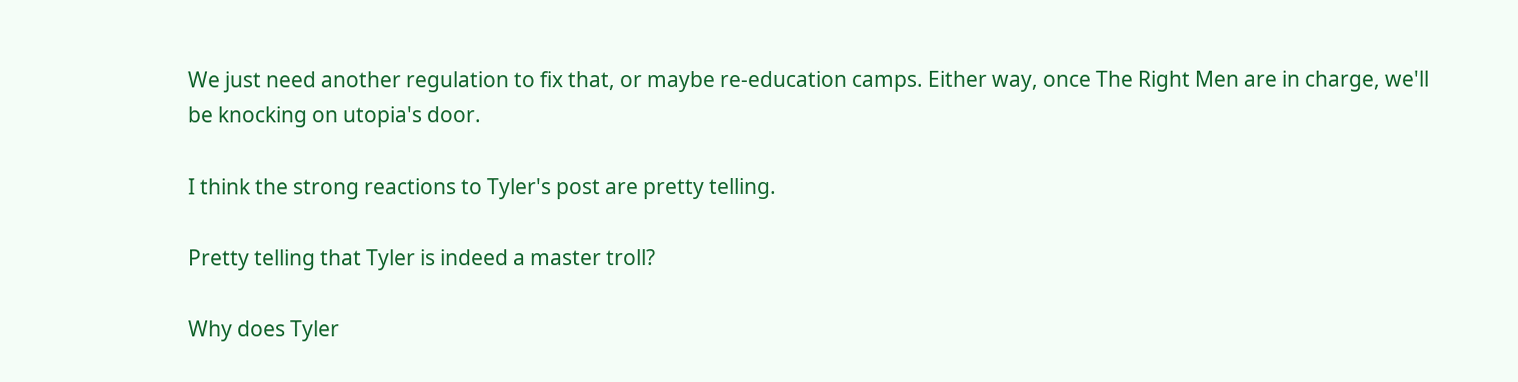We just need another regulation to fix that, or maybe re-education camps. Either way, once The Right Men are in charge, we'll be knocking on utopia's door.

I think the strong reactions to Tyler's post are pretty telling.

Pretty telling that Tyler is indeed a master troll?

Why does Tyler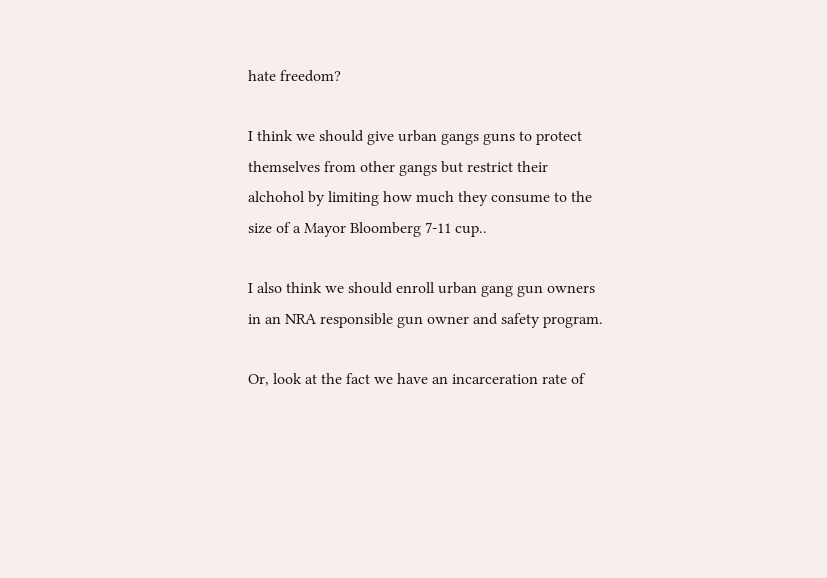hate freedom?

I think we should give urban gangs guns to protect themselves from other gangs but restrict their alchohol by limiting how much they consume to the size of a Mayor Bloomberg 7-11 cup..

I also think we should enroll urban gang gun owners in an NRA responsible gun owner and safety program.

Or, look at the fact we have an incarceration rate of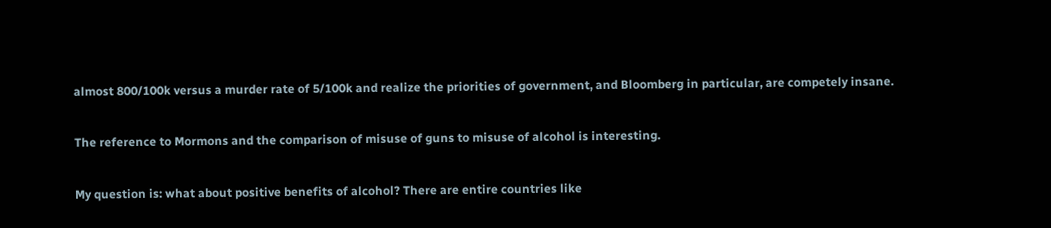almost 800/100k versus a murder rate of 5/100k and realize the priorities of government, and Bloomberg in particular, are competely insane.

The reference to Mormons and the comparison of misuse of guns to misuse of alcohol is interesting.

My question is: what about positive benefits of alcohol? There are entire countries like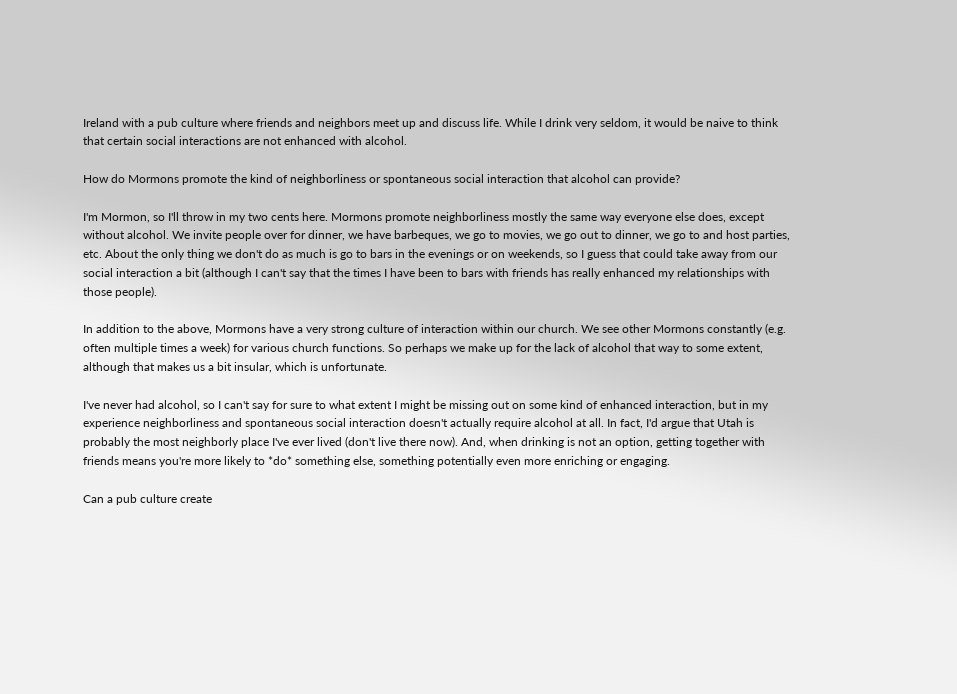Ireland with a pub culture where friends and neighbors meet up and discuss life. While I drink very seldom, it would be naive to think that certain social interactions are not enhanced with alcohol.

How do Mormons promote the kind of neighborliness or spontaneous social interaction that alcohol can provide?

I'm Mormon, so I'll throw in my two cents here. Mormons promote neighborliness mostly the same way everyone else does, except without alcohol. We invite people over for dinner, we have barbeques, we go to movies, we go out to dinner, we go to and host parties, etc. About the only thing we don't do as much is go to bars in the evenings or on weekends, so I guess that could take away from our social interaction a bit (although I can't say that the times I have been to bars with friends has really enhanced my relationships with those people).

In addition to the above, Mormons have a very strong culture of interaction within our church. We see other Mormons constantly (e.g. often multiple times a week) for various church functions. So perhaps we make up for the lack of alcohol that way to some extent, although that makes us a bit insular, which is unfortunate.

I've never had alcohol, so I can't say for sure to what extent I might be missing out on some kind of enhanced interaction, but in my experience neighborliness and spontaneous social interaction doesn't actually require alcohol at all. In fact, I'd argue that Utah is probably the most neighborly place I've ever lived (don't live there now). And, when drinking is not an option, getting together with friends means you're more likely to *do* something else, something potentially even more enriching or engaging.

Can a pub culture create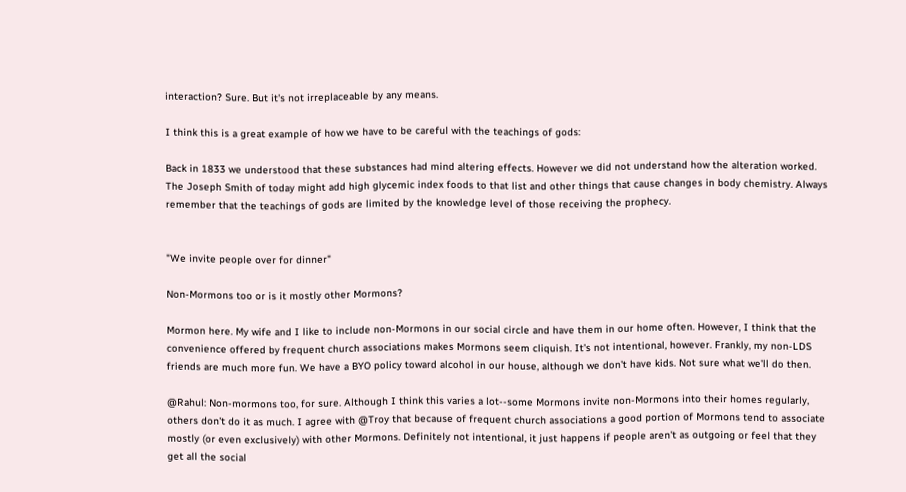interaction? Sure. But it's not irreplaceable by any means.

I think this is a great example of how we have to be careful with the teachings of gods:

Back in 1833 we understood that these substances had mind altering effects. However we did not understand how the alteration worked. The Joseph Smith of today might add high glycemic index foods to that list and other things that cause changes in body chemistry. Always remember that the teachings of gods are limited by the knowledge level of those receiving the prophecy.


"We invite people over for dinner"

Non-Mormons too or is it mostly other Mormons?

Mormon here. My wife and I like to include non-Mormons in our social circle and have them in our home often. However, I think that the convenience offered by frequent church associations makes Mormons seem cliquish. It's not intentional, however. Frankly, my non-LDS friends are much more fun. We have a BYO policy toward alcohol in our house, although we don't have kids. Not sure what we'll do then.

@Rahul: Non-mormons too, for sure. Although I think this varies a lot--some Mormons invite non-Mormons into their homes regularly, others don't do it as much. I agree with @Troy that because of frequent church associations a good portion of Mormons tend to associate mostly (or even exclusively) with other Mormons. Definitely not intentional, it just happens if people aren't as outgoing or feel that they get all the social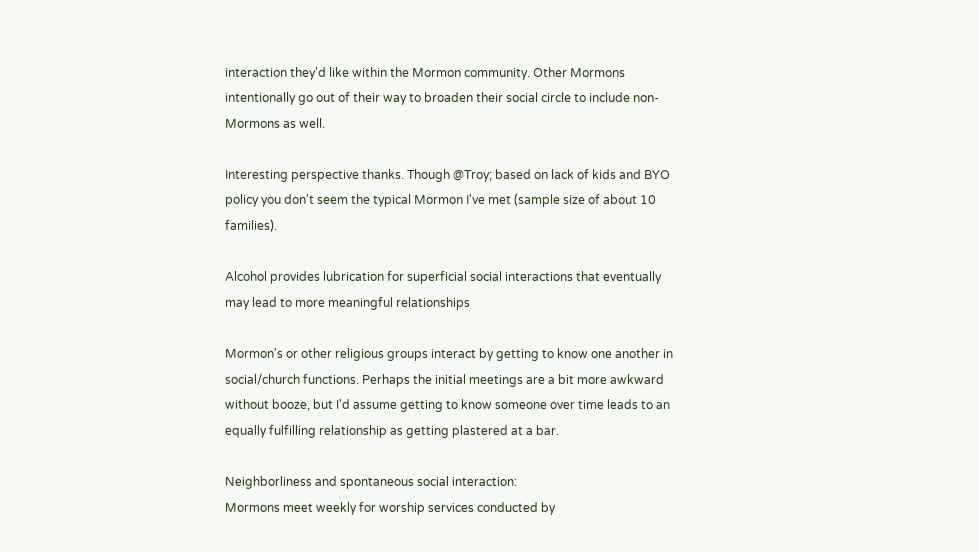interaction they'd like within the Mormon community. Other Mormons intentionally go out of their way to broaden their social circle to include non-Mormons as well.

Interesting perspective thanks. Though @Troy; based on lack of kids and BYO policy you don't seem the typical Mormon I've met (sample size of about 10 families).

Alcohol provides lubrication for superficial social interactions that eventually may lead to more meaningful relationships

Mormon's or other religious groups interact by getting to know one another in social/church functions. Perhaps the initial meetings are a bit more awkward without booze, but I'd assume getting to know someone over time leads to an equally fulfilling relationship as getting plastered at a bar.

Neighborliness and spontaneous social interaction:
Mormons meet weekly for worship services conducted by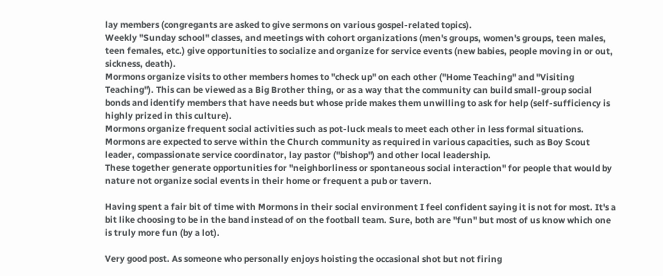lay members (congregants are asked to give sermons on various gospel-related topics).
Weekly "Sunday school" classes, and meetings with cohort organizations (men's groups, women's groups, teen males, teen females, etc.) give opportunities to socialize and organize for service events (new babies, people moving in or out, sickness, death).
Mormons organize visits to other members homes to "check up" on each other ("Home Teaching" and "Visiting Teaching"). This can be viewed as a Big Brother thing, or as a way that the community can build small-group social bonds and identify members that have needs but whose pride makes them unwilling to ask for help (self-sufficiency is highly prized in this culture).
Mormons organize frequent social activities such as pot-luck meals to meet each other in less formal situations.
Mormons are expected to serve within the Church community as required in various capacities, such as Boy Scout leader, compassionate service coordinator, lay pastor ("bishop") and other local leadership.
These together generate opportunities for "neighborliness or spontaneous social interaction" for people that would by nature not organize social events in their home or frequent a pub or tavern.

Having spent a fair bit of time with Mormons in their social environment I feel confident saying it is not for most. It's a bit like choosing to be in the band instead of on the football team. Sure, both are "fun" but most of us know which one is truly more fun (by a lot).

Very good post. As someone who personally enjoys hoisting the occasional shot but not firing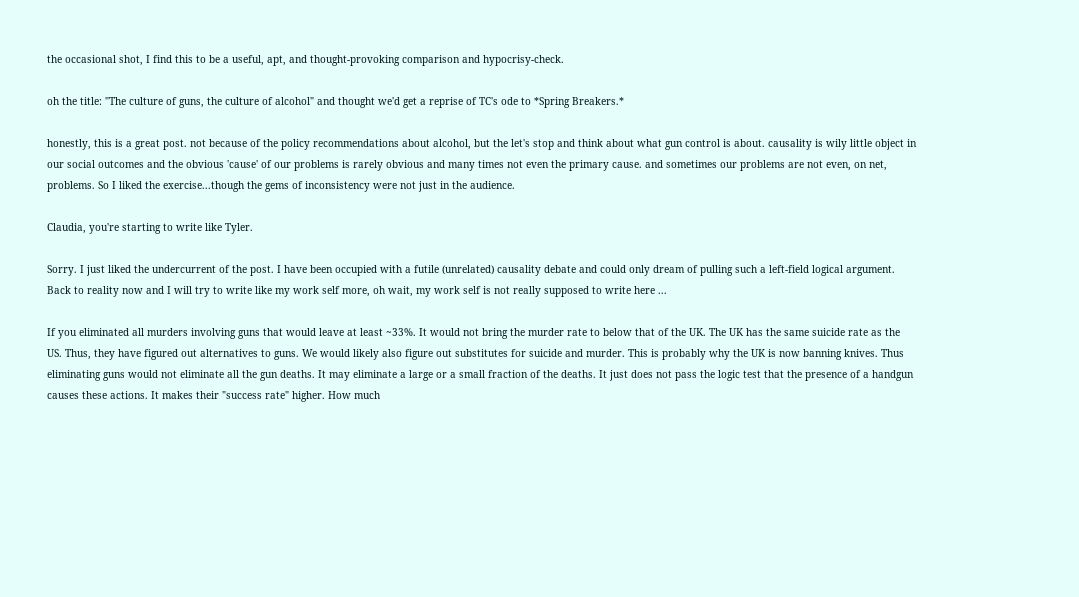the occasional shot, I find this to be a useful, apt, and thought-provoking comparison and hypocrisy-check.

oh the title: "The culture of guns, the culture of alcohol" and thought we'd get a reprise of TC's ode to *Spring Breakers.*

honestly, this is a great post. not because of the policy recommendations about alcohol, but the let's stop and think about what gun control is about. causality is wily little object in our social outcomes and the obvious 'cause' of our problems is rarely obvious and many times not even the primary cause. and sometimes our problems are not even, on net, problems. So I liked the exercise...though the gems of inconsistency were not just in the audience.

Claudia, you're starting to write like Tyler.

Sorry. I just liked the undercurrent of the post. I have been occupied with a futile (unrelated) causality debate and could only dream of pulling such a left-field logical argument. Back to reality now and I will try to write like my work self more, oh wait, my work self is not really supposed to write here ...

If you eliminated all murders involving guns that would leave at least ~33%. It would not bring the murder rate to below that of the UK. The UK has the same suicide rate as the US. Thus, they have figured out alternatives to guns. We would likely also figure out substitutes for suicide and murder. This is probably why the UK is now banning knives. Thus eliminating guns would not eliminate all the gun deaths. It may eliminate a large or a small fraction of the deaths. It just does not pass the logic test that the presence of a handgun causes these actions. It makes their "success rate" higher. How much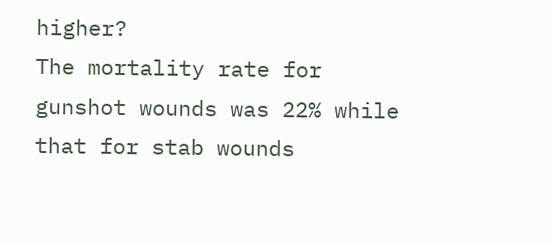higher?
The mortality rate for gunshot wounds was 22% while that for stab wounds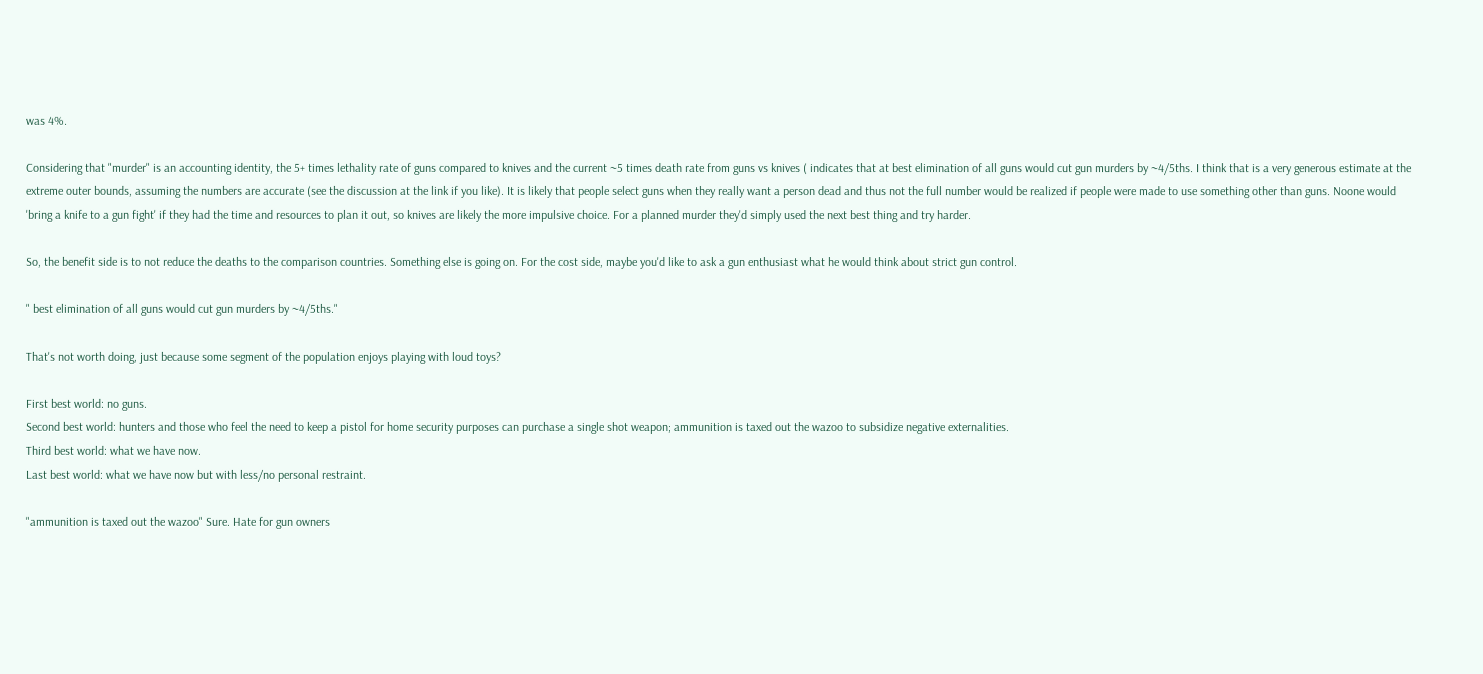was 4%.

Considering that "murder" is an accounting identity, the 5+ times lethality rate of guns compared to knives and the current ~5 times death rate from guns vs knives ( indicates that at best elimination of all guns would cut gun murders by ~4/5ths. I think that is a very generous estimate at the extreme outer bounds, assuming the numbers are accurate (see the discussion at the link if you like). It is likely that people select guns when they really want a person dead and thus not the full number would be realized if people were made to use something other than guns. Noone would 'bring a knife to a gun fight' if they had the time and resources to plan it out, so knives are likely the more impulsive choice. For a planned murder they'd simply used the next best thing and try harder.

So, the benefit side is to not reduce the deaths to the comparison countries. Something else is going on. For the cost side, maybe you'd like to ask a gun enthusiast what he would think about strict gun control.

" best elimination of all guns would cut gun murders by ~4/5ths."

That's not worth doing, just because some segment of the population enjoys playing with loud toys?

First best world: no guns.
Second best world: hunters and those who feel the need to keep a pistol for home security purposes can purchase a single shot weapon; ammunition is taxed out the wazoo to subsidize negative externalities.
Third best world: what we have now.
Last best world: what we have now but with less/no personal restraint.

"ammunition is taxed out the wazoo" Sure. Hate for gun owners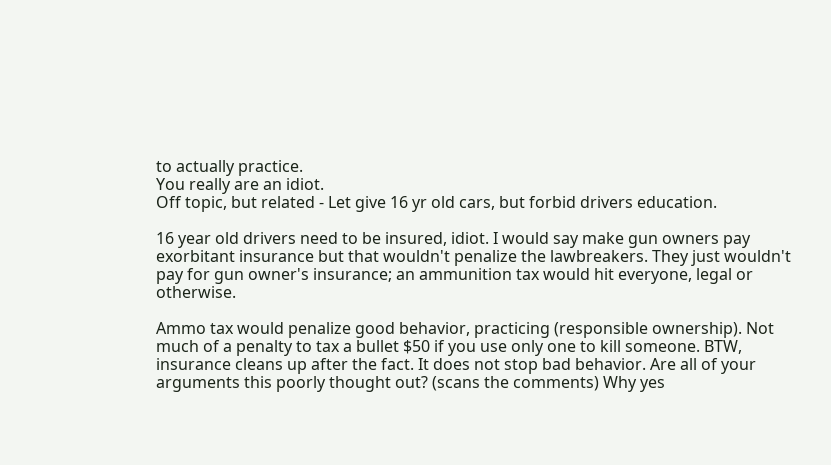to actually practice.
You really are an idiot.
Off topic, but related - Let give 16 yr old cars, but forbid drivers education.

16 year old drivers need to be insured, idiot. I would say make gun owners pay exorbitant insurance but that wouldn't penalize the lawbreakers. They just wouldn't pay for gun owner's insurance; an ammunition tax would hit everyone, legal or otherwise.

Ammo tax would penalize good behavior, practicing (responsible ownership). Not much of a penalty to tax a bullet $50 if you use only one to kill someone. BTW, insurance cleans up after the fact. It does not stop bad behavior. Are all of your arguments this poorly thought out? (scans the comments) Why yes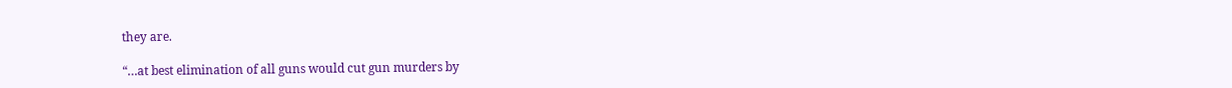they are.

“…at best elimination of all guns would cut gun murders by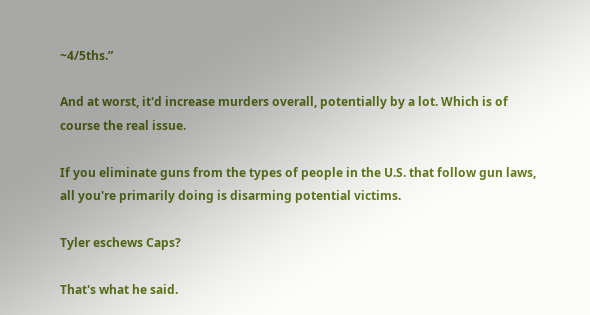~4/5ths.”

And at worst, it'd increase murders overall, potentially by a lot. Which is of course the real issue.

If you eliminate guns from the types of people in the U.S. that follow gun laws, all you're primarily doing is disarming potential victims.

Tyler eschews Caps?

That's what he said.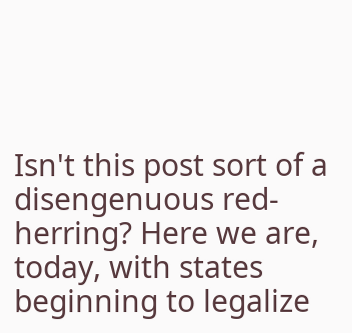Isn't this post sort of a disengenuous red-herring? Here we are, today, with states beginning to legalize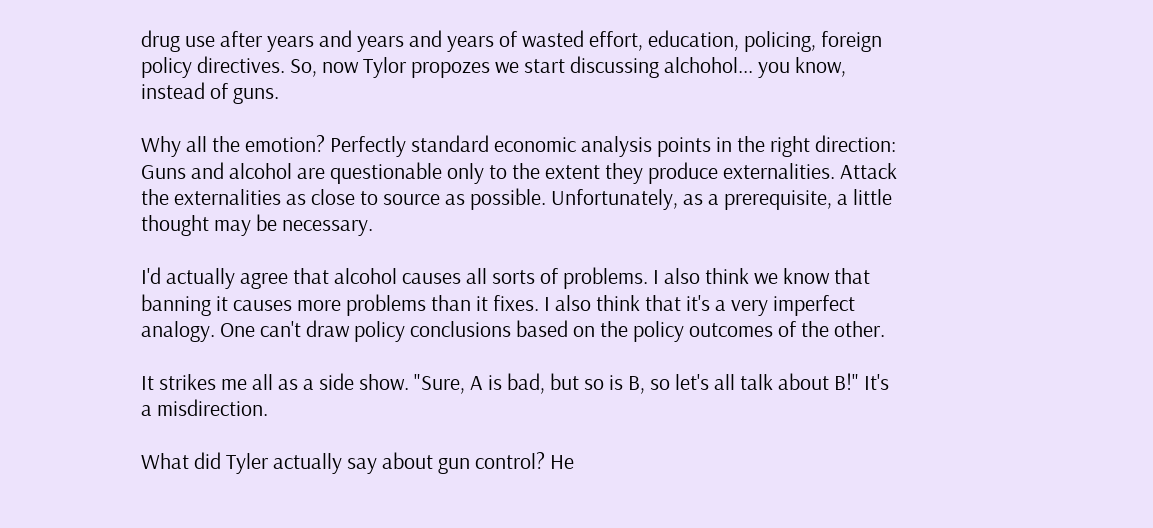drug use after years and years and years of wasted effort, education, policing, foreign policy directives. So, now Tylor propozes we start discussing alchohol... you know, instead of guns.

Why all the emotion? Perfectly standard economic analysis points in the right direction: Guns and alcohol are questionable only to the extent they produce externalities. Attack the externalities as close to source as possible. Unfortunately, as a prerequisite, a little thought may be necessary.

I'd actually agree that alcohol causes all sorts of problems. I also think we know that banning it causes more problems than it fixes. I also think that it's a very imperfect analogy. One can't draw policy conclusions based on the policy outcomes of the other.

It strikes me all as a side show. "Sure, A is bad, but so is B, so let's all talk about B!" It's a misdirection.

What did Tyler actually say about gun control? He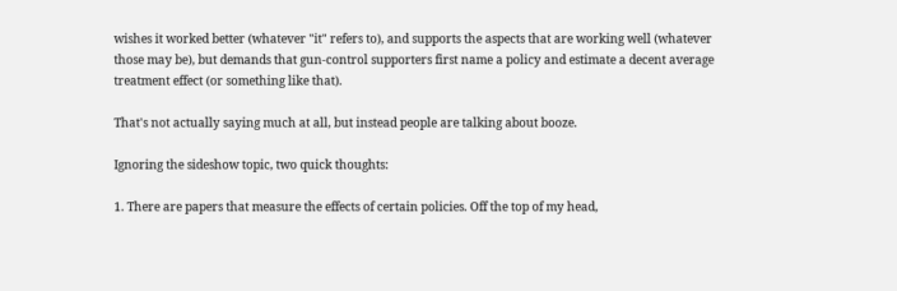wishes it worked better (whatever "it" refers to), and supports the aspects that are working well (whatever those may be), but demands that gun-control supporters first name a policy and estimate a decent average treatment effect (or something like that).

That's not actually saying much at all, but instead people are talking about booze.

Ignoring the sideshow topic, two quick thoughts:

1. There are papers that measure the effects of certain policies. Off the top of my head,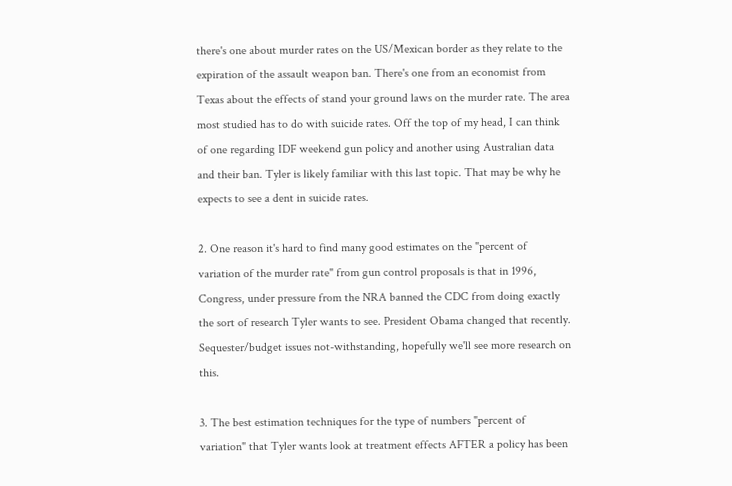there's one about murder rates on the US/Mexican border as they relate to the expiration of the assault weapon ban. There's one from an economist from Texas about the effects of stand your ground laws on the murder rate. The area most studied has to do with suicide rates. Off the top of my head, I can think of one regarding IDF weekend gun policy and another using Australian data and their ban. Tyler is likely familiar with this last topic. That may be why he expects to see a dent in suicide rates.

2. One reason it's hard to find many good estimates on the "percent of variation of the murder rate" from gun control proposals is that in 1996, Congress, under pressure from the NRA banned the CDC from doing exactly the sort of research Tyler wants to see. President Obama changed that recently. Sequester/budget issues not-withstanding, hopefully we'll see more research on this.

3. The best estimation techniques for the type of numbers "percent of variation" that Tyler wants look at treatment effects AFTER a policy has been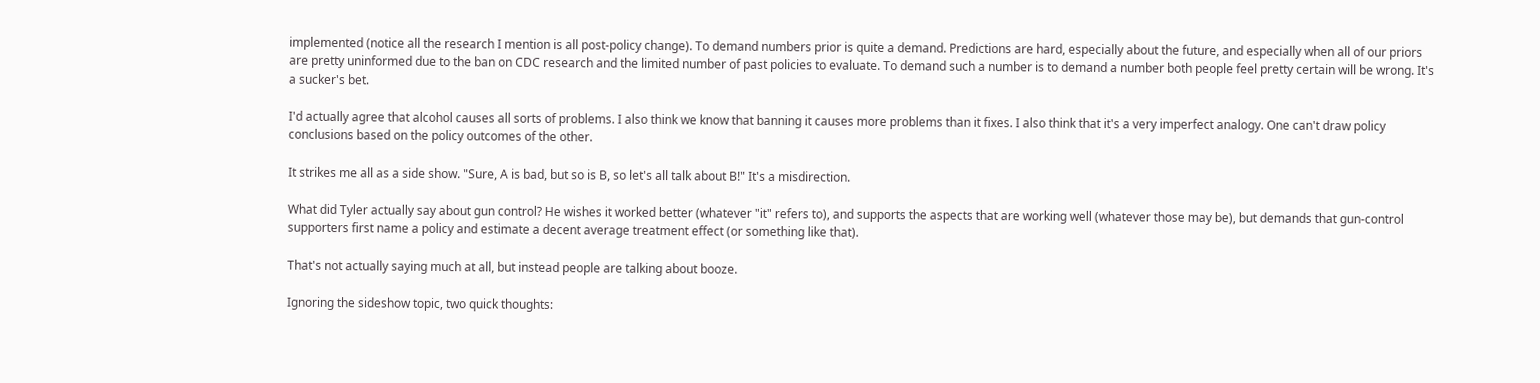implemented (notice all the research I mention is all post-policy change). To demand numbers prior is quite a demand. Predictions are hard, especially about the future, and especially when all of our priors are pretty uninformed due to the ban on CDC research and the limited number of past policies to evaluate. To demand such a number is to demand a number both people feel pretty certain will be wrong. It's a sucker's bet.

I'd actually agree that alcohol causes all sorts of problems. I also think we know that banning it causes more problems than it fixes. I also think that it's a very imperfect analogy. One can't draw policy conclusions based on the policy outcomes of the other.

It strikes me all as a side show. "Sure, A is bad, but so is B, so let's all talk about B!" It's a misdirection.

What did Tyler actually say about gun control? He wishes it worked better (whatever "it" refers to), and supports the aspects that are working well (whatever those may be), but demands that gun-control supporters first name a policy and estimate a decent average treatment effect (or something like that).

That's not actually saying much at all, but instead people are talking about booze.

Ignoring the sideshow topic, two quick thoughts: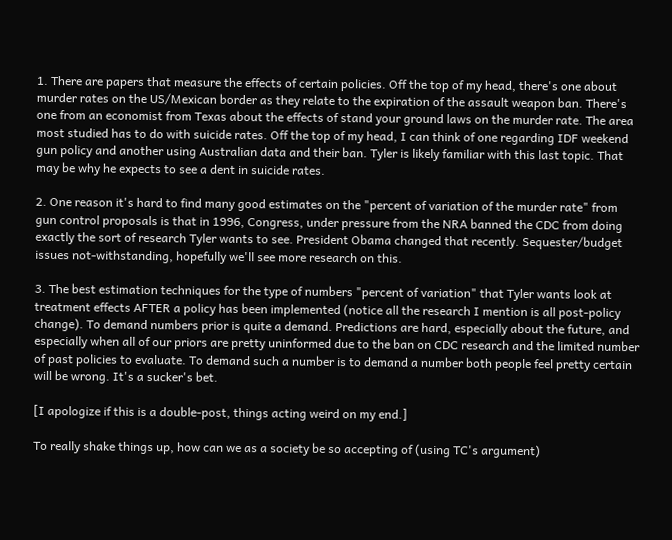1. There are papers that measure the effects of certain policies. Off the top of my head, there's one about murder rates on the US/Mexican border as they relate to the expiration of the assault weapon ban. There's one from an economist from Texas about the effects of stand your ground laws on the murder rate. The area most studied has to do with suicide rates. Off the top of my head, I can think of one regarding IDF weekend gun policy and another using Australian data and their ban. Tyler is likely familiar with this last topic. That may be why he expects to see a dent in suicide rates.

2. One reason it's hard to find many good estimates on the "percent of variation of the murder rate" from gun control proposals is that in 1996, Congress, under pressure from the NRA banned the CDC from doing exactly the sort of research Tyler wants to see. President Obama changed that recently. Sequester/budget issues not-withstanding, hopefully we'll see more research on this.

3. The best estimation techniques for the type of numbers "percent of variation" that Tyler wants look at treatment effects AFTER a policy has been implemented (notice all the research I mention is all post-policy change). To demand numbers prior is quite a demand. Predictions are hard, especially about the future, and especially when all of our priors are pretty uninformed due to the ban on CDC research and the limited number of past policies to evaluate. To demand such a number is to demand a number both people feel pretty certain will be wrong. It's a sucker's bet.

[I apologize if this is a double-post, things acting weird on my end.]

To really shake things up, how can we as a society be so accepting of (using TC's argument)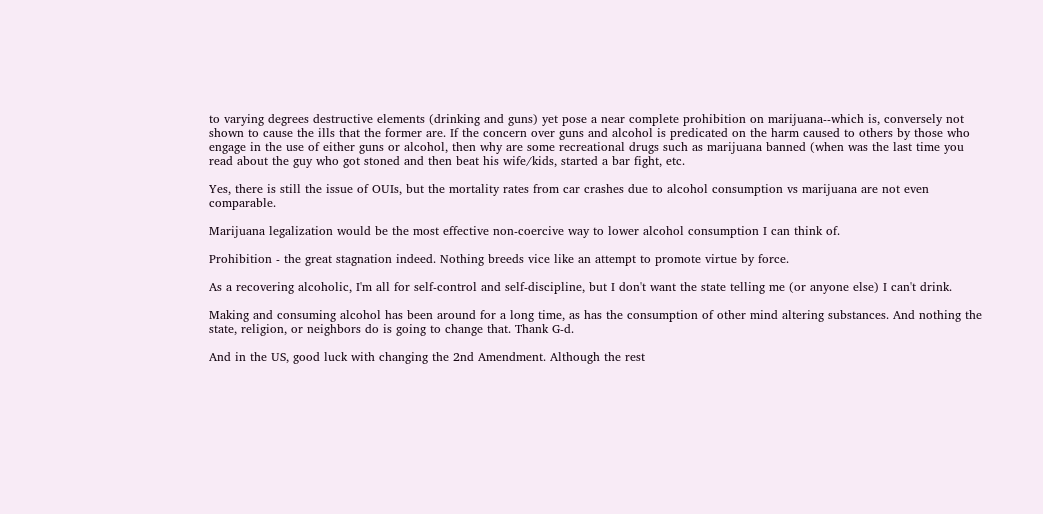to varying degrees destructive elements (drinking and guns) yet pose a near complete prohibition on marijuana--which is, conversely not shown to cause the ills that the former are. If the concern over guns and alcohol is predicated on the harm caused to others by those who engage in the use of either guns or alcohol, then why are some recreational drugs such as marijuana banned (when was the last time you read about the guy who got stoned and then beat his wife/kids, started a bar fight, etc.

Yes, there is still the issue of OUIs, but the mortality rates from car crashes due to alcohol consumption vs marijuana are not even comparable.

Marijuana legalization would be the most effective non-coercive way to lower alcohol consumption I can think of.

Prohibition - the great stagnation indeed. Nothing breeds vice like an attempt to promote virtue by force.

As a recovering alcoholic, I'm all for self-control and self-discipline, but I don't want the state telling me (or anyone else) I can't drink.

Making and consuming alcohol has been around for a long time, as has the consumption of other mind altering substances. And nothing the state, religion, or neighbors do is going to change that. Thank G-d.

And in the US, good luck with changing the 2nd Amendment. Although the rest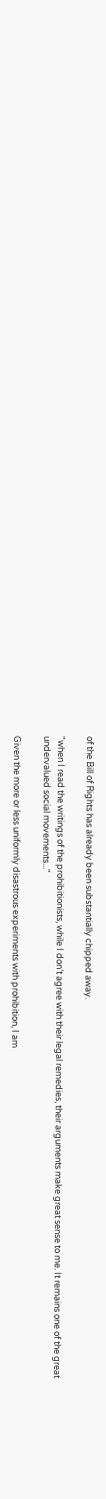of the Bill of Rights has already been substantially chipped away.

"when I read the writings of the prohibitionists, while I don’t agree with their legal remedies, their arguments make great sense to me. It remains one of the great undervalued social movements..."

Given the more or less uniformly disastrous experiments with prohibition, I am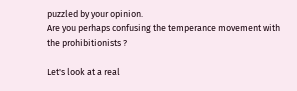puzzled by your opinion.
Are you perhaps confusing the temperance movement with the prohibitionists ?

Let's look at a real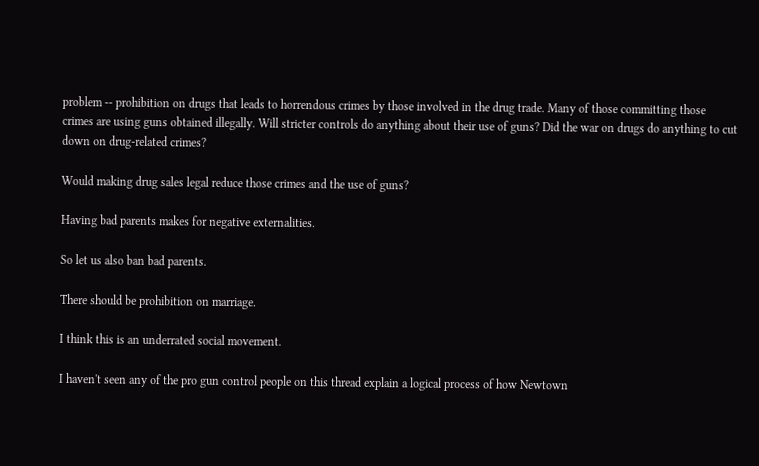problem -- prohibition on drugs that leads to horrendous crimes by those involved in the drug trade. Many of those committing those crimes are using guns obtained illegally. Will stricter controls do anything about their use of guns? Did the war on drugs do anything to cut down on drug-related crimes?

Would making drug sales legal reduce those crimes and the use of guns?

Having bad parents makes for negative externalities.

So let us also ban bad parents.

There should be prohibition on marriage.

I think this is an underrated social movement.

I haven't seen any of the pro gun control people on this thread explain a logical process of how Newtown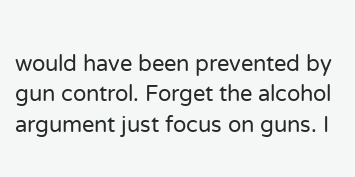would have been prevented by gun control. Forget the alcohol argument just focus on guns. I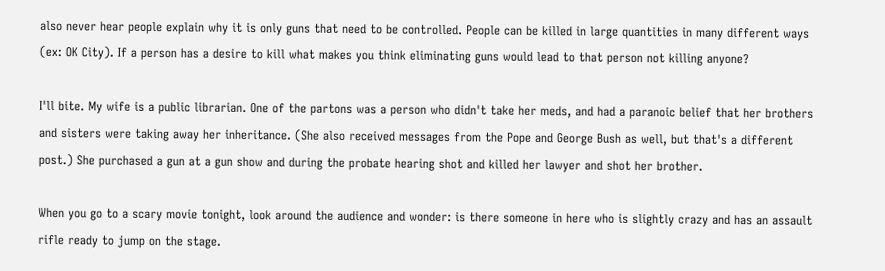also never hear people explain why it is only guns that need to be controlled. People can be killed in large quantities in many different ways (ex: OK City). If a person has a desire to kill what makes you think eliminating guns would lead to that person not killing anyone?

I'll bite. My wife is a public librarian. One of the partons was a person who didn't take her meds, and had a paranoic belief that her brothers and sisters were taking away her inheritance. (She also received messages from the Pope and George Bush as well, but that's a different post.) She purchased a gun at a gun show and during the probate hearing shot and killed her lawyer and shot her brother.

When you go to a scary movie tonight, look around the audience and wonder: is there someone in here who is slightly crazy and has an assault rifle ready to jump on the stage.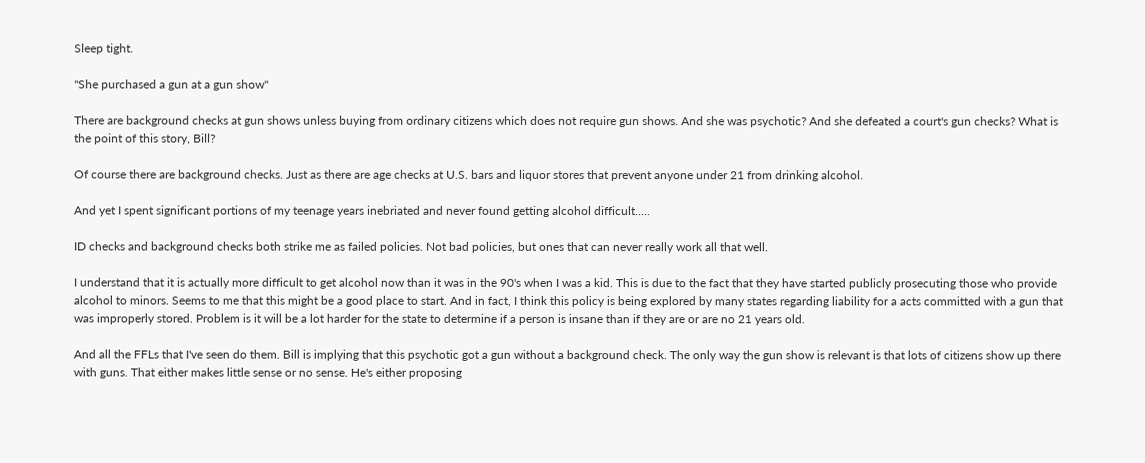Sleep tight.

"She purchased a gun at a gun show"

There are background checks at gun shows unless buying from ordinary citizens which does not require gun shows. And she was psychotic? And she defeated a court's gun checks? What is the point of this story, Bill?

Of course there are background checks. Just as there are age checks at U.S. bars and liquor stores that prevent anyone under 21 from drinking alcohol.

And yet I spent significant portions of my teenage years inebriated and never found getting alcohol difficult.....

ID checks and background checks both strike me as failed policies. Not bad policies, but ones that can never really work all that well.

I understand that it is actually more difficult to get alcohol now than it was in the 90's when I was a kid. This is due to the fact that they have started publicly prosecuting those who provide alcohol to minors. Seems to me that this might be a good place to start. And in fact, I think this policy is being explored by many states regarding liability for a acts committed with a gun that was improperly stored. Problem is it will be a lot harder for the state to determine if a person is insane than if they are or are no 21 years old.

And all the FFLs that I've seen do them. Bill is implying that this psychotic got a gun without a background check. The only way the gun show is relevant is that lots of citizens show up there with guns. That either makes little sense or no sense. He's either proposing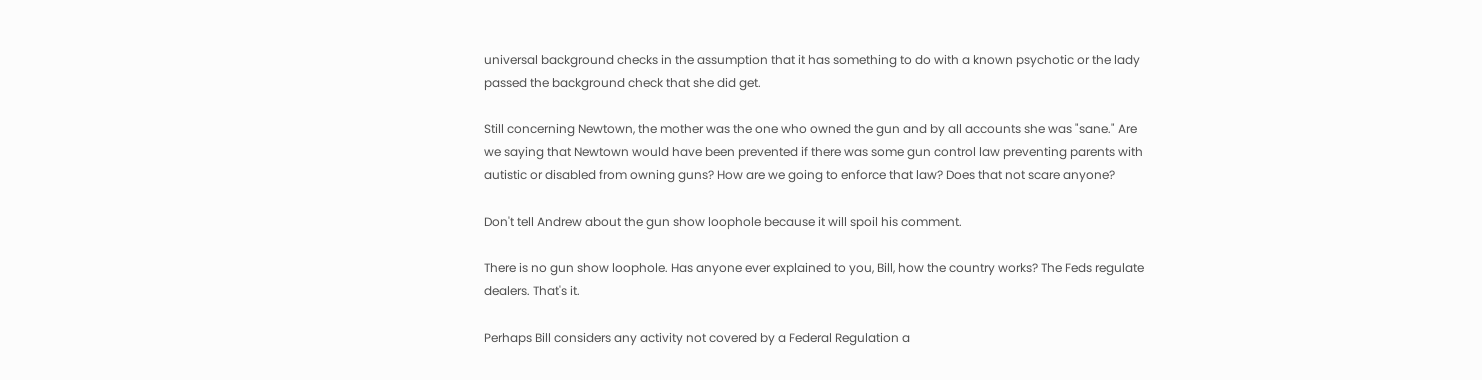universal background checks in the assumption that it has something to do with a known psychotic or the lady passed the background check that she did get.

Still concerning Newtown, the mother was the one who owned the gun and by all accounts she was "sane." Are we saying that Newtown would have been prevented if there was some gun control law preventing parents with autistic or disabled from owning guns? How are we going to enforce that law? Does that not scare anyone?

Don't tell Andrew about the gun show loophole because it will spoil his comment.

There is no gun show loophole. Has anyone ever explained to you, Bill, how the country works? The Feds regulate dealers. That's it.

Perhaps Bill considers any activity not covered by a Federal Regulation a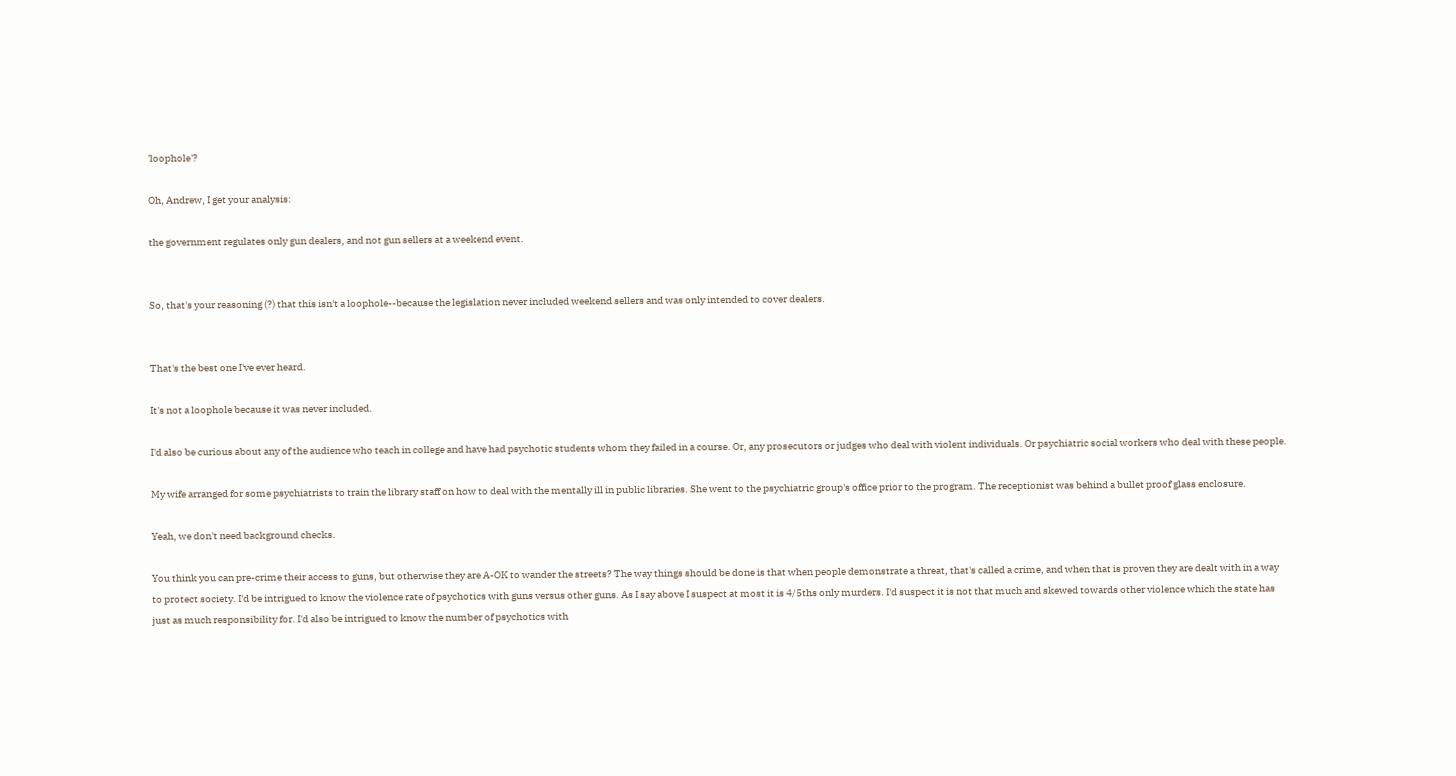'loophole'?

Oh, Andrew, I get your analysis:

the government regulates only gun dealers, and not gun sellers at a weekend event.


So, that's your reasoning (?) that this isn't a loophole--because the legislation never included weekend sellers and was only intended to cover dealers.


That's the best one I've ever heard.

It's not a loophole because it was never included.

I'd also be curious about any of the audience who teach in college and have had psychotic students whom they failed in a course. Or, any prosecutors or judges who deal with violent individuals. Or psychiatric social workers who deal with these people.

My wife arranged for some psychiatrists to train the library staff on how to deal with the mentally ill in public libraries. She went to the psychiatric group's office prior to the program. The receptionist was behind a bullet proof glass enclosure.

Yeah, we don't need background checks.

You think you can pre-crime their access to guns, but otherwise they are A-OK to wander the streets? The way things should be done is that when people demonstrate a threat, that's called a crime, and when that is proven they are dealt with in a way to protect society. I'd be intrigued to know the violence rate of psychotics with guns versus other guns. As I say above I suspect at most it is 4/5ths only murders. I'd suspect it is not that much and skewed towards other violence which the state has just as much responsibility for. I'd also be intrigued to know the number of psychotics with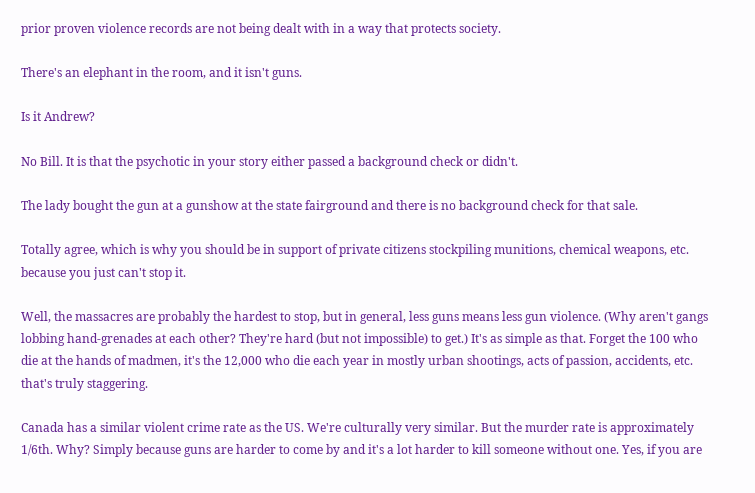prior proven violence records are not being dealt with in a way that protects society.

There's an elephant in the room, and it isn't guns.

Is it Andrew?

No Bill. It is that the psychotic in your story either passed a background check or didn't.

The lady bought the gun at a gunshow at the state fairground and there is no background check for that sale.

Totally agree, which is why you should be in support of private citizens stockpiling munitions, chemical weapons, etc. because you just can't stop it.

Well, the massacres are probably the hardest to stop, but in general, less guns means less gun violence. (Why aren't gangs lobbing hand-grenades at each other? They're hard (but not impossible) to get.) It's as simple as that. Forget the 100 who die at the hands of madmen, it's the 12,000 who die each year in mostly urban shootings, acts of passion, accidents, etc. that's truly staggering.

Canada has a similar violent crime rate as the US. We're culturally very similar. But the murder rate is approximately 1/6th. Why? Simply because guns are harder to come by and it's a lot harder to kill someone without one. Yes, if you are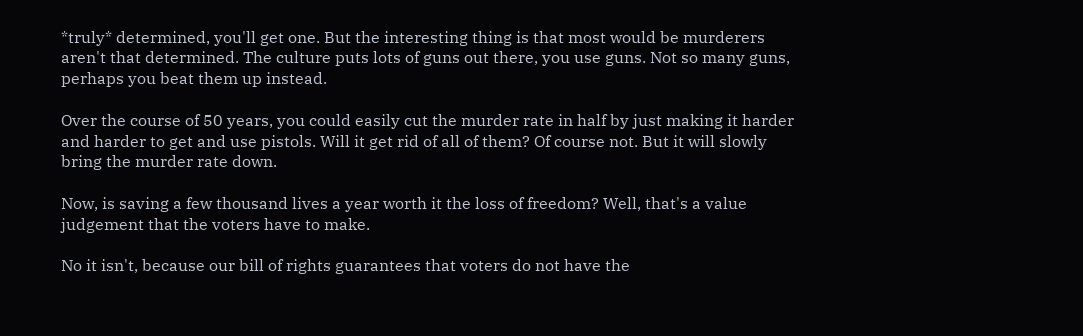*truly* determined, you'll get one. But the interesting thing is that most would be murderers aren't that determined. The culture puts lots of guns out there, you use guns. Not so many guns, perhaps you beat them up instead.

Over the course of 50 years, you could easily cut the murder rate in half by just making it harder and harder to get and use pistols. Will it get rid of all of them? Of course not. But it will slowly bring the murder rate down.

Now, is saving a few thousand lives a year worth it the loss of freedom? Well, that's a value judgement that the voters have to make.

No it isn't, because our bill of rights guarantees that voters do not have the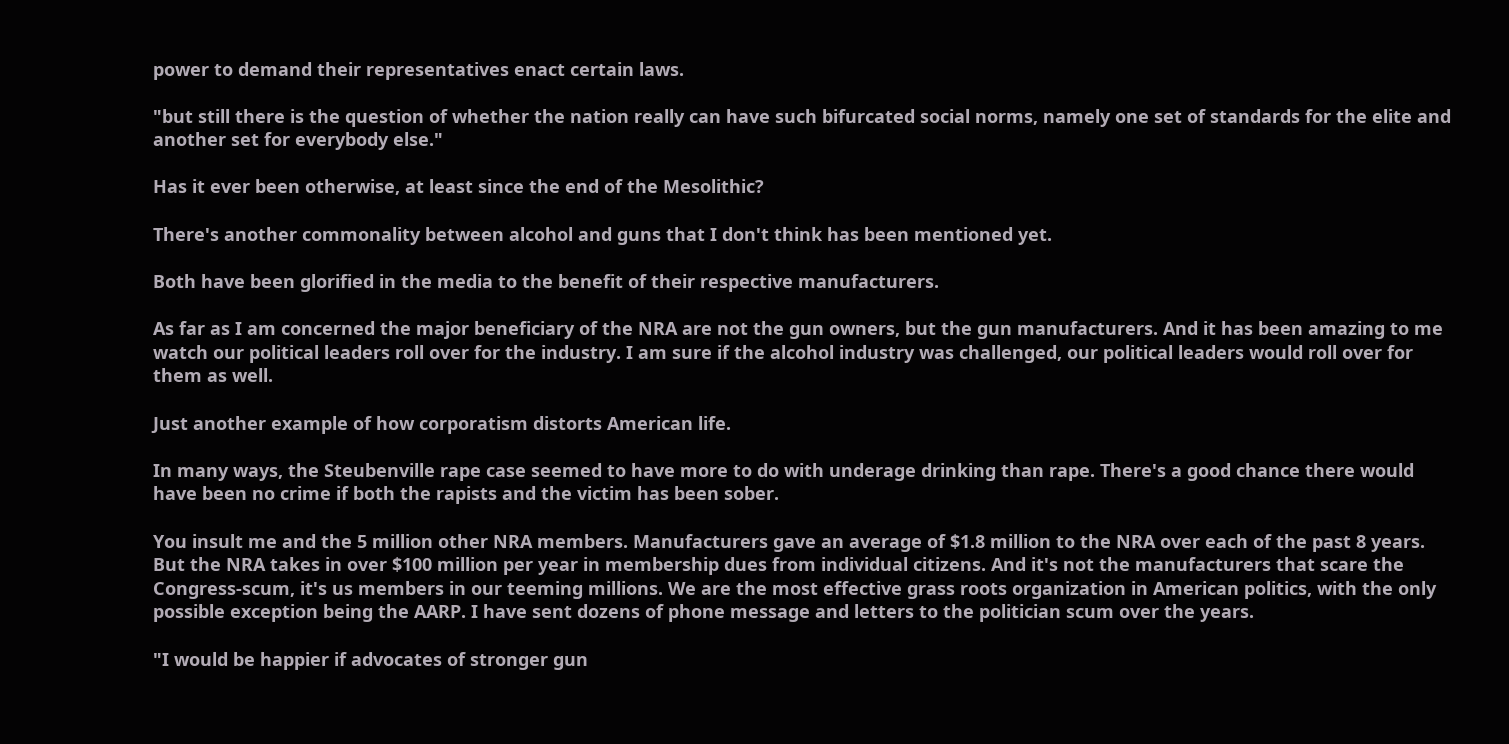power to demand their representatives enact certain laws.

"but still there is the question of whether the nation really can have such bifurcated social norms, namely one set of standards for the elite and another set for everybody else."

Has it ever been otherwise, at least since the end of the Mesolithic?

There's another commonality between alcohol and guns that I don't think has been mentioned yet.

Both have been glorified in the media to the benefit of their respective manufacturers.

As far as I am concerned the major beneficiary of the NRA are not the gun owners, but the gun manufacturers. And it has been amazing to me watch our political leaders roll over for the industry. I am sure if the alcohol industry was challenged, our political leaders would roll over for them as well.

Just another example of how corporatism distorts American life.

In many ways, the Steubenville rape case seemed to have more to do with underage drinking than rape. There's a good chance there would have been no crime if both the rapists and the victim has been sober.

You insult me and the 5 million other NRA members. Manufacturers gave an average of $1.8 million to the NRA over each of the past 8 years. But the NRA takes in over $100 million per year in membership dues from individual citizens. And it's not the manufacturers that scare the Congress-scum, it's us members in our teeming millions. We are the most effective grass roots organization in American politics, with the only possible exception being the AARP. I have sent dozens of phone message and letters to the politician scum over the years.

"I would be happier if advocates of stronger gun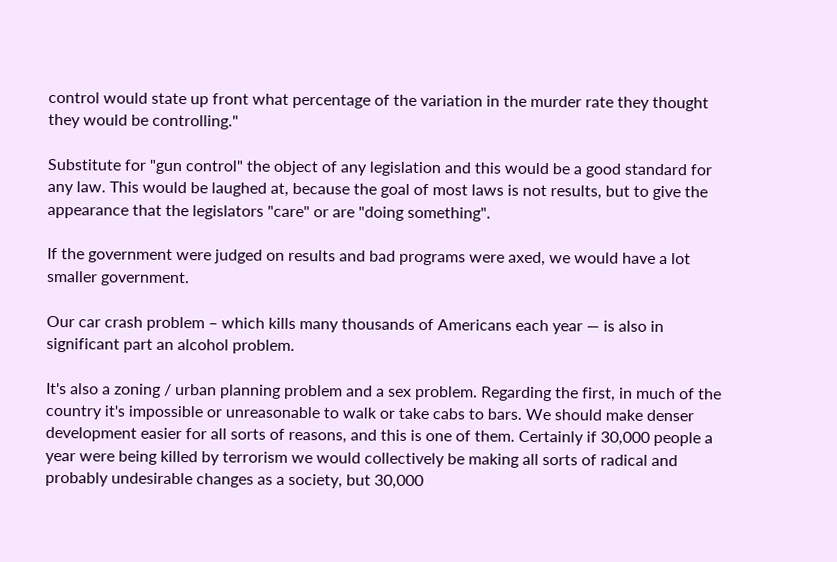control would state up front what percentage of the variation in the murder rate they thought they would be controlling."

Substitute for "gun control" the object of any legislation and this would be a good standard for any law. This would be laughed at, because the goal of most laws is not results, but to give the appearance that the legislators "care" or are "doing something".

If the government were judged on results and bad programs were axed, we would have a lot smaller government.

Our car crash problem – which kills many thousands of Americans each year — is also in significant part an alcohol problem.

It's also a zoning / urban planning problem and a sex problem. Regarding the first, in much of the country it's impossible or unreasonable to walk or take cabs to bars. We should make denser development easier for all sorts of reasons, and this is one of them. Certainly if 30,000 people a year were being killed by terrorism we would collectively be making all sorts of radical and probably undesirable changes as a society, but 30,000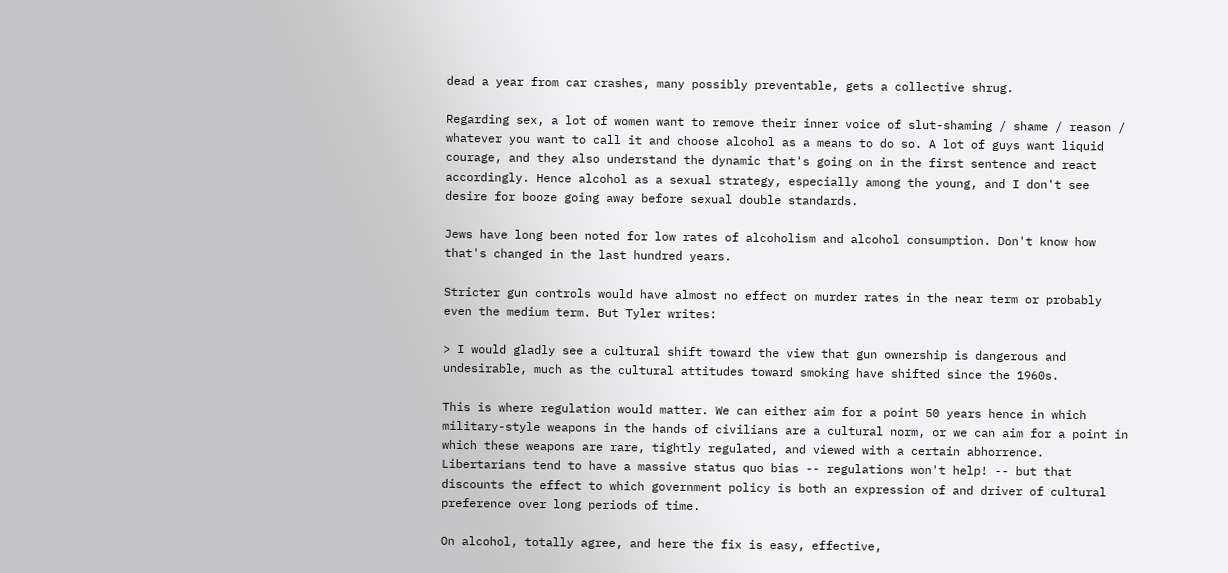dead a year from car crashes, many possibly preventable, gets a collective shrug.

Regarding sex, a lot of women want to remove their inner voice of slut-shaming / shame / reason / whatever you want to call it and choose alcohol as a means to do so. A lot of guys want liquid courage, and they also understand the dynamic that's going on in the first sentence and react accordingly. Hence alcohol as a sexual strategy, especially among the young, and I don't see desire for booze going away before sexual double standards.

Jews have long been noted for low rates of alcoholism and alcohol consumption. Don't know how that's changed in the last hundred years.

Stricter gun controls would have almost no effect on murder rates in the near term or probably even the medium term. But Tyler writes:

> I would gladly see a cultural shift toward the view that gun ownership is dangerous and undesirable, much as the cultural attitudes toward smoking have shifted since the 1960s.

This is where regulation would matter. We can either aim for a point 50 years hence in which military-style weapons in the hands of civilians are a cultural norm, or we can aim for a point in which these weapons are rare, tightly regulated, and viewed with a certain abhorrence. Libertarians tend to have a massive status quo bias -- regulations won't help! -- but that discounts the effect to which government policy is both an expression of and driver of cultural preference over long periods of time.

On alcohol, totally agree, and here the fix is easy, effective,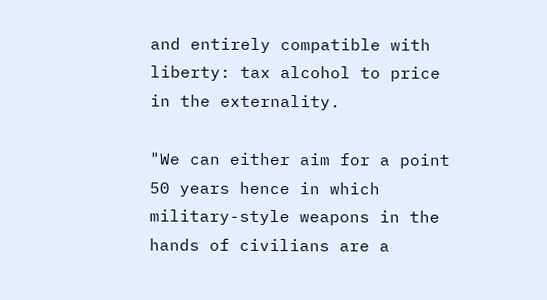and entirely compatible with liberty: tax alcohol to price in the externality.

"We can either aim for a point 50 years hence in which military-style weapons in the hands of civilians are a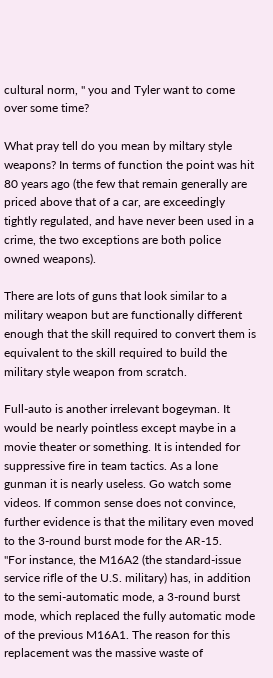cultural norm, " you and Tyler want to come over some time?

What pray tell do you mean by miltary style weapons? In terms of function the point was hit 80 years ago (the few that remain generally are priced above that of a car, are exceedingly tightly regulated, and have never been used in a crime, the two exceptions are both police owned weapons).

There are lots of guns that look similar to a military weapon but are functionally different enough that the skill required to convert them is equivalent to the skill required to build the military style weapon from scratch.

Full-auto is another irrelevant bogeyman. It would be nearly pointless except maybe in a movie theater or something. It is intended for suppressive fire in team tactics. As a lone gunman it is nearly useless. Go watch some videos. If common sense does not convince, further evidence is that the military even moved to the 3-round burst mode for the AR-15.
"For instance, the M16A2 (the standard-issue service rifle of the U.S. military) has, in addition to the semi-automatic mode, a 3-round burst mode, which replaced the fully automatic mode of the previous M16A1. The reason for this replacement was the massive waste of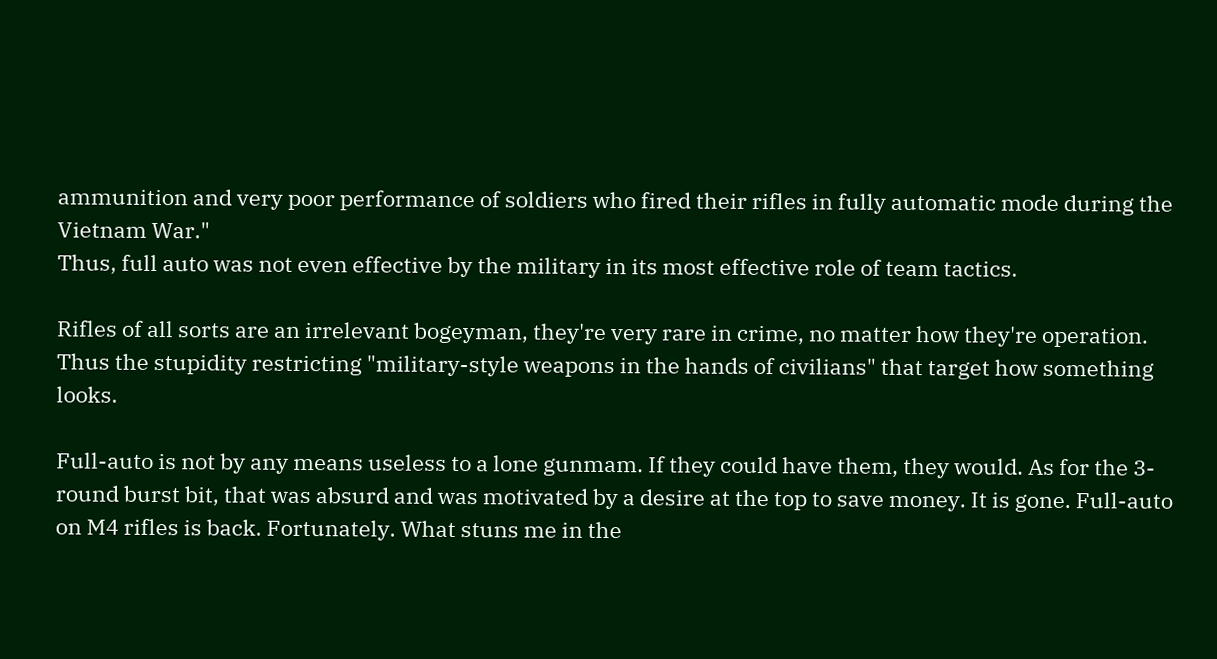ammunition and very poor performance of soldiers who fired their rifles in fully automatic mode during the Vietnam War."
Thus, full auto was not even effective by the military in its most effective role of team tactics.

Rifles of all sorts are an irrelevant bogeyman, they're very rare in crime, no matter how they're operation. Thus the stupidity restricting "military-style weapons in the hands of civilians" that target how something looks.

Full-auto is not by any means useless to a lone gunmam. If they could have them, they would. As for the 3-round burst bit, that was absurd and was motivated by a desire at the top to save money. It is gone. Full-auto on M4 rifles is back. Fortunately. What stuns me in the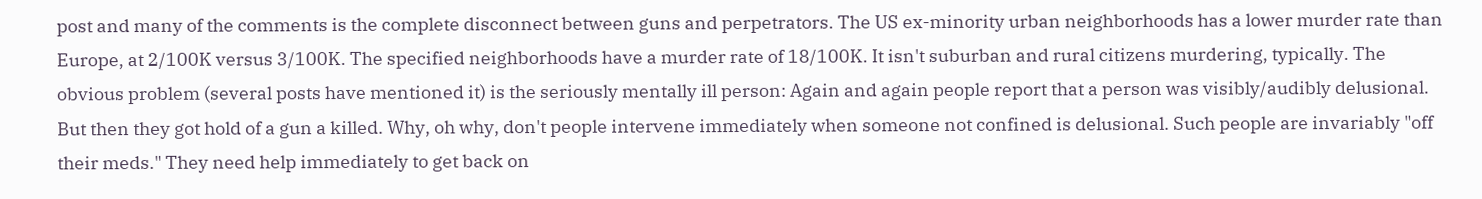post and many of the comments is the complete disconnect between guns and perpetrators. The US ex-minority urban neighborhoods has a lower murder rate than Europe, at 2/100K versus 3/100K. The specified neighborhoods have a murder rate of 18/100K. It isn't suburban and rural citizens murdering, typically. The obvious problem (several posts have mentioned it) is the seriously mentally ill person: Again and again people report that a person was visibly/audibly delusional. But then they got hold of a gun a killed. Why, oh why, don't people intervene immediately when someone not confined is delusional. Such people are invariably "off their meds." They need help immediately to get back on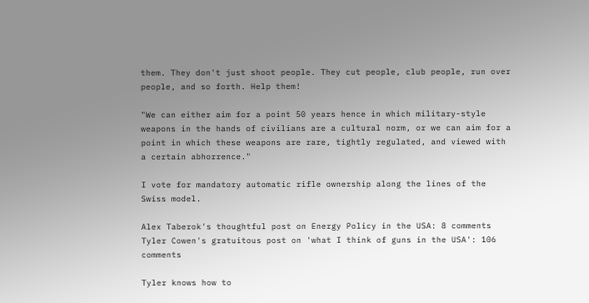them. They don't just shoot people. They cut people, club people, run over people, and so forth. Help them!

"We can either aim for a point 50 years hence in which military-style weapons in the hands of civilians are a cultural norm, or we can aim for a point in which these weapons are rare, tightly regulated, and viewed with a certain abhorrence."

I vote for mandatory automatic rifle ownership along the lines of the Swiss model.

Alex Taberok's thoughtful post on Energy Policy in the USA: 8 comments
Tyler Cowen's gratuitous post on 'what I think of guns in the USA': 106 comments

Tyler knows how to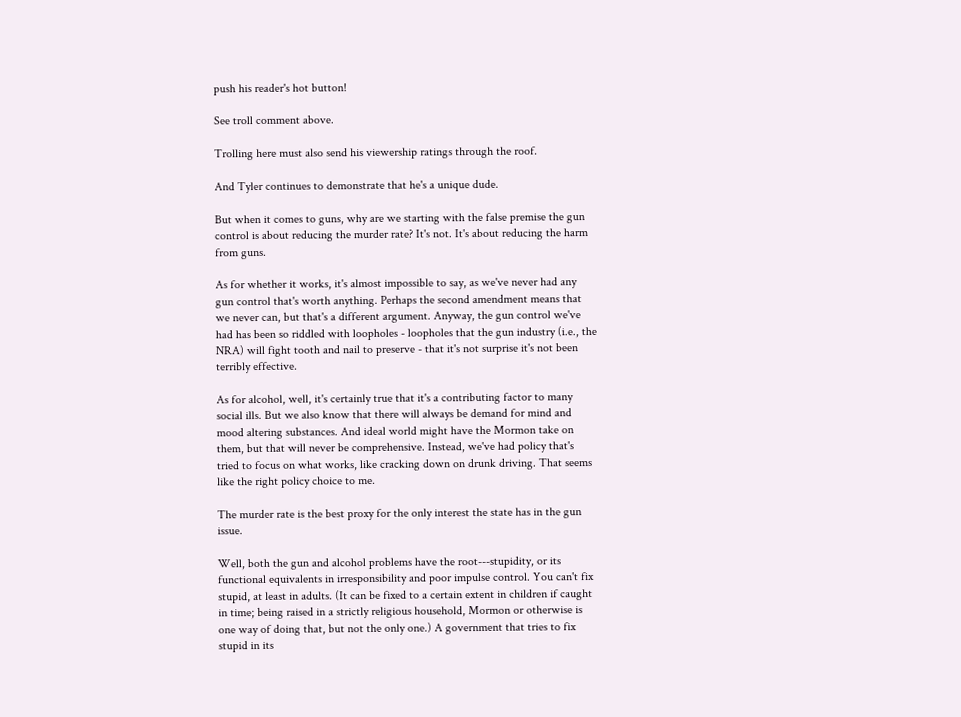push his reader's hot button!

See troll comment above.

Trolling here must also send his viewership ratings through the roof.

And Tyler continues to demonstrate that he's a unique dude.

But when it comes to guns, why are we starting with the false premise the gun control is about reducing the murder rate? It's not. It's about reducing the harm from guns.

As for whether it works, it's almost impossible to say, as we've never had any gun control that's worth anything. Perhaps the second amendment means that we never can, but that's a different argument. Anyway, the gun control we've had has been so riddled with loopholes - loopholes that the gun industry (i.e., the NRA) will fight tooth and nail to preserve - that it's not surprise it's not been terribly effective.

As for alcohol, well, it's certainly true that it's a contributing factor to many social ills. But we also know that there will always be demand for mind and mood altering substances. And ideal world might have the Mormon take on them, but that will never be comprehensive. Instead, we've had policy that's tried to focus on what works, like cracking down on drunk driving. That seems like the right policy choice to me.

The murder rate is the best proxy for the only interest the state has in the gun issue.

Well, both the gun and alcohol problems have the root---stupidity, or its functional equivalents in irresponsibility and poor impulse control. You can't fix stupid, at least in adults. (It can be fixed to a certain extent in children if caught in time; being raised in a strictly religious household, Mormon or otherwise is one way of doing that, but not the only one.) A government that tries to fix stupid in its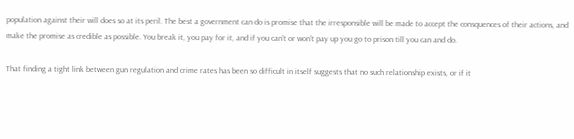population against their will does so at its peril. The best a government can do is promise that the irresponsible will be made to accept the consquences of their actions, and make the promise as credible as possible. You break it, you pay for it, and if you can't or won't pay up you go to prison till you can and do.

That finding a tight link between gun regulation and crime rates has been so difficult in itself suggests that no such relationship exists, or if it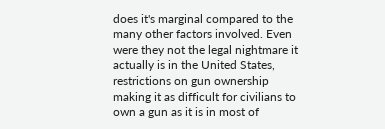does it's marginal compared to the many other factors involved. Even were they not the legal nightmare it actually is in the United States, restrictions on gun ownership making it as difficult for civilians to own a gun as it is in most of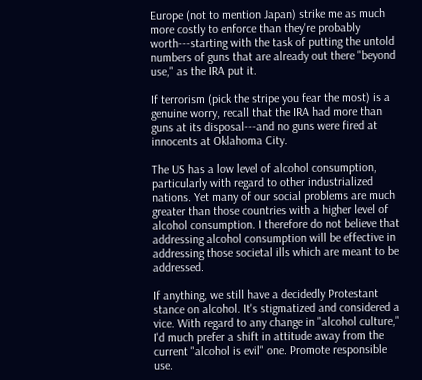Europe (not to mention Japan) strike me as much more costly to enforce than they're probably worth---starting with the task of putting the untold numbers of guns that are already out there "beyond use," as the IRA put it.

If terrorism (pick the stripe you fear the most) is a genuine worry, recall that the IRA had more than guns at its disposal---and no guns were fired at innocents at Oklahoma City.

The US has a low level of alcohol consumption, particularly with regard to other industrialized nations. Yet many of our social problems are much greater than those countries with a higher level of alcohol consumption. I therefore do not believe that addressing alcohol consumption will be effective in addressing those societal ills which are meant to be addressed.

If anything, we still have a decidedly Protestant stance on alcohol. It's stigmatized and considered a vice. With regard to any change in "alcohol culture," I'd much prefer a shift in attitude away from the current "alcohol is evil" one. Promote responsible use.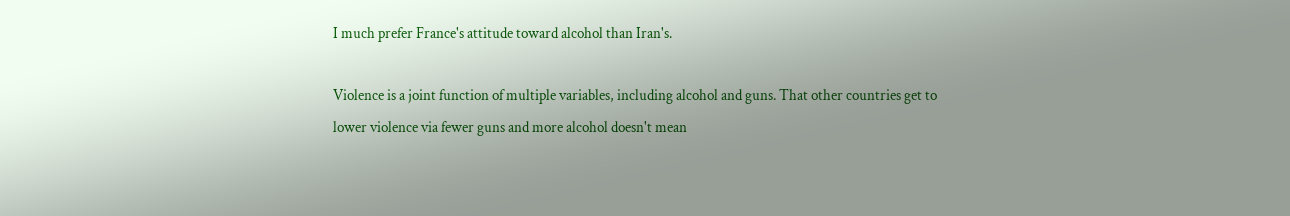I much prefer France's attitude toward alcohol than Iran's.

Violence is a joint function of multiple variables, including alcohol and guns. That other countries get to lower violence via fewer guns and more alcohol doesn't mean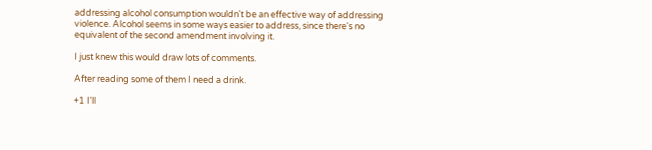addressing alcohol consumption wouldn't be an effective way of addressing violence. Alcohol seems in some ways easier to address, since there's no equivalent of the second amendment involving it.

I just knew this would draw lots of comments.

After reading some of them I need a drink.

+1 I'll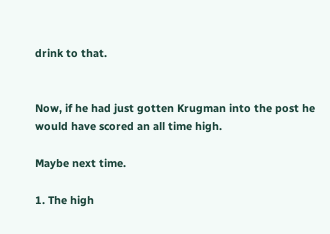drink to that.


Now, if he had just gotten Krugman into the post he would have scored an all time high.

Maybe next time.

1. The high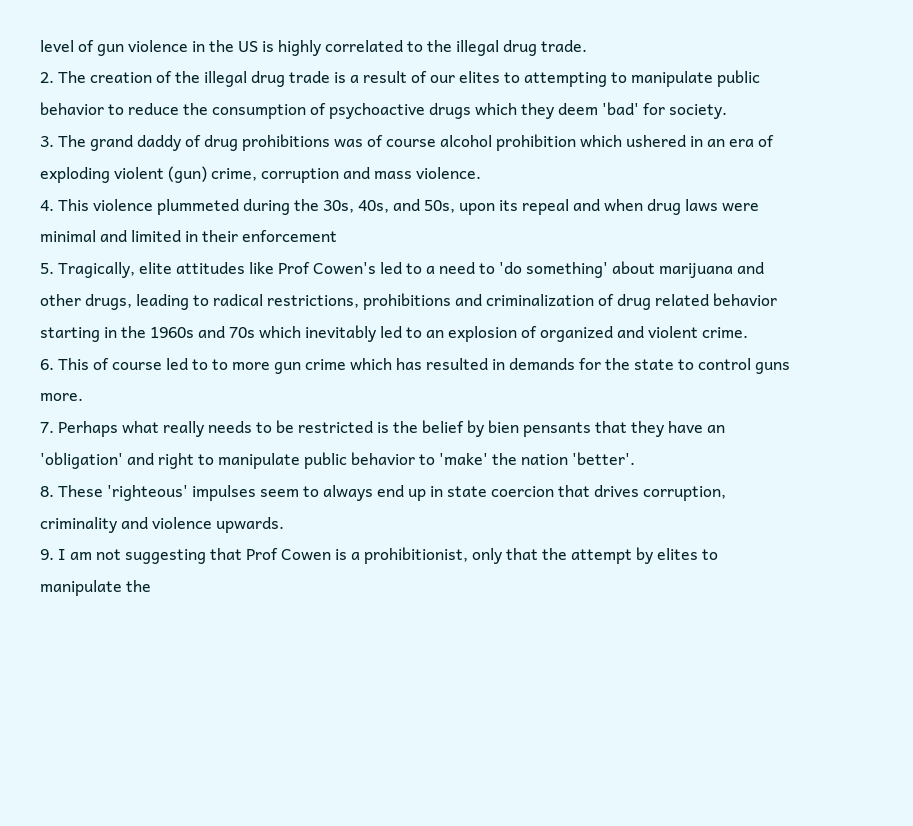level of gun violence in the US is highly correlated to the illegal drug trade.
2. The creation of the illegal drug trade is a result of our elites to attempting to manipulate public behavior to reduce the consumption of psychoactive drugs which they deem 'bad' for society.
3. The grand daddy of drug prohibitions was of course alcohol prohibition which ushered in an era of exploding violent (gun) crime, corruption and mass violence.
4. This violence plummeted during the 30s, 40s, and 50s, upon its repeal and when drug laws were minimal and limited in their enforcement
5. Tragically, elite attitudes like Prof Cowen's led to a need to 'do something' about marijuana and other drugs, leading to radical restrictions, prohibitions and criminalization of drug related behavior starting in the 1960s and 70s which inevitably led to an explosion of organized and violent crime.
6. This of course led to to more gun crime which has resulted in demands for the state to control guns more.
7. Perhaps what really needs to be restricted is the belief by bien pensants that they have an 'obligation' and right to manipulate public behavior to 'make' the nation 'better'.
8. These 'righteous' impulses seem to always end up in state coercion that drives corruption, criminality and violence upwards.
9. I am not suggesting that Prof Cowen is a prohibitionist, only that the attempt by elites to manipulate the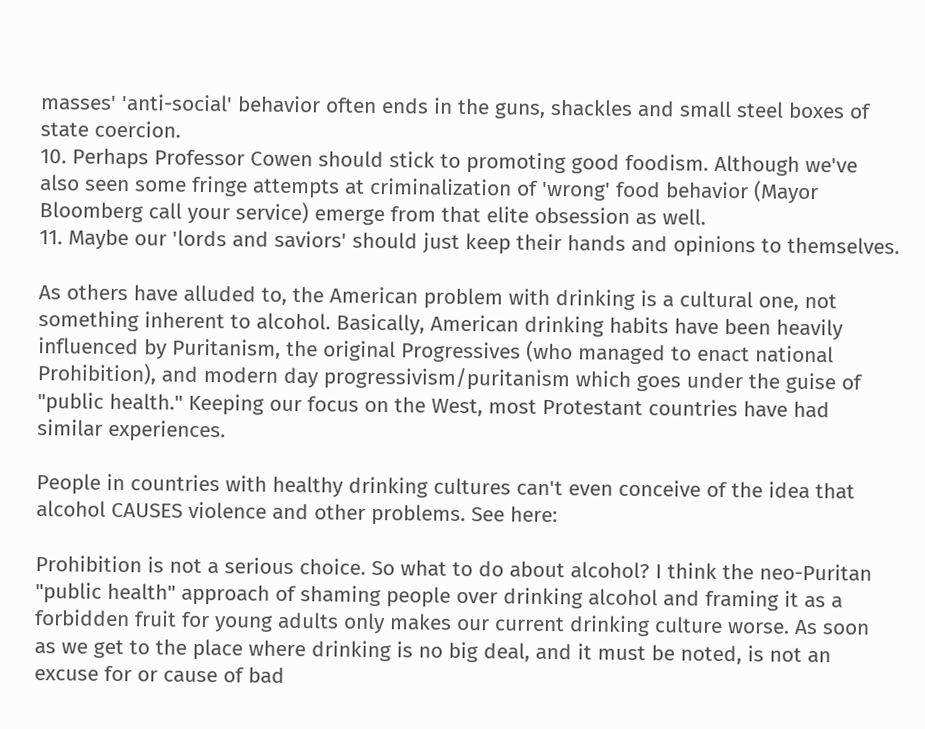masses' 'anti-social' behavior often ends in the guns, shackles and small steel boxes of state coercion.
10. Perhaps Professor Cowen should stick to promoting good foodism. Although we've also seen some fringe attempts at criminalization of 'wrong' food behavior (Mayor Bloomberg call your service) emerge from that elite obsession as well.
11. Maybe our 'lords and saviors' should just keep their hands and opinions to themselves.

As others have alluded to, the American problem with drinking is a cultural one, not something inherent to alcohol. Basically, American drinking habits have been heavily influenced by Puritanism, the original Progressives (who managed to enact national Prohibition), and modern day progressivism/puritanism which goes under the guise of "public health." Keeping our focus on the West, most Protestant countries have had similar experiences.

People in countries with healthy drinking cultures can't even conceive of the idea that alcohol CAUSES violence and other problems. See here:

Prohibition is not a serious choice. So what to do about alcohol? I think the neo-Puritan "public health" approach of shaming people over drinking alcohol and framing it as a forbidden fruit for young adults only makes our current drinking culture worse. As soon as we get to the place where drinking is no big deal, and it must be noted, is not an excuse for or cause of bad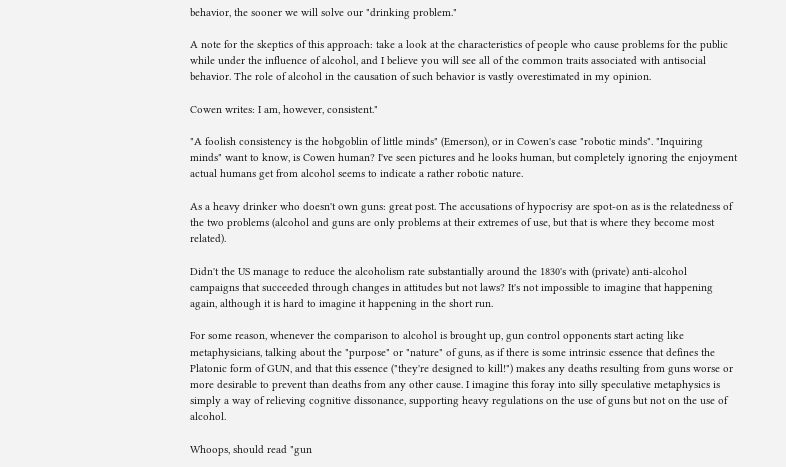behavior, the sooner we will solve our "drinking problem."

A note for the skeptics of this approach: take a look at the characteristics of people who cause problems for the public while under the influence of alcohol, and I believe you will see all of the common traits associated with antisocial behavior. The role of alcohol in the causation of such behavior is vastly overestimated in my opinion.

Cowen writes: I am, however, consistent."

"A foolish consistency is the hobgoblin of little minds" (Emerson), or in Cowen's case "robotic minds". "Inquiring minds" want to know, is Cowen human? I've seen pictures and he looks human, but completely ignoring the enjoyment actual humans get from alcohol seems to indicate a rather robotic nature.

As a heavy drinker who doesn't own guns: great post. The accusations of hypocrisy are spot-on as is the relatedness of the two problems (alcohol and guns are only problems at their extremes of use, but that is where they become most related).

Didn't the US manage to reduce the alcoholism rate substantially around the 1830's with (private) anti-alcohol campaigns that succeeded through changes in attitudes but not laws? It's not impossible to imagine that happening again, although it is hard to imagine it happening in the short run.

For some reason, whenever the comparison to alcohol is brought up, gun control opponents start acting like metaphysicians, talking about the "purpose" or "nature" of guns, as if there is some intrinsic essence that defines the Platonic form of GUN, and that this essence ("they're designed to kill!") makes any deaths resulting from guns worse or more desirable to prevent than deaths from any other cause. I imagine this foray into silly speculative metaphysics is simply a way of relieving cognitive dissonance, supporting heavy regulations on the use of guns but not on the use of alcohol.

Whoops, should read "gun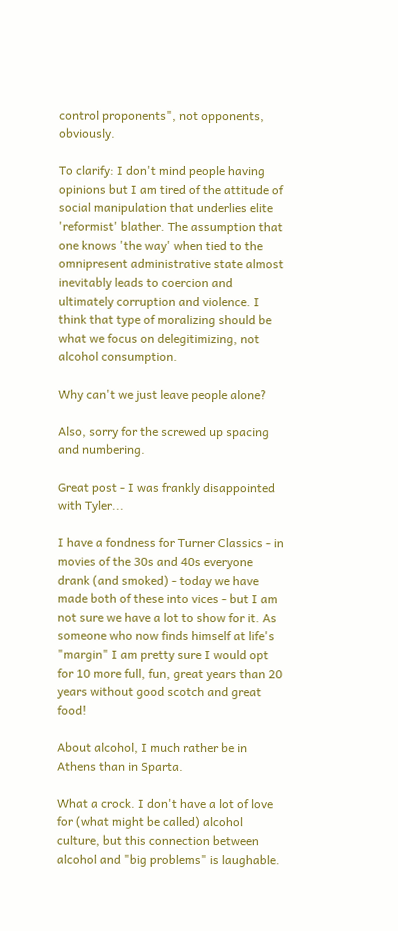control proponents", not opponents, obviously.

To clarify: I don't mind people having opinions but I am tired of the attitude of social manipulation that underlies elite 'reformist' blather. The assumption that one knows 'the way' when tied to the omnipresent administrative state almost inevitably leads to coercion and ultimately corruption and violence. I think that type of moralizing should be what we focus on delegitimizing, not alcohol consumption.

Why can't we just leave people alone?

Also, sorry for the screwed up spacing and numbering.

Great post - I was frankly disappointed with Tyler...

I have a fondness for Turner Classics - in movies of the 30s and 40s everyone drank (and smoked) - today we have made both of these into vices - but I am not sure we have a lot to show for it. As someone who now finds himself at life's "margin" I am pretty sure I would opt for 10 more full, fun, great years than 20 years without good scotch and great food!

About alcohol, I much rather be in Athens than in Sparta.

What a crock. I don't have a lot of love for (what might be called) alcohol culture, but this connection between alcohol and "big problems" is laughable.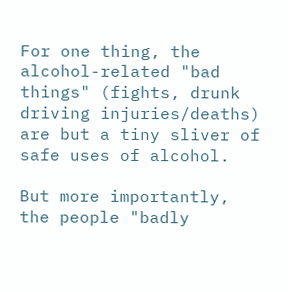For one thing, the alcohol-related "bad things" (fights, drunk driving injuries/deaths) are but a tiny sliver of safe uses of alcohol.

But more importantly, the people "badly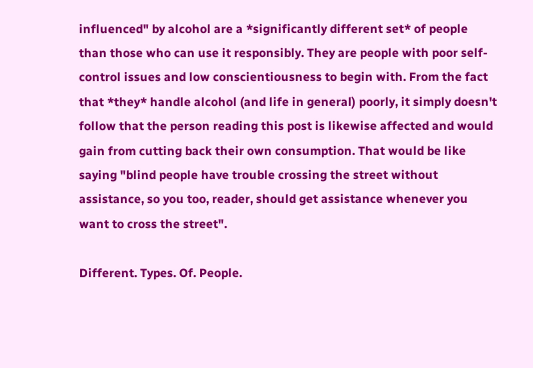influenced" by alcohol are a *significantly different set* of people than those who can use it responsibly. They are people with poor self-control issues and low conscientiousness to begin with. From the fact that *they* handle alcohol (and life in general) poorly, it simply doesn't follow that the person reading this post is likewise affected and would gain from cutting back their own consumption. That would be like saying "blind people have trouble crossing the street without assistance, so you too, reader, should get assistance whenever you want to cross the street".

Different. Types. Of. People.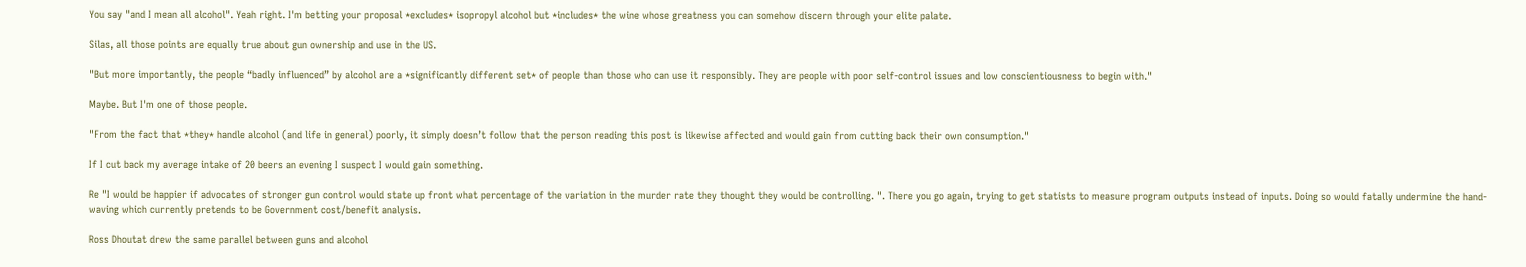You say "and I mean all alcohol". Yeah right. I'm betting your proposal *excludes* isopropyl alcohol but *includes* the wine whose greatness you can somehow discern through your elite palate.

Silas, all those points are equally true about gun ownership and use in the US.

"But more importantly, the people “badly influenced” by alcohol are a *significantly different set* of people than those who can use it responsibly. They are people with poor self-control issues and low conscientiousness to begin with."

Maybe. But I'm one of those people.

"From the fact that *they* handle alcohol (and life in general) poorly, it simply doesn’t follow that the person reading this post is likewise affected and would gain from cutting back their own consumption."

If I cut back my average intake of 20 beers an evening I suspect I would gain something.

Re "I would be happier if advocates of stronger gun control would state up front what percentage of the variation in the murder rate they thought they would be controlling. ". There you go again, trying to get statists to measure program outputs instead of inputs. Doing so would fatally undermine the hand-waving which currently pretends to be Government cost/benefit analysis.

Ross Dhoutat drew the same parallel between guns and alcohol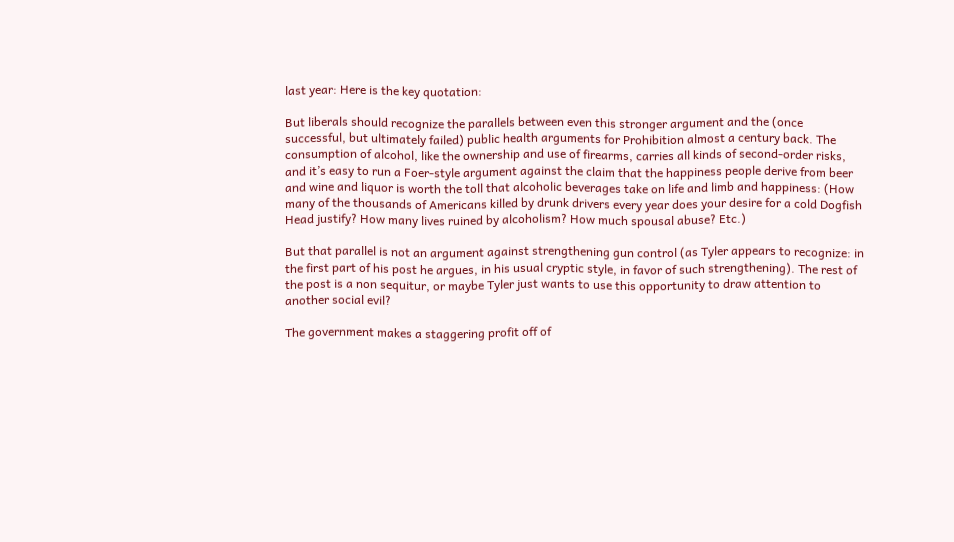last year: Here is the key quotation:

But liberals should recognize the parallels between even this stronger argument and the (once successful, but ultimately failed) public health arguments for Prohibition almost a century back. The consumption of alcohol, like the ownership and use of firearms, carries all kinds of second-order risks, and it’s easy to run a Foer-style argument against the claim that the happiness people derive from beer and wine and liquor is worth the toll that alcoholic beverages take on life and limb and happiness: (How many of the thousands of Americans killed by drunk drivers every year does your desire for a cold Dogfish Head justify? How many lives ruined by alcoholism? How much spousal abuse? Etc.)

But that parallel is not an argument against strengthening gun control (as Tyler appears to recognize: in the first part of his post he argues, in his usual cryptic style, in favor of such strengthening). The rest of the post is a non sequitur, or maybe Tyler just wants to use this opportunity to draw attention to another social evil?

The government makes a staggering profit off of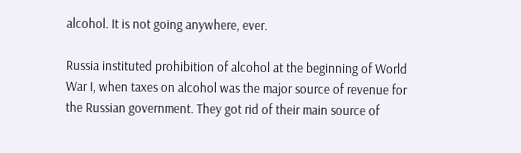alcohol. It is not going anywhere, ever.

Russia instituted prohibition of alcohol at the beginning of World War I, when taxes on alcohol was the major source of revenue for the Russian government. They got rid of their main source of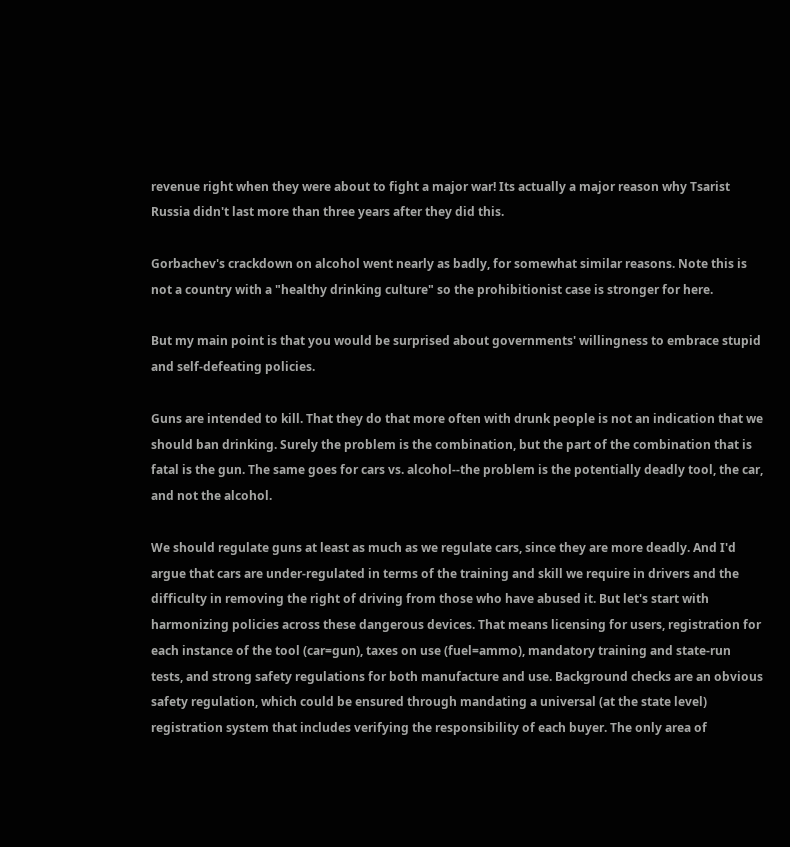revenue right when they were about to fight a major war! Its actually a major reason why Tsarist Russia didn't last more than three years after they did this.

Gorbachev's crackdown on alcohol went nearly as badly, for somewhat similar reasons. Note this is not a country with a "healthy drinking culture" so the prohibitionist case is stronger for here.

But my main point is that you would be surprised about governments' willingness to embrace stupid and self-defeating policies.

Guns are intended to kill. That they do that more often with drunk people is not an indication that we should ban drinking. Surely the problem is the combination, but the part of the combination that is fatal is the gun. The same goes for cars vs. alcohol--the problem is the potentially deadly tool, the car, and not the alcohol.

We should regulate guns at least as much as we regulate cars, since they are more deadly. And I'd argue that cars are under-regulated in terms of the training and skill we require in drivers and the difficulty in removing the right of driving from those who have abused it. But let's start with harmonizing policies across these dangerous devices. That means licensing for users, registration for each instance of the tool (car=gun), taxes on use (fuel=ammo), mandatory training and state-run tests, and strong safety regulations for both manufacture and use. Background checks are an obvious safety regulation, which could be ensured through mandating a universal (at the state level) registration system that includes verifying the responsibility of each buyer. The only area of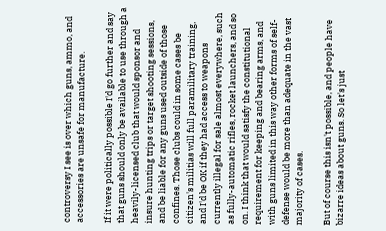controversy I see is over which guns, ammo, and accessories are unsafe for manufacture.

If it were politically possible I'd go further and say that guns should only be available to use through a heavily-licensed club that would sponsor and insure hunting trips or target shooting sessions, and be liable for any guns used outside of those confines. Those clubs could in some cases be citizen's militias will full paramilitary training, and I'd be OK if they had access to weapons currently illegal for sale almost everywhere, such as fully-automatic rifles, rocket launchers, and so on. I think that would satisfy the constitutional requirement for keeping and bearing arms, and with guns limited in this way other forms of self-defense would be more than adequate in the vast majority of cases.

But of course this isn't possible, and people have bizarre ideas about guns. So let's just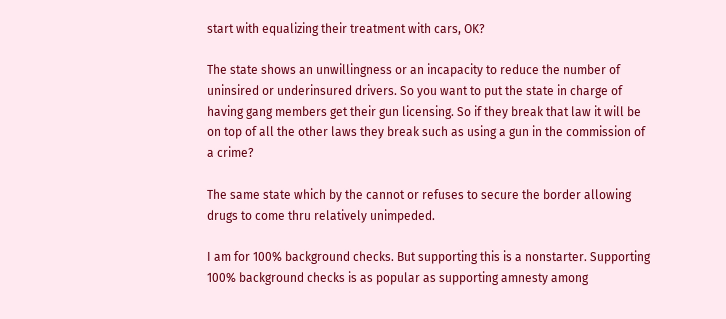start with equalizing their treatment with cars, OK?

The state shows an unwillingness or an incapacity to reduce the number of uninsired or underinsured drivers. So you want to put the state in charge of having gang members get their gun licensing. So if they break that law it will be on top of all the other laws they break such as using a gun in the commission of a crime?

The same state which by the cannot or refuses to secure the border allowing drugs to come thru relatively unimpeded.

I am for 100% background checks. But supporting this is a nonstarter. Supporting 100% background checks is as popular as supporting amnesty among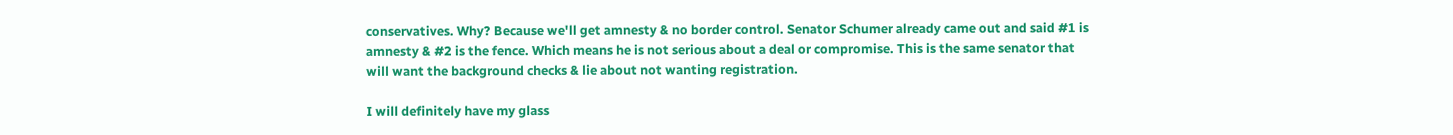conservatives. Why? Because we'll get amnesty & no border control. Senator Schumer already came out and said #1 is amnesty & #2 is the fence. Which means he is not serious about a deal or compromise. This is the same senator that will want the background checks & lie about not wanting registration.

I will definitely have my glass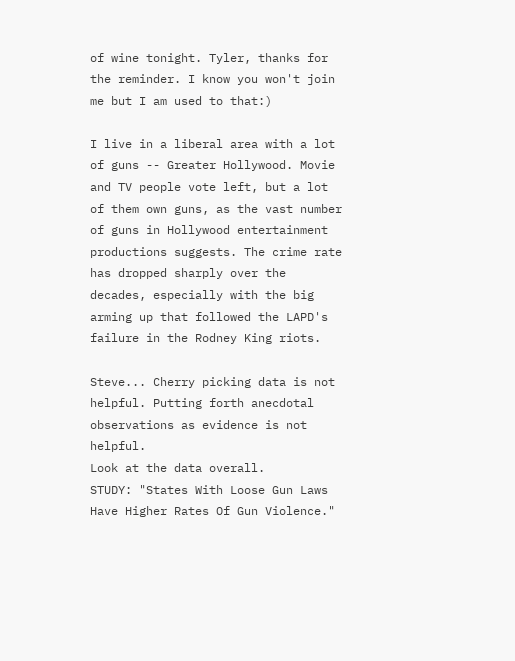of wine tonight. Tyler, thanks for the reminder. I know you won't join me but I am used to that:)

I live in a liberal area with a lot of guns -- Greater Hollywood. Movie and TV people vote left, but a lot of them own guns, as the vast number of guns in Hollywood entertainment productions suggests. The crime rate has dropped sharply over the decades, especially with the big arming up that followed the LAPD's failure in the Rodney King riots.

Steve... Cherry picking data is not helpful. Putting forth anecdotal observations as evidence is not helpful.
Look at the data overall.
STUDY: "States With Loose Gun Laws Have Higher Rates Of Gun Violence."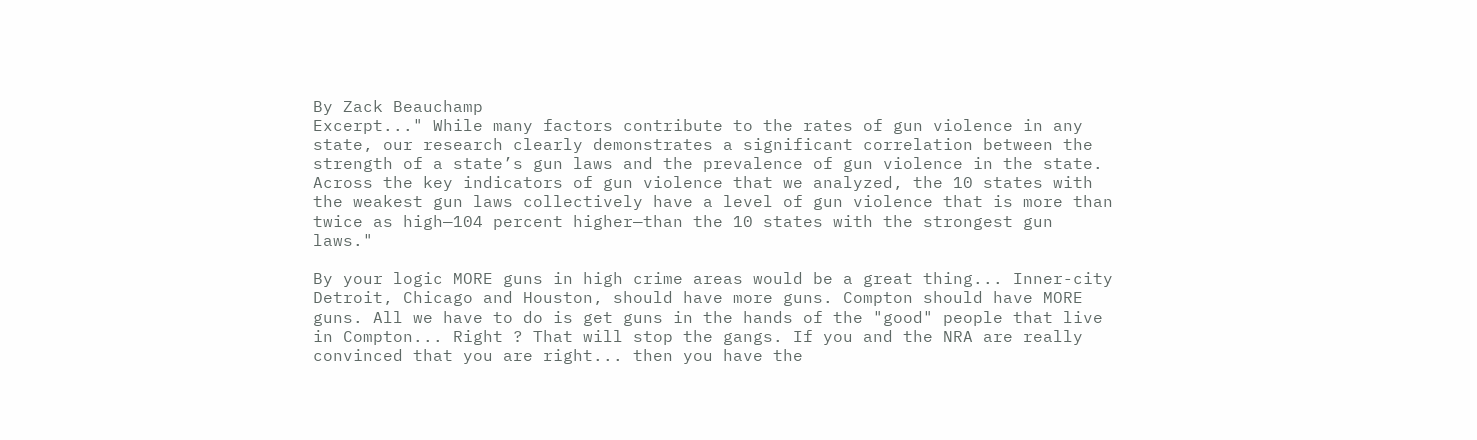By Zack Beauchamp
Excerpt..." While many factors contribute to the rates of gun violence in any state, our research clearly demonstrates a significant correlation between the strength of a state’s gun laws and the prevalence of gun violence in the state. Across the key indicators of gun violence that we analyzed, the 10 states with the weakest gun laws collectively have a level of gun violence that is more than twice as high—104 percent higher—than the 10 states with the strongest gun laws."

By your logic MORE guns in high crime areas would be a great thing... Inner-city Detroit, Chicago and Houston, should have more guns. Compton should have MORE guns. All we have to do is get guns in the hands of the "good" people that live in Compton... Right ? That will stop the gangs. If you and the NRA are really convinced that you are right... then you have the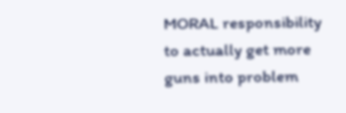MORAL responsibility to actually get more guns into problem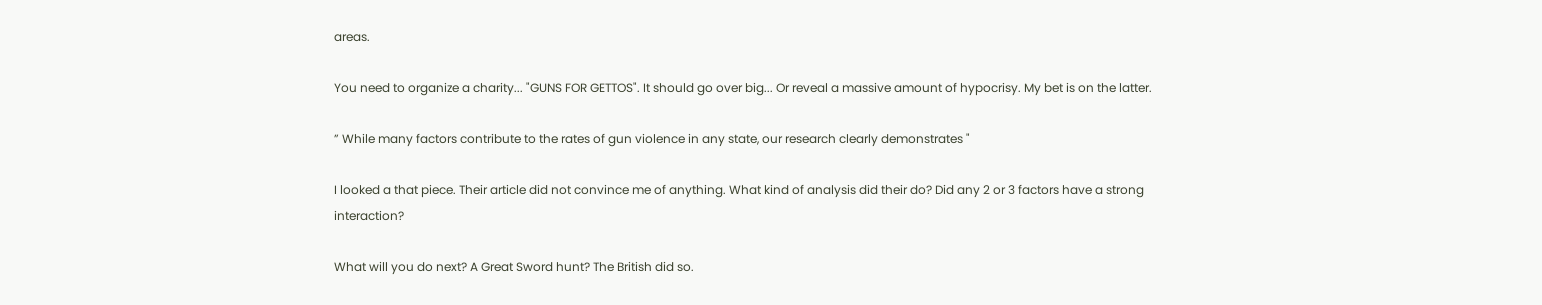areas.

You need to organize a charity... "GUNS FOR GETTOS". It should go over big... Or reveal a massive amount of hypocrisy. My bet is on the latter.

” While many factors contribute to the rates of gun violence in any state, our research clearly demonstrates "

I looked a that piece. Their article did not convince me of anything. What kind of analysis did their do? Did any 2 or 3 factors have a strong interaction?

What will you do next? A Great Sword hunt? The British did so.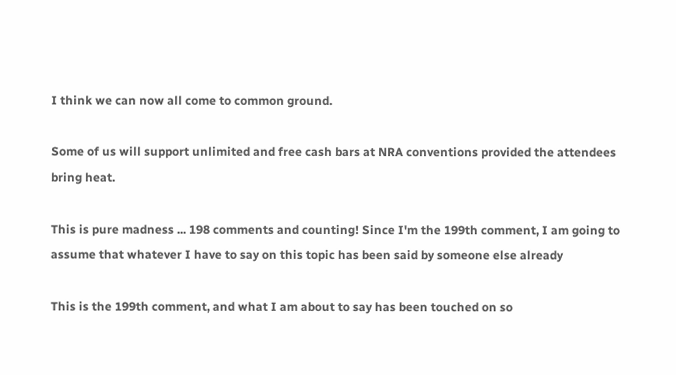I think we can now all come to common ground.

Some of us will support unlimited and free cash bars at NRA conventions provided the attendees bring heat.

This is pure madness ... 198 comments and counting! Since I'm the 199th comment, I am going to assume that whatever I have to say on this topic has been said by someone else already

This is the 199th comment, and what I am about to say has been touched on so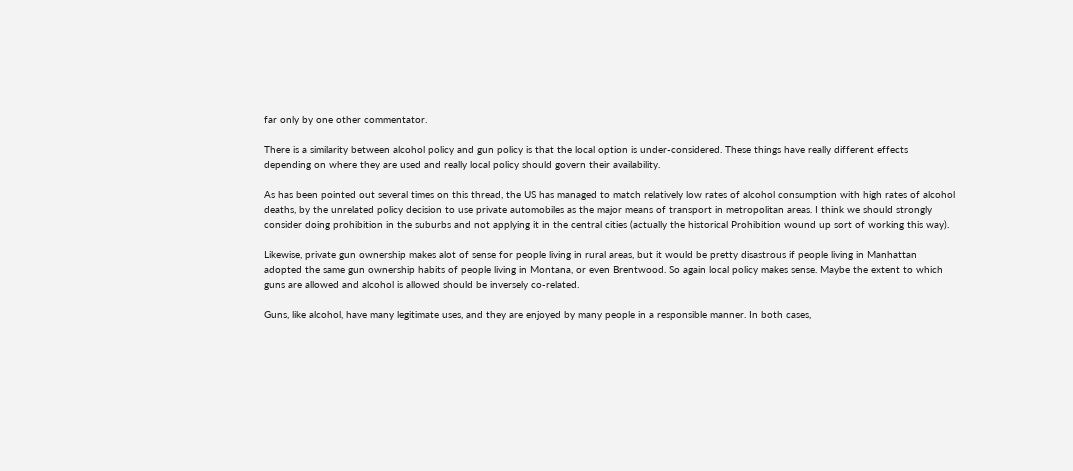far only by one other commentator.

There is a similarity between alcohol policy and gun policy is that the local option is under-considered. These things have really different effects depending on where they are used and really local policy should govern their availability.

As has been pointed out several times on this thread, the US has managed to match relatively low rates of alcohol consumption with high rates of alcohol deaths, by the unrelated policy decision to use private automobiles as the major means of transport in metropolitan areas. I think we should strongly consider doing prohibition in the suburbs and not applying it in the central cities (actually the historical Prohibition wound up sort of working this way).

Likewise, private gun ownership makes alot of sense for people living in rural areas, but it would be pretty disastrous if people living in Manhattan adopted the same gun ownership habits of people living in Montana, or even Brentwood. So again local policy makes sense. Maybe the extent to which guns are allowed and alcohol is allowed should be inversely co-related.

Guns, like alcohol, have many legitimate uses, and they are enjoyed by many people in a responsible manner. In both cases,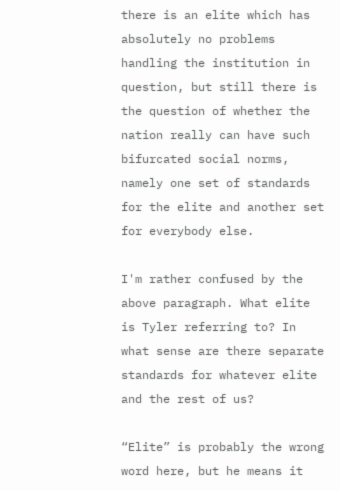there is an elite which has absolutely no problems handling the institution in question, but still there is the question of whether the nation really can have such bifurcated social norms, namely one set of standards for the elite and another set for everybody else.

I'm rather confused by the above paragraph. What elite is Tyler referring to? In what sense are there separate standards for whatever elite and the rest of us?

“Elite” is probably the wrong word here, but he means it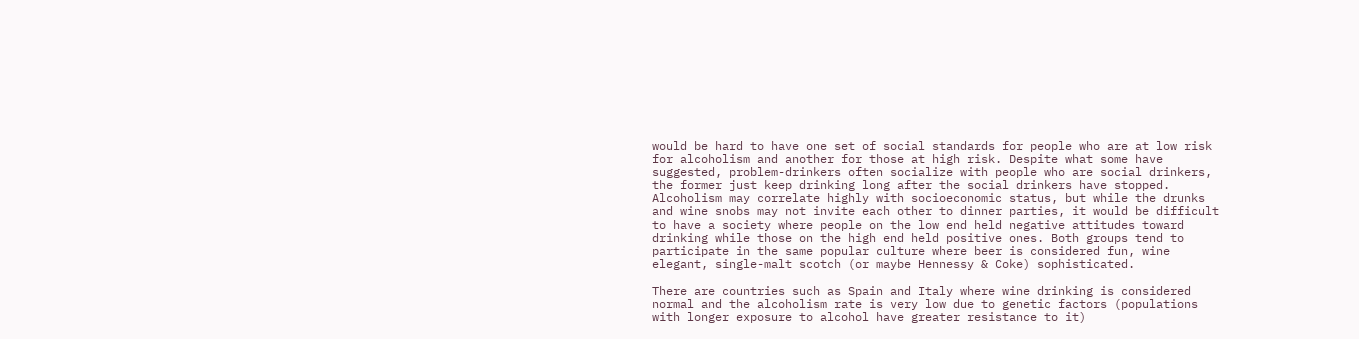would be hard to have one set of social standards for people who are at low risk for alcoholism and another for those at high risk. Despite what some have suggested, problem-drinkers often socialize with people who are social drinkers, the former just keep drinking long after the social drinkers have stopped. Alcoholism may correlate highly with socioeconomic status, but while the drunks and wine snobs may not invite each other to dinner parties, it would be difficult to have a society where people on the low end held negative attitudes toward drinking while those on the high end held positive ones. Both groups tend to participate in the same popular culture where beer is considered fun, wine elegant, single-malt scotch (or maybe Hennessy & Coke) sophisticated.

There are countries such as Spain and Italy where wine drinking is considered normal and the alcoholism rate is very low due to genetic factors (populations with longer exposure to alcohol have greater resistance to it)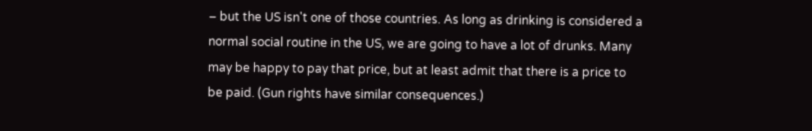– but the US isn't one of those countries. As long as drinking is considered a normal social routine in the US, we are going to have a lot of drunks. Many may be happy to pay that price, but at least admit that there is a price to be paid. (Gun rights have similar consequences.)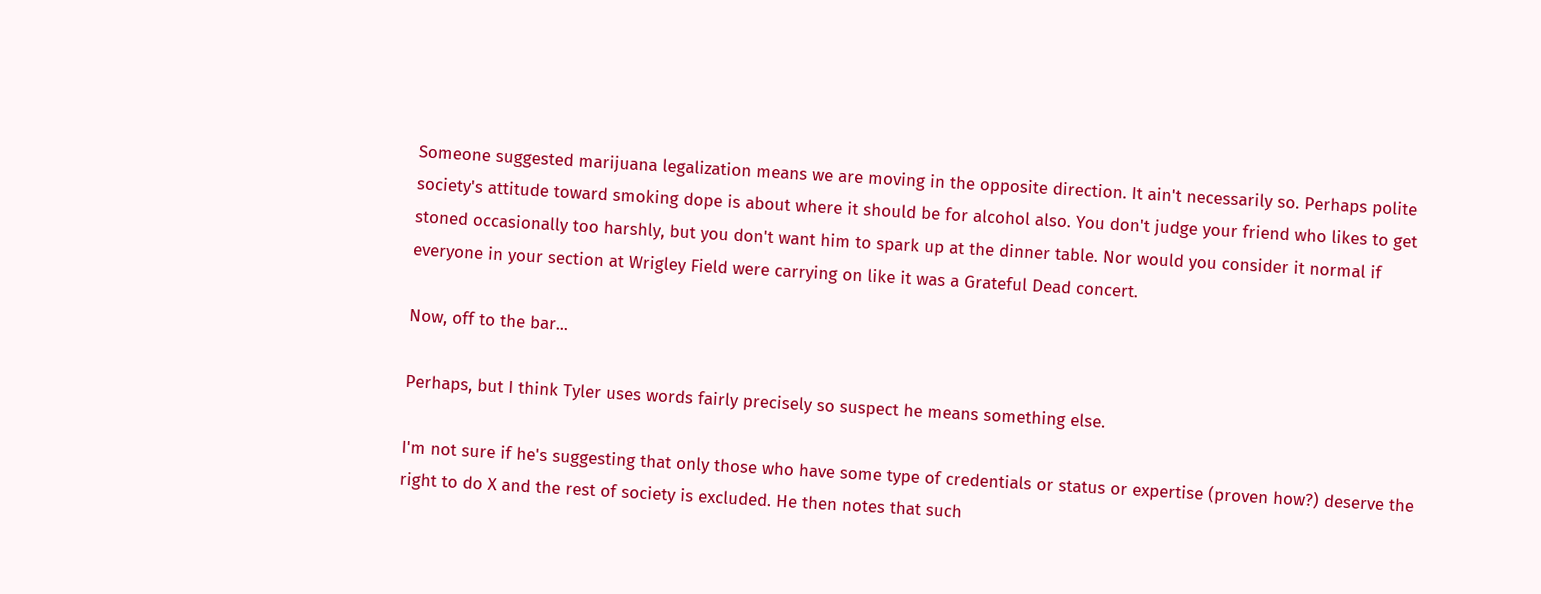Someone suggested marijuana legalization means we are moving in the opposite direction. It ain't necessarily so. Perhaps polite society's attitude toward smoking dope is about where it should be for alcohol also. You don't judge your friend who likes to get stoned occasionally too harshly, but you don't want him to spark up at the dinner table. Nor would you consider it normal if everyone in your section at Wrigley Field were carrying on like it was a Grateful Dead concert.

Now, off to the bar...

Perhaps, but I think Tyler uses words fairly precisely so suspect he means something else.

I'm not sure if he's suggesting that only those who have some type of credentials or status or expertise (proven how?) deserve the right to do X and the rest of society is excluded. He then notes that such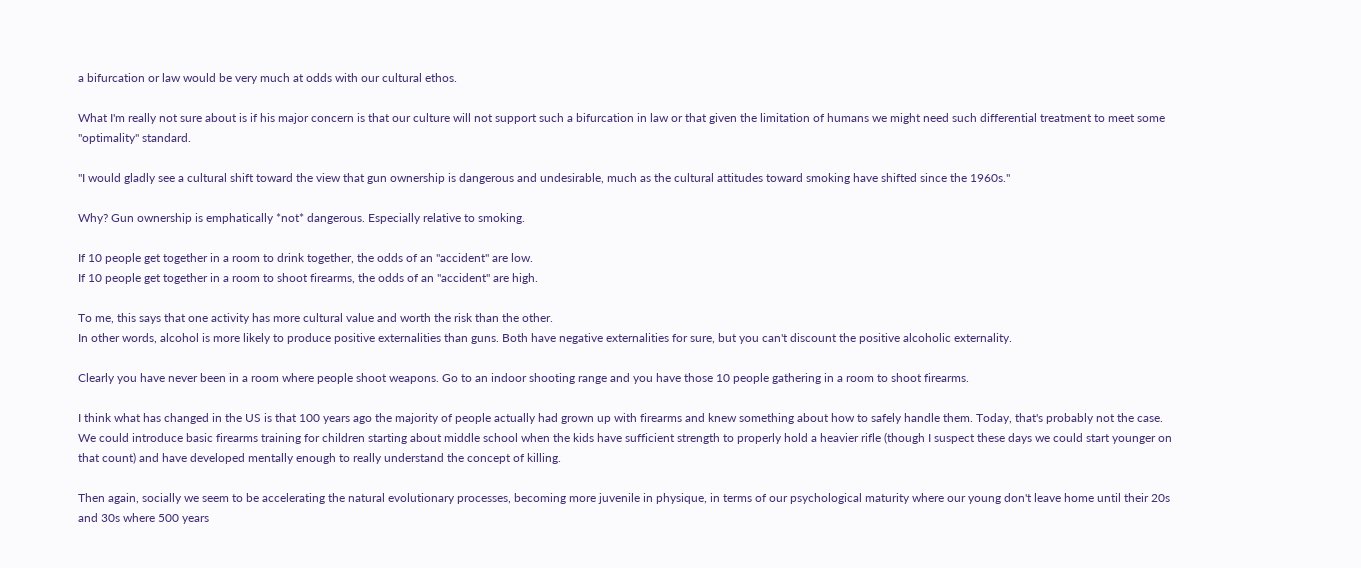a bifurcation or law would be very much at odds with our cultural ethos.

What I'm really not sure about is if his major concern is that our culture will not support such a bifurcation in law or that given the limitation of humans we might need such differential treatment to meet some "optimality" standard.

"I would gladly see a cultural shift toward the view that gun ownership is dangerous and undesirable, much as the cultural attitudes toward smoking have shifted since the 1960s."

Why? Gun ownership is emphatically *not* dangerous. Especially relative to smoking.

If 10 people get together in a room to drink together, the odds of an "accident" are low.
If 10 people get together in a room to shoot firearms, the odds of an "accident" are high.

To me, this says that one activity has more cultural value and worth the risk than the other.
In other words, alcohol is more likely to produce positive externalities than guns. Both have negative externalities for sure, but you can't discount the positive alcoholic externality.

Clearly you have never been in a room where people shoot weapons. Go to an indoor shooting range and you have those 10 people gathering in a room to shoot firearms.

I think what has changed in the US is that 100 years ago the majority of people actually had grown up with firearms and knew something about how to safely handle them. Today, that's probably not the case. We could introduce basic firearms training for children starting about middle school when the kids have sufficient strength to properly hold a heavier rifle (though I suspect these days we could start younger on that count) and have developed mentally enough to really understand the concept of killing.

Then again, socially we seem to be accelerating the natural evolutionary processes, becoming more juvenile in physique, in terms of our psychological maturity where our young don't leave home until their 20s and 30s where 500 years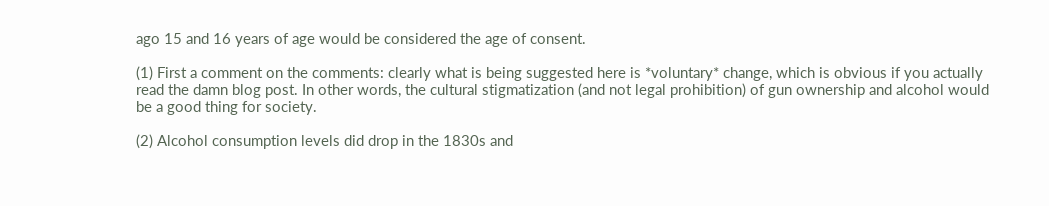ago 15 and 16 years of age would be considered the age of consent.

(1) First a comment on the comments: clearly what is being suggested here is *voluntary* change, which is obvious if you actually read the damn blog post. In other words, the cultural stigmatization (and not legal prohibition) of gun ownership and alcohol would be a good thing for society.

(2) Alcohol consumption levels did drop in the 1830s and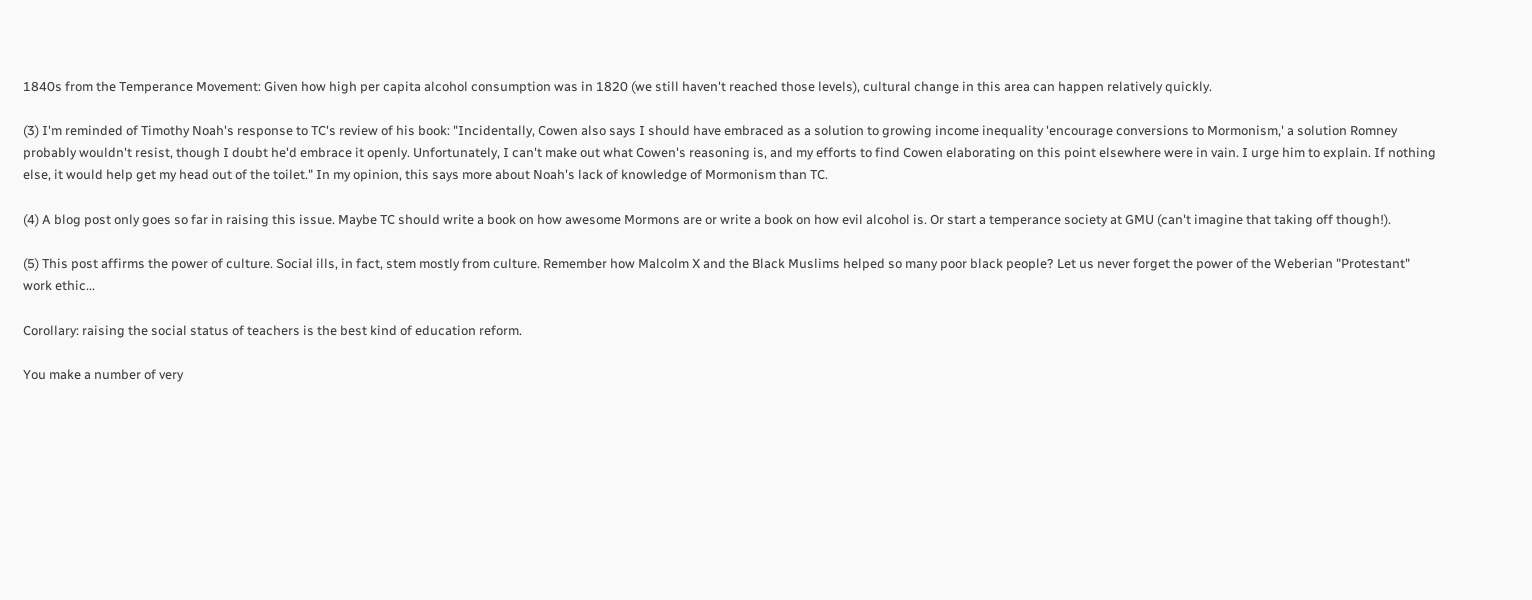1840s from the Temperance Movement: Given how high per capita alcohol consumption was in 1820 (we still haven't reached those levels), cultural change in this area can happen relatively quickly.

(3) I'm reminded of Timothy Noah's response to TC's review of his book: "Incidentally, Cowen also says I should have embraced as a solution to growing income inequality 'encourage conversions to Mormonism,' a solution Romney probably wouldn't resist, though I doubt he'd embrace it openly. Unfortunately, I can't make out what Cowen's reasoning is, and my efforts to find Cowen elaborating on this point elsewhere were in vain. I urge him to explain. If nothing else, it would help get my head out of the toilet." In my opinion, this says more about Noah's lack of knowledge of Mormonism than TC.

(4) A blog post only goes so far in raising this issue. Maybe TC should write a book on how awesome Mormons are or write a book on how evil alcohol is. Or start a temperance society at GMU (can't imagine that taking off though!).

(5) This post affirms the power of culture. Social ills, in fact, stem mostly from culture. Remember how Malcolm X and the Black Muslims helped so many poor black people? Let us never forget the power of the Weberian "Protestant" work ethic...

Corollary: raising the social status of teachers is the best kind of education reform.

You make a number of very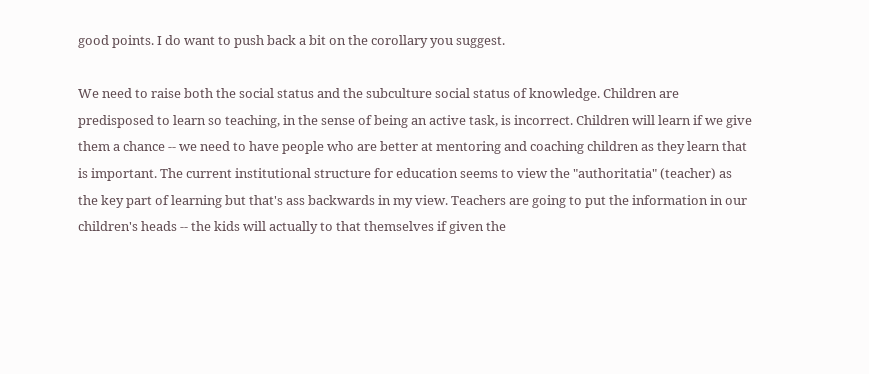good points. I do want to push back a bit on the corollary you suggest.

We need to raise both the social status and the subculture social status of knowledge. Children are predisposed to learn so teaching, in the sense of being an active task, is incorrect. Children will learn if we give them a chance -- we need to have people who are better at mentoring and coaching children as they learn that is important. The current institutional structure for education seems to view the "authoritatia" (teacher) as the key part of learning but that's ass backwards in my view. Teachers are going to put the information in our children's heads -- the kids will actually to that themselves if given the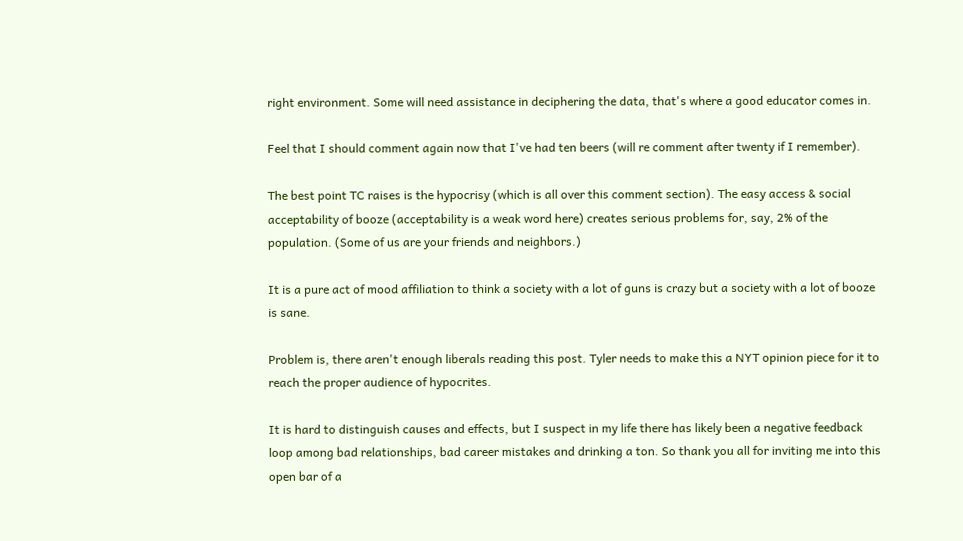right environment. Some will need assistance in deciphering the data, that's where a good educator comes in.

Feel that I should comment again now that I've had ten beers (will re comment after twenty if I remember).

The best point TC raises is the hypocrisy (which is all over this comment section). The easy access & social acceptability of booze (acceptability is a weak word here) creates serious problems for, say, 2% of the population. (Some of us are your friends and neighbors.)

It is a pure act of mood affiliation to think a society with a lot of guns is crazy but a society with a lot of booze is sane.

Problem is, there aren't enough liberals reading this post. Tyler needs to make this a NYT opinion piece for it to reach the proper audience of hypocrites.

It is hard to distinguish causes and effects, but I suspect in my life there has likely been a negative feedback loop among bad relationships, bad career mistakes and drinking a ton. So thank you all for inviting me into this open bar of a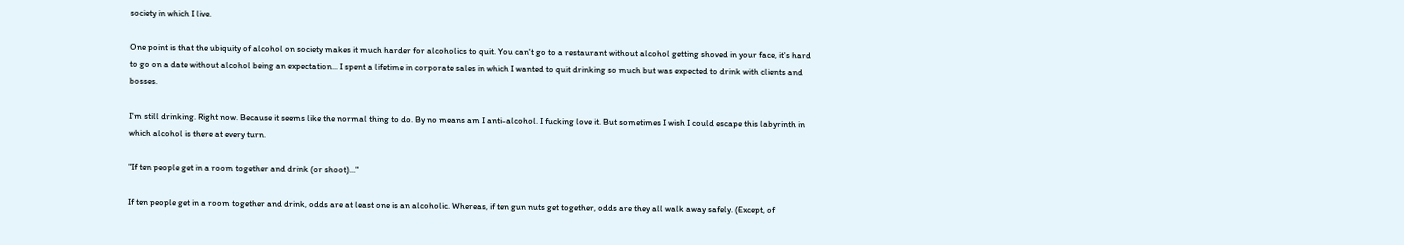society in which I live.

One point is that the ubiquity of alcohol on society makes it much harder for alcoholics to quit. You can't go to a restaurant without alcohol getting shoved in your face, it's hard to go on a date without alcohol being an expectation... I spent a lifetime in corporate sales in which I wanted to quit drinking so much but was expected to drink with clients and bosses.

I'm still drinking. Right now. Because it seems like the normal thing to do. By no means am I anti-alcohol. I fucking love it. But sometimes I wish I could escape this labyrinth in which alcohol is there at every turn.

"If ten people get in a room together and drink (or shoot)..."

If ten people get in a room together and drink, odds are at least one is an alcoholic. Whereas, if ten gun nuts get together, odds are they all walk away safely. (Except, of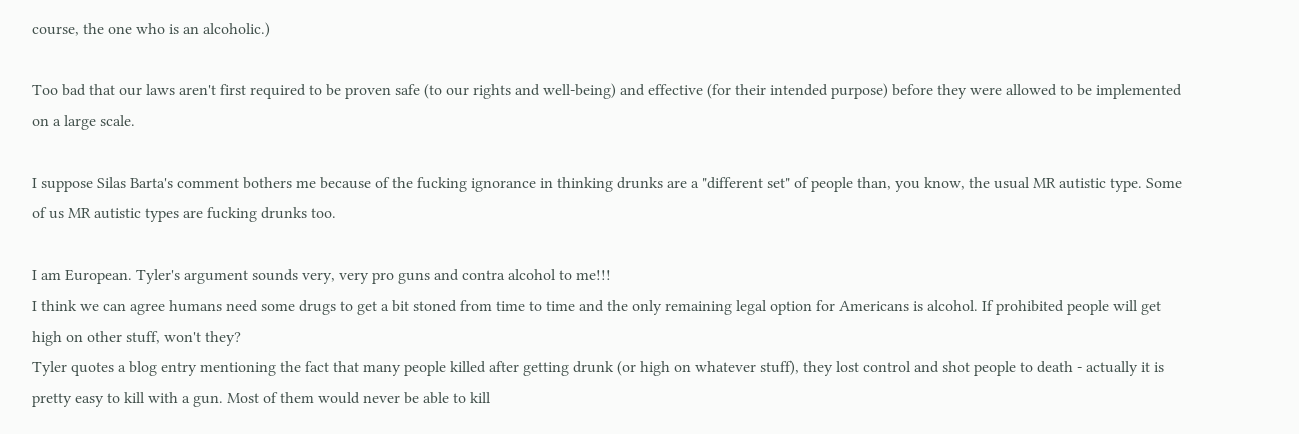course, the one who is an alcoholic.)

Too bad that our laws aren't first required to be proven safe (to our rights and well-being) and effective (for their intended purpose) before they were allowed to be implemented on a large scale.

I suppose Silas Barta's comment bothers me because of the fucking ignorance in thinking drunks are a "different set" of people than, you know, the usual MR autistic type. Some of us MR autistic types are fucking drunks too.

I am European. Tyler's argument sounds very, very pro guns and contra alcohol to me!!!
I think we can agree humans need some drugs to get a bit stoned from time to time and the only remaining legal option for Americans is alcohol. If prohibited people will get high on other stuff, won't they?
Tyler quotes a blog entry mentioning the fact that many people killed after getting drunk (or high on whatever stuff), they lost control and shot people to death - actually it is pretty easy to kill with a gun. Most of them would never be able to kill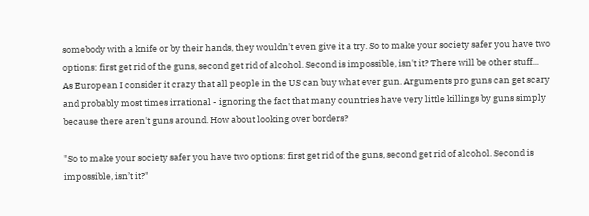somebody with a knife or by their hands, they wouldn't even give it a try. So to make your society safer you have two options: first get rid of the guns, second get rid of alcohol. Second is impossible, isn't it? There will be other stuff...
As European I consider it crazy that all people in the US can buy what ever gun. Arguments pro guns can get scary and probably most times irrational - ignoring the fact that many countries have very little killings by guns simply because there aren't guns around. How about looking over borders?

"So to make your society safer you have two options: first get rid of the guns, second get rid of alcohol. Second is impossible, isn’t it?"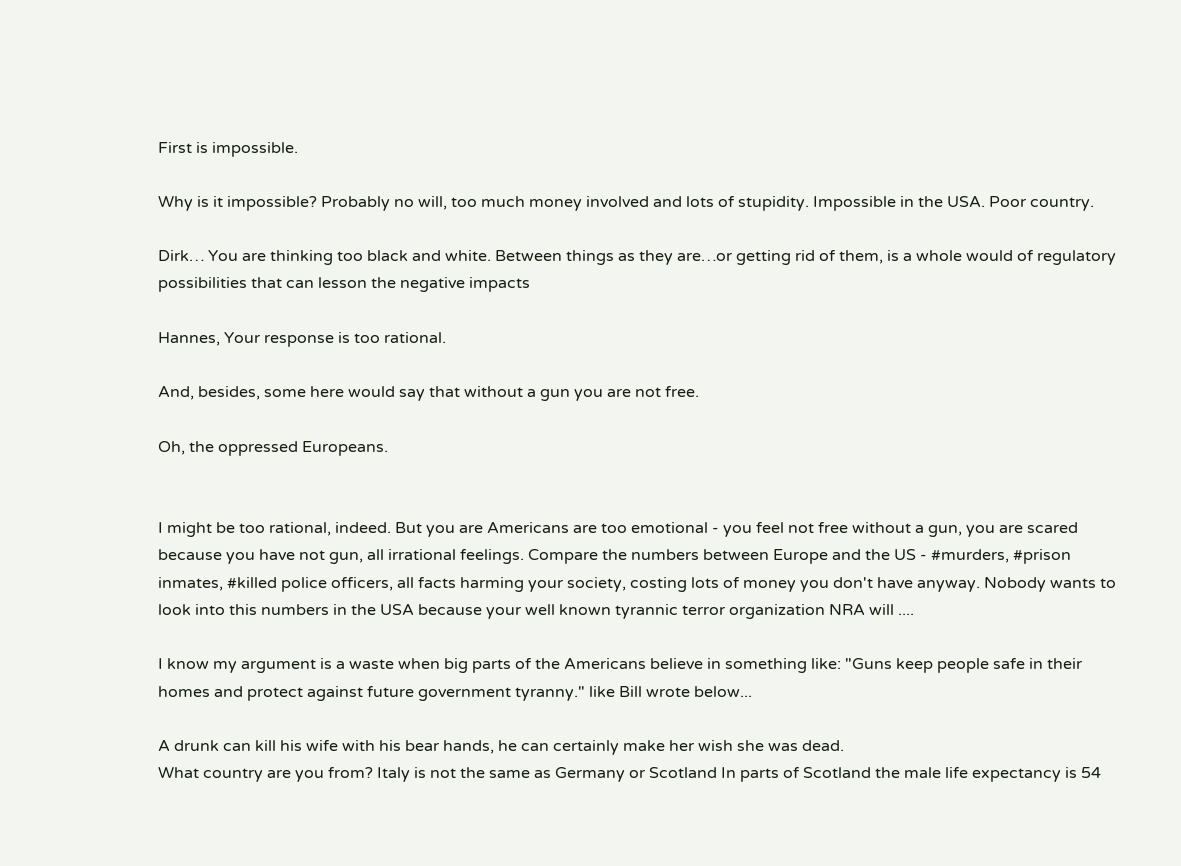First is impossible.

Why is it impossible? Probably no will, too much money involved and lots of stupidity. Impossible in the USA. Poor country.

Dirk… You are thinking too black and white. Between things as they are…or getting rid of them, is a whole would of regulatory possibilities that can lesson the negative impacts

Hannes, Your response is too rational.

And, besides, some here would say that without a gun you are not free.

Oh, the oppressed Europeans.


I might be too rational, indeed. But you are Americans are too emotional - you feel not free without a gun, you are scared because you have not gun, all irrational feelings. Compare the numbers between Europe and the US - #murders, #prison inmates, #killed police officers, all facts harming your society, costing lots of money you don't have anyway. Nobody wants to look into this numbers in the USA because your well known tyrannic terror organization NRA will ....

I know my argument is a waste when big parts of the Americans believe in something like: "Guns keep people safe in their homes and protect against future government tyranny." like Bill wrote below...

A drunk can kill his wife with his bear hands, he can certainly make her wish she was dead.
What country are you from? Italy is not the same as Germany or Scotland In parts of Scotland the male life expectancy is 54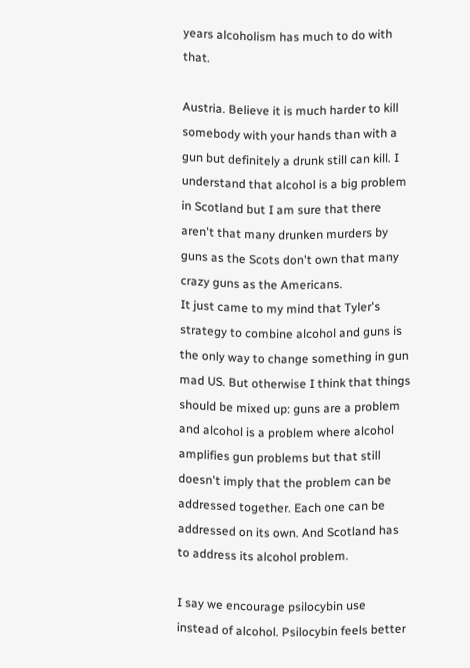years alcoholism has much to do with that.

Austria. Believe it is much harder to kill somebody with your hands than with a gun but definitely a drunk still can kill. I understand that alcohol is a big problem in Scotland but I am sure that there aren't that many drunken murders by guns as the Scots don't own that many crazy guns as the Americans.
It just came to my mind that Tyler's strategy to combine alcohol and guns is the only way to change something in gun mad US. But otherwise I think that things should be mixed up: guns are a problem and alcohol is a problem where alcohol amplifies gun problems but that still doesn't imply that the problem can be addressed together. Each one can be addressed on its own. And Scotland has to address its alcohol problem.

I say we encourage psilocybin use instead of alcohol. Psilocybin feels better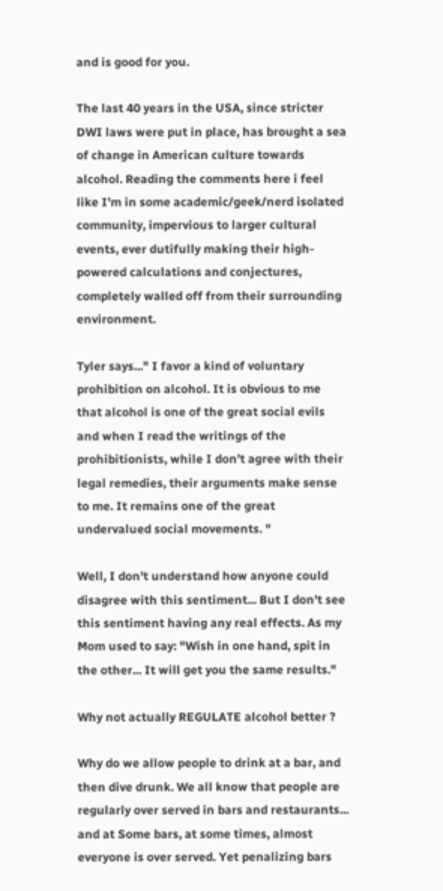and is good for you.

The last 40 years in the USA, since stricter DWI laws were put in place, has brought a sea of change in American culture towards alcohol. Reading the comments here i feel like I'm in some academic/geek/nerd isolated community, impervious to larger cultural events, ever dutifully making their high-powered calculations and conjectures, completely walled off from their surrounding environment.

Tyler says..." I favor a kind of voluntary prohibition on alcohol. It is obvious to me that alcohol is one of the great social evils and when I read the writings of the prohibitionists, while I don’t agree with their legal remedies, their arguments make sense to me. It remains one of the great undervalued social movements. "

Well, I don't understand how anyone could disagree with this sentiment... But I don't see this sentiment having any real effects. As my Mom used to say: "Wish in one hand, spit in the other... It will get you the same results."

Why not actually REGULATE alcohol better ?

Why do we allow people to drink at a bar, and then dive drunk. We all know that people are regularly over served in bars and restaurants... and at Some bars, at some times, almost everyone is over served. Yet penalizing bars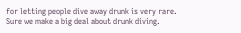for letting people dive away drunk is very rare.
Sure we make a big deal about drunk diving.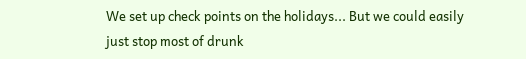We set up check points on the holidays... But we could easily just stop most of drunk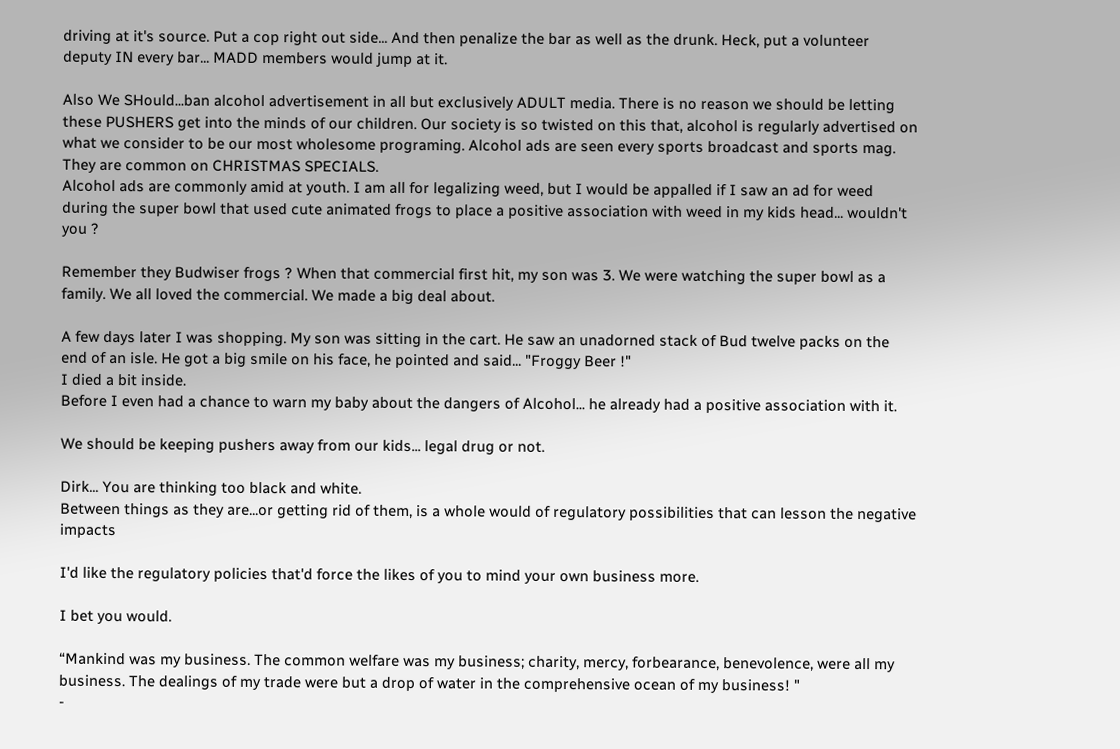driving at it's source. Put a cop right out side... And then penalize the bar as well as the drunk. Heck, put a volunteer deputy IN every bar... MADD members would jump at it.

Also We SHould...ban alcohol advertisement in all but exclusively ADULT media. There is no reason we should be letting these PUSHERS get into the minds of our children. Our society is so twisted on this that, alcohol is regularly advertised on what we consider to be our most wholesome programing. Alcohol ads are seen every sports broadcast and sports mag. They are common on CHRISTMAS SPECIALS.
Alcohol ads are commonly amid at youth. I am all for legalizing weed, but I would be appalled if I saw an ad for weed during the super bowl that used cute animated frogs to place a positive association with weed in my kids head... wouldn't you ?

Remember they Budwiser frogs ? When that commercial first hit, my son was 3. We were watching the super bowl as a family. We all loved the commercial. We made a big deal about.

A few days later I was shopping. My son was sitting in the cart. He saw an unadorned stack of Bud twelve packs on the end of an isle. He got a big smile on his face, he pointed and said... "Froggy Beer !"
I died a bit inside.
Before I even had a chance to warn my baby about the dangers of Alcohol... he already had a positive association with it.

We should be keeping pushers away from our kids... legal drug or not.

Dirk... You are thinking too black and white.
Between things as they are...or getting rid of them, is a whole would of regulatory possibilities that can lesson the negative impacts

I'd like the regulatory policies that'd force the likes of you to mind your own business more.

I bet you would.

“Mankind was my business. The common welfare was my business; charity, mercy, forbearance, benevolence, were all my business. The dealings of my trade were but a drop of water in the comprehensive ocean of my business! "
-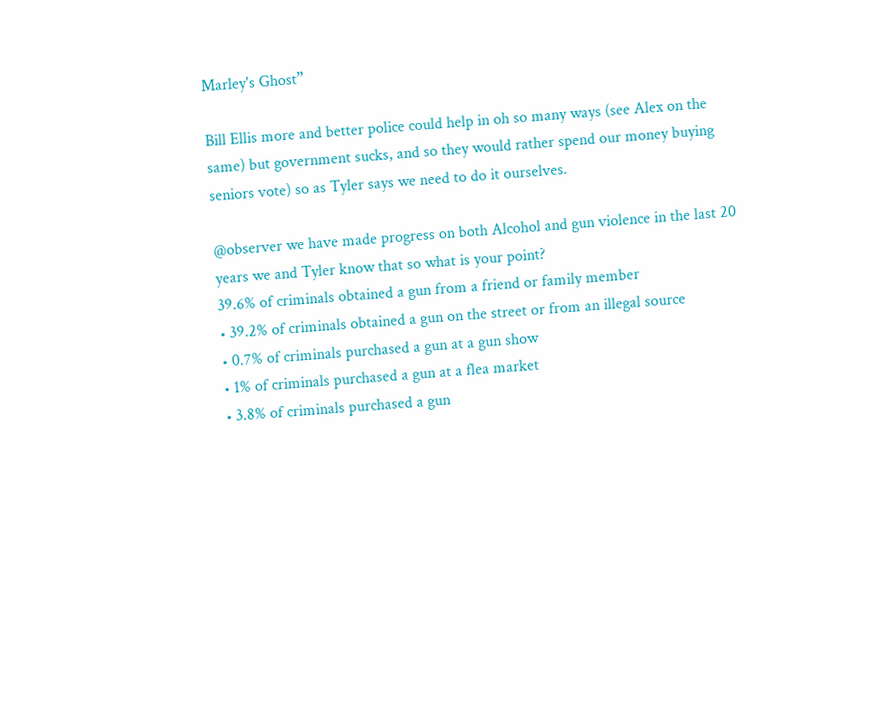Marley's Ghost”

Bill Ellis more and better police could help in oh so many ways (see Alex on the same) but government sucks, and so they would rather spend our money buying seniors vote) so as Tyler says we need to do it ourselves.

@observer we have made progress on both Alcohol and gun violence in the last 20 years we and Tyler know that so what is your point?
39.6% of criminals obtained a gun from a friend or family member
• 39.2% of criminals obtained a gun on the street or from an illegal source
• 0.7% of criminals purchased a gun at a gun show
• 1% of criminals purchased a gun at a flea market
• 3.8% of criminals purchased a gun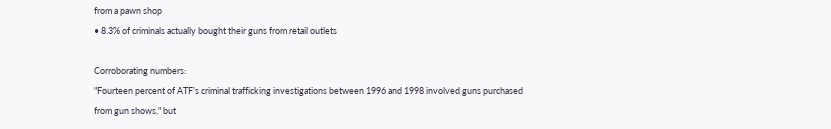from a pawn shop
• 8.3% of criminals actually bought their guns from retail outlets

Corroborating numbers:
"Fourteen percent of ATF’s criminal trafficking investigations between 1996 and 1998 involved guns purchased from gun shows," but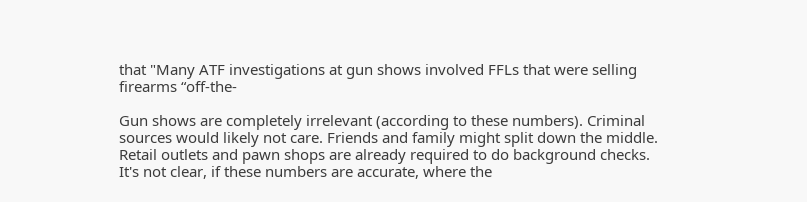that "Many ATF investigations at gun shows involved FFLs that were selling firearms “off-the-

Gun shows are completely irrelevant (according to these numbers). Criminal sources would likely not care. Friends and family might split down the middle. Retail outlets and pawn shops are already required to do background checks. It's not clear, if these numbers are accurate, where the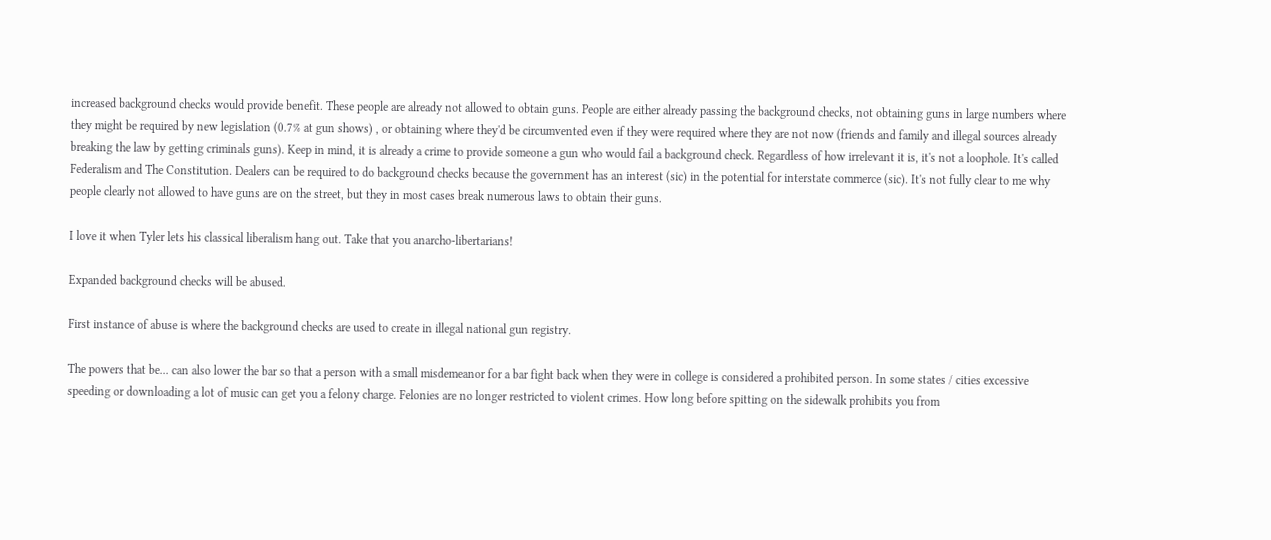increased background checks would provide benefit. These people are already not allowed to obtain guns. People are either already passing the background checks, not obtaining guns in large numbers where they might be required by new legislation (0.7% at gun shows) , or obtaining where they'd be circumvented even if they were required where they are not now (friends and family and illegal sources already breaking the law by getting criminals guns). Keep in mind, it is already a crime to provide someone a gun who would fail a background check. Regardless of how irrelevant it is, it's not a loophole. It's called Federalism and The Constitution. Dealers can be required to do background checks because the government has an interest (sic) in the potential for interstate commerce (sic). It's not fully clear to me why people clearly not allowed to have guns are on the street, but they in most cases break numerous laws to obtain their guns.

I love it when Tyler lets his classical liberalism hang out. Take that you anarcho-libertarians!

Expanded background checks will be abused.

First instance of abuse is where the background checks are used to create in illegal national gun registry.

The powers that be... can also lower the bar so that a person with a small misdemeanor for a bar fight back when they were in college is considered a prohibited person. In some states / cities excessive speeding or downloading a lot of music can get you a felony charge. Felonies are no longer restricted to violent crimes. How long before spitting on the sidewalk prohibits you from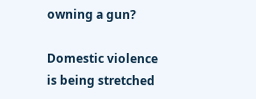owning a gun?

Domestic violence is being stretched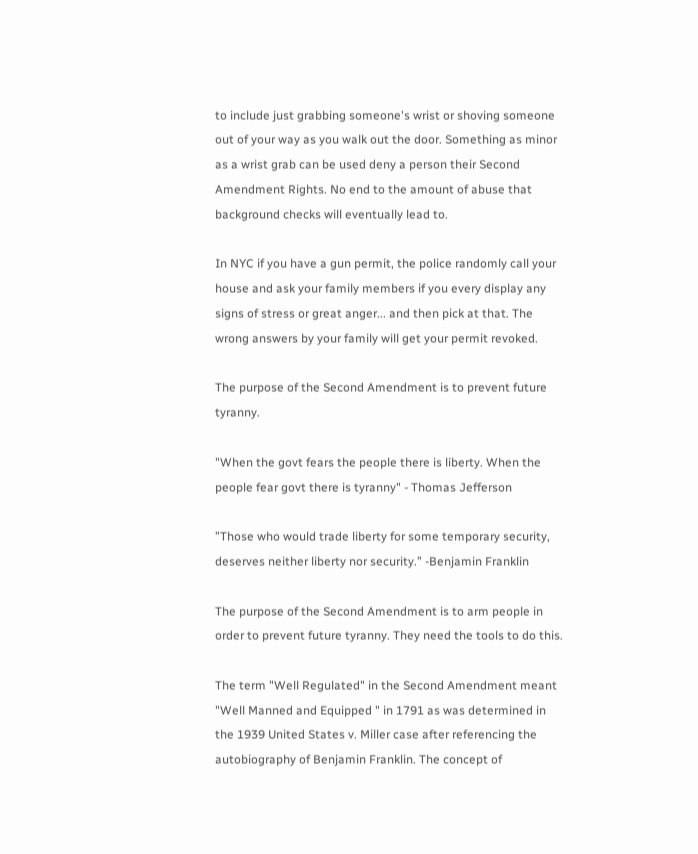to include just grabbing someone's wrist or shoving someone out of your way as you walk out the door. Something as minor as a wrist grab can be used deny a person their Second Amendment Rights. No end to the amount of abuse that background checks will eventually lead to.

In NYC if you have a gun permit, the police randomly call your house and ask your family members if you every display any signs of stress or great anger... and then pick at that. The wrong answers by your family will get your permit revoked.

The purpose of the Second Amendment is to prevent future tyranny.

"When the govt fears the people there is liberty. When the people fear govt there is tyranny" - Thomas Jefferson

”Those who would trade liberty for some temporary security, deserves neither liberty nor security.” -Benjamin Franklin

The purpose of the Second Amendment is to arm people in order to prevent future tyranny. They need the tools to do this.

The term "Well Regulated" in the Second Amendment meant "Well Manned and Equipped " in 1791 as was determined in the 1939 United States v. Miller case after referencing the autobiography of Benjamin Franklin. The concept of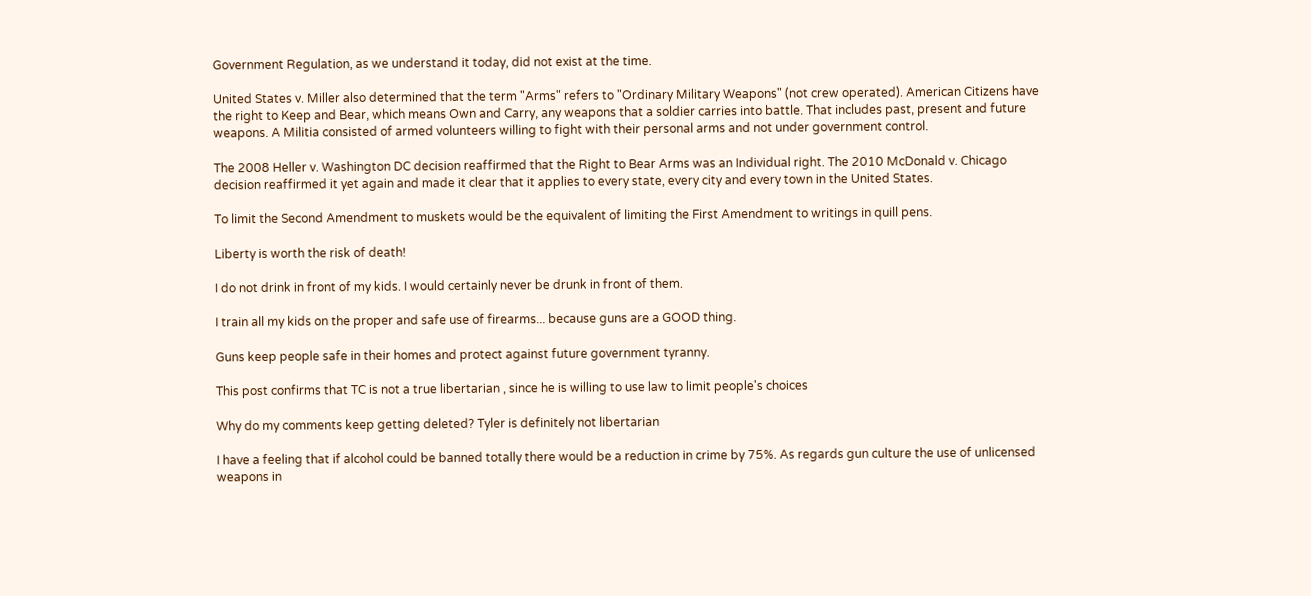Government Regulation, as we understand it today, did not exist at the time.

United States v. Miller also determined that the term "Arms" refers to "Ordinary Military Weapons" (not crew operated). American Citizens have the right to Keep and Bear, which means Own and Carry, any weapons that a soldier carries into battle. That includes past, present and future weapons. A Militia consisted of armed volunteers willing to fight with their personal arms and not under government control.

The 2008 Heller v. Washington DC decision reaffirmed that the Right to Bear Arms was an Individual right. The 2010 McDonald v. Chicago decision reaffirmed it yet again and made it clear that it applies to every state, every city and every town in the United States.

To limit the Second Amendment to muskets would be the equivalent of limiting the First Amendment to writings in quill pens.

Liberty is worth the risk of death!

I do not drink in front of my kids. I would certainly never be drunk in front of them.

I train all my kids on the proper and safe use of firearms... because guns are a GOOD thing.

Guns keep people safe in their homes and protect against future government tyranny.

This post confirms that TC is not a true libertarian , since he is willing to use law to limit people's choices

Why do my comments keep getting deleted? Tyler is definitely not libertarian

I have a feeling that if alcohol could be banned totally there would be a reduction in crime by 75%. As regards gun culture the use of unlicensed weapons in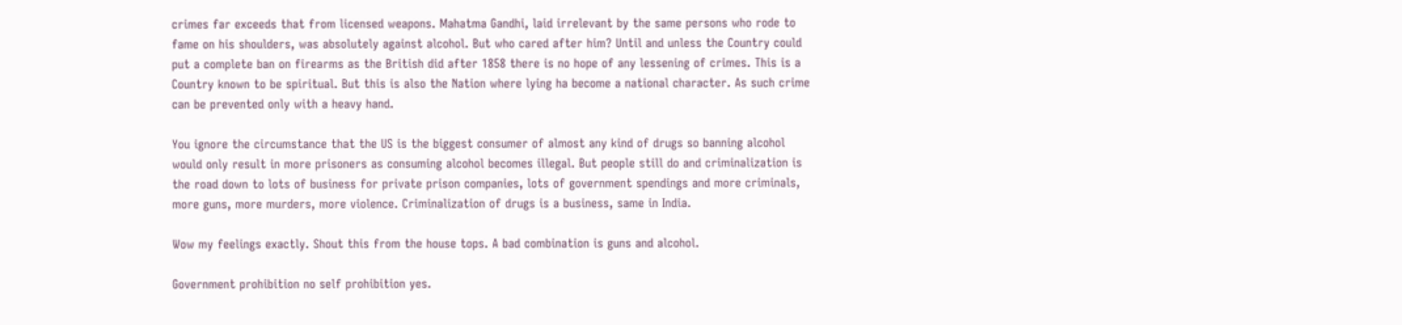crimes far exceeds that from licensed weapons. Mahatma Gandhi, laid irrelevant by the same persons who rode to fame on his shoulders, was absolutely against alcohol. But who cared after him? Until and unless the Country could put a complete ban on firearms as the British did after 1858 there is no hope of any lessening of crimes. This is a Country known to be spiritual. But this is also the Nation where lying ha become a national character. As such crime can be prevented only with a heavy hand.

You ignore the circumstance that the US is the biggest consumer of almost any kind of drugs so banning alcohol would only result in more prisoners as consuming alcohol becomes illegal. But people still do and criminalization is the road down to lots of business for private prison companies, lots of government spendings and more criminals, more guns, more murders, more violence. Criminalization of drugs is a business, same in India.

Wow my feelings exactly. Shout this from the house tops. A bad combination is guns and alcohol.

Government prohibition no self prohibition yes.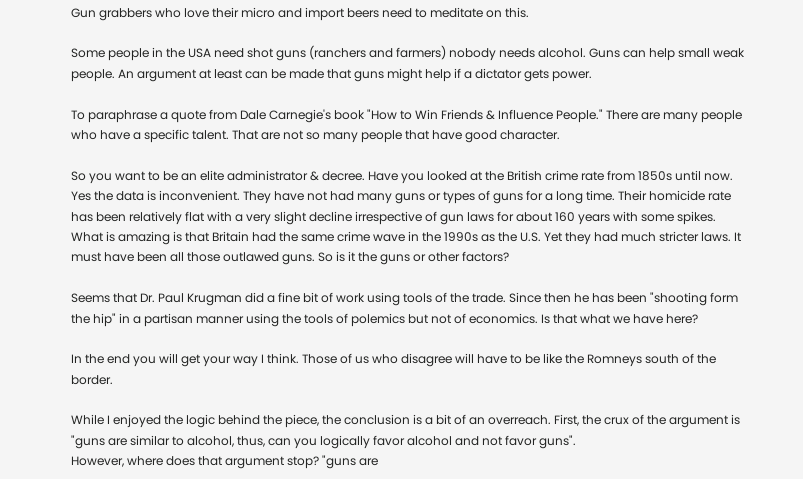Gun grabbers who love their micro and import beers need to meditate on this.

Some people in the USA need shot guns (ranchers and farmers) nobody needs alcohol. Guns can help small weak people. An argument at least can be made that guns might help if a dictator gets power.

To paraphrase a quote from Dale Carnegie's book "How to Win Friends & Influence People." There are many people who have a specific talent. That are not so many people that have good character.

So you want to be an elite administrator & decree. Have you looked at the British crime rate from 1850s until now. Yes the data is inconvenient. They have not had many guns or types of guns for a long time. Their homicide rate has been relatively flat with a very slight decline irrespective of gun laws for about 160 years with some spikes. What is amazing is that Britain had the same crime wave in the 1990s as the U.S. Yet they had much stricter laws. It must have been all those outlawed guns. So is it the guns or other factors?

Seems that Dr. Paul Krugman did a fine bit of work using tools of the trade. Since then he has been "shooting form the hip" in a partisan manner using the tools of polemics but not of economics. Is that what we have here?

In the end you will get your way I think. Those of us who disagree will have to be like the Romneys south of the border.

While I enjoyed the logic behind the piece, the conclusion is a bit of an overreach. First, the crux of the argument is "guns are similar to alcohol, thus, can you logically favor alcohol and not favor guns".
However, where does that argument stop? "guns are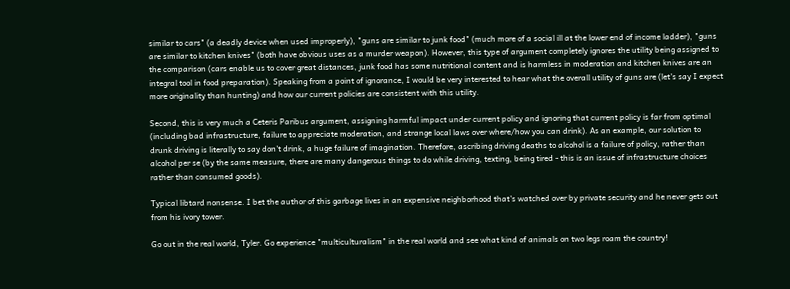similar to cars" (a deadly device when used improperly), "guns are similar to junk food" (much more of a social ill at the lower end of income ladder), "guns are similar to kitchen knives" (both have obvious uses as a murder weapon). However, this type of argument completely ignores the utility being assigned to the comparison (cars enable us to cover great distances, junk food has some nutritional content and is harmless in moderation and kitchen knives are an integral tool in food preparation). Speaking from a point of ignorance, I would be very interested to hear what the overall utility of guns are (let's say I expect more originality than hunting) and how our current policies are consistent with this utility.

Second, this is very much a Ceteris Paribus argument, assigning harmful impact under current policy and ignoring that current policy is far from optimal (including bad infrastructure, failure to appreciate moderation, and strange local laws over where/how you can drink). As an example, our solution to drunk driving is literally to say don't drink, a huge failure of imagination. Therefore, ascribing driving deaths to alcohol is a failure of policy, rather than alcohol per se (by the same measure, there are many dangerous things to do while driving, texting, being tired - this is an issue of infrastructure choices rather than consumed goods).

Typical libtard nonsense. I bet the author of this garbage lives in an expensive neighborhood that's watched over by private security and he never gets out from his ivory tower.

Go out in the real world, Tyler. Go experience "multiculturalism" in the real world and see what kind of animals on two legs roam the country!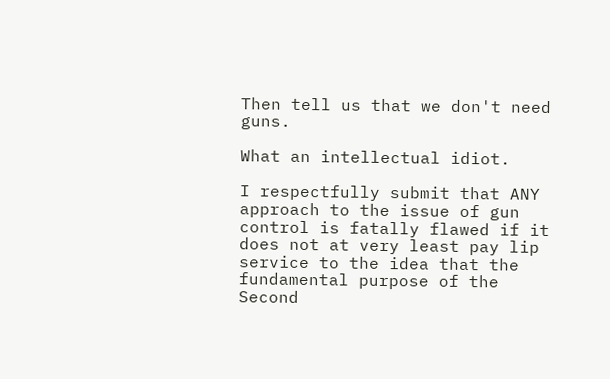Then tell us that we don't need guns.

What an intellectual idiot.

I respectfully submit that ANY approach to the issue of gun control is fatally flawed if it does not at very least pay lip service to the idea that the fundamental purpose of the Second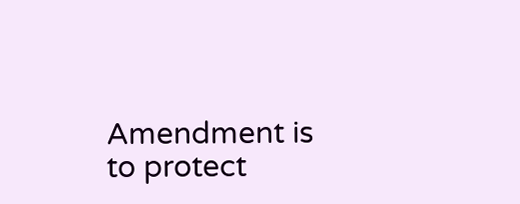Amendment is to protect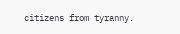citizens from tyranny.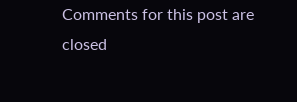Comments for this post are closed